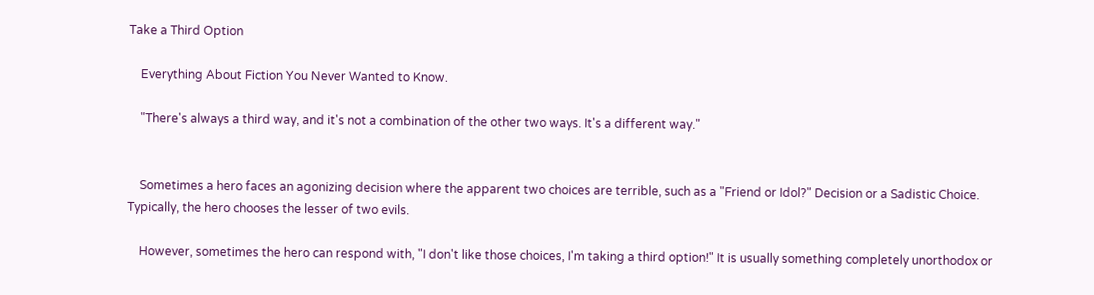Take a Third Option

    Everything About Fiction You Never Wanted to Know.

    "There's always a third way, and it's not a combination of the other two ways. It's a different way."


    Sometimes a hero faces an agonizing decision where the apparent two choices are terrible, such as a "Friend or Idol?" Decision or a Sadistic Choice. Typically, the hero chooses the lesser of two evils.

    However, sometimes the hero can respond with, "I don't like those choices, I'm taking a third option!" It is usually something completely unorthodox or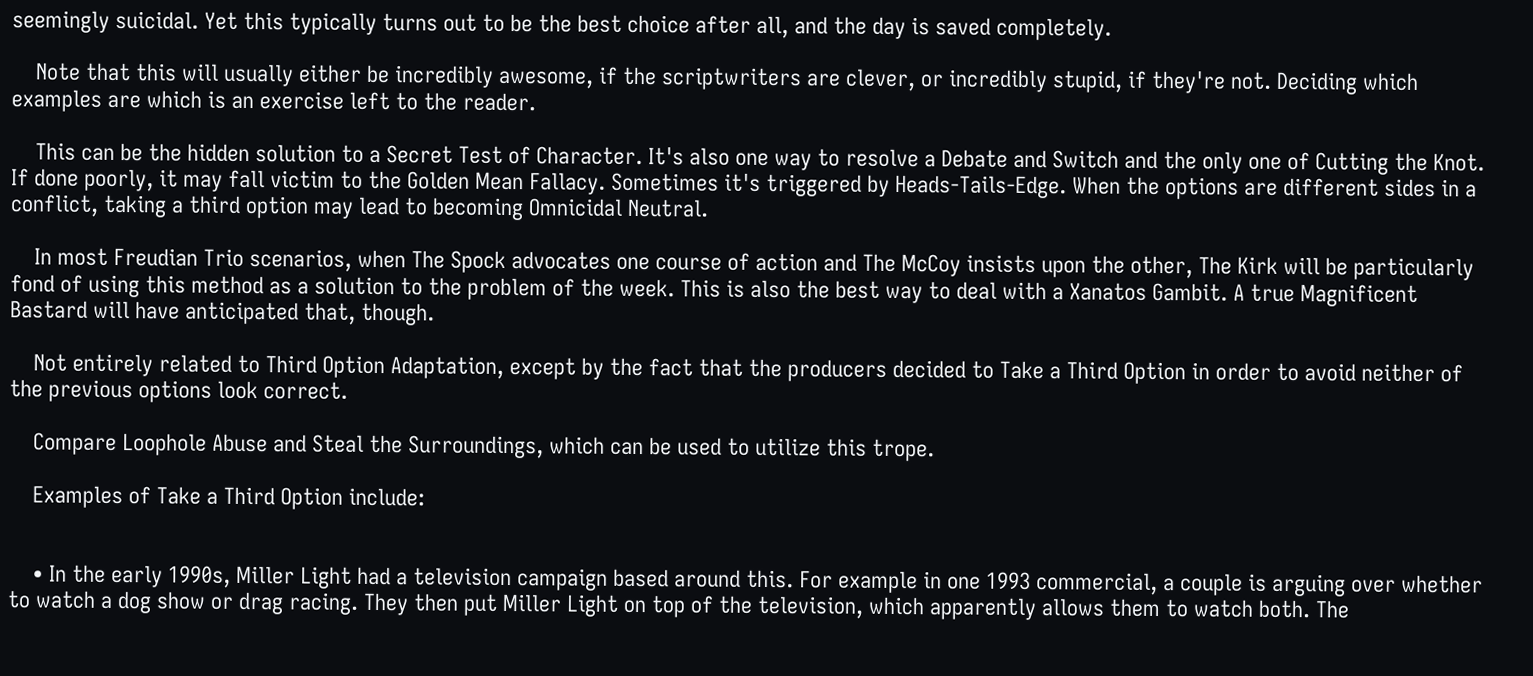seemingly suicidal. Yet this typically turns out to be the best choice after all, and the day is saved completely.

    Note that this will usually either be incredibly awesome, if the scriptwriters are clever, or incredibly stupid, if they're not. Deciding which examples are which is an exercise left to the reader.

    This can be the hidden solution to a Secret Test of Character. It's also one way to resolve a Debate and Switch and the only one of Cutting the Knot. If done poorly, it may fall victim to the Golden Mean Fallacy. Sometimes it's triggered by Heads-Tails-Edge. When the options are different sides in a conflict, taking a third option may lead to becoming Omnicidal Neutral.

    In most Freudian Trio scenarios, when The Spock advocates one course of action and The McCoy insists upon the other, The Kirk will be particularly fond of using this method as a solution to the problem of the week. This is also the best way to deal with a Xanatos Gambit. A true Magnificent Bastard will have anticipated that, though.

    Not entirely related to Third Option Adaptation, except by the fact that the producers decided to Take a Third Option in order to avoid neither of the previous options look correct.

    Compare Loophole Abuse and Steal the Surroundings, which can be used to utilize this trope.

    Examples of Take a Third Option include:


    • In the early 1990s, Miller Light had a television campaign based around this. For example in one 1993 commercial, a couple is arguing over whether to watch a dog show or drag racing. They then put Miller Light on top of the television, which apparently allows them to watch both. The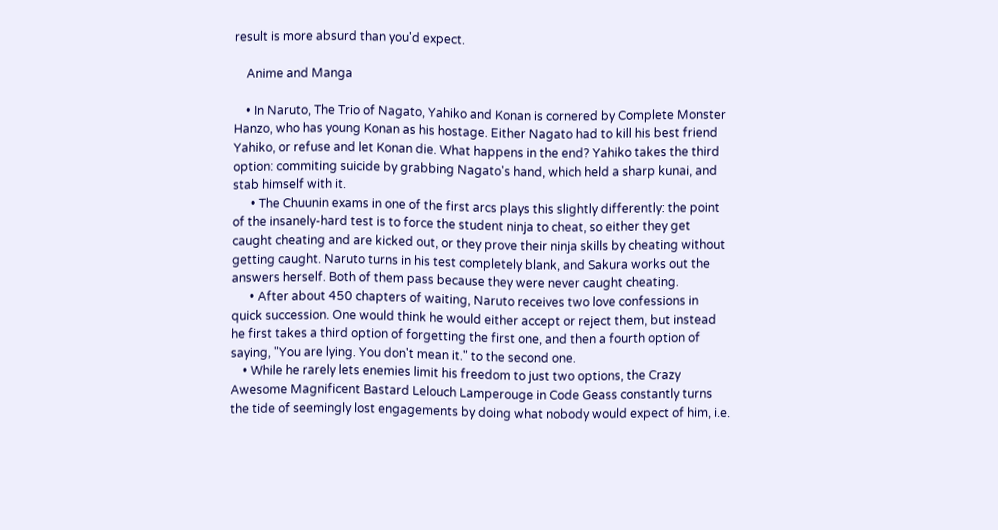result is more absurd than you'd expect.

    Anime and Manga

    • In Naruto, The Trio of Nagato, Yahiko and Konan is cornered by Complete Monster Hanzo, who has young Konan as his hostage. Either Nagato had to kill his best friend Yahiko, or refuse and let Konan die. What happens in the end? Yahiko takes the third option: commiting suicide by grabbing Nagato's hand, which held a sharp kunai, and stab himself with it.
      • The Chuunin exams in one of the first arcs plays this slightly differently: the point of the insanely-hard test is to force the student ninja to cheat, so either they get caught cheating and are kicked out, or they prove their ninja skills by cheating without getting caught. Naruto turns in his test completely blank, and Sakura works out the answers herself. Both of them pass because they were never caught cheating.
      • After about 450 chapters of waiting, Naruto receives two love confessions in quick succession. One would think he would either accept or reject them, but instead he first takes a third option of forgetting the first one, and then a fourth option of saying, "You are lying. You don't mean it." to the second one.
    • While he rarely lets enemies limit his freedom to just two options, the Crazy Awesome Magnificent Bastard Lelouch Lamperouge in Code Geass constantly turns the tide of seemingly lost engagements by doing what nobody would expect of him, i.e.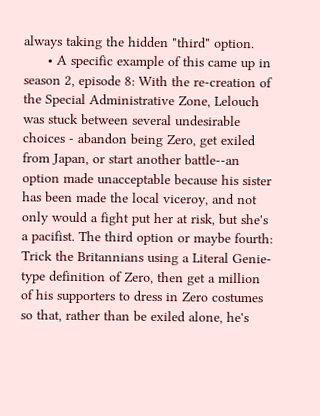always taking the hidden "third" option.
      • A specific example of this came up in season 2, episode 8: With the re-creation of the Special Administrative Zone, Lelouch was stuck between several undesirable choices - abandon being Zero, get exiled from Japan, or start another battle--an option made unacceptable because his sister has been made the local viceroy, and not only would a fight put her at risk, but she's a pacifist. The third option or maybe fourth: Trick the Britannians using a Literal Genie-type definition of Zero, then get a million of his supporters to dress in Zero costumes so that, rather than be exiled alone, he's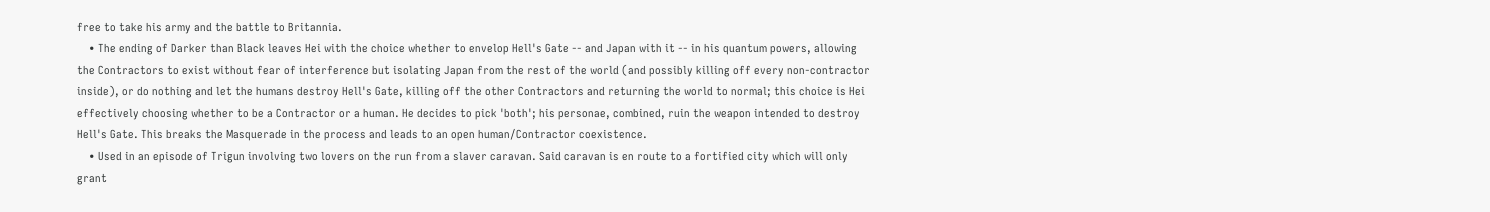free to take his army and the battle to Britannia.
    • The ending of Darker than Black leaves Hei with the choice whether to envelop Hell's Gate -- and Japan with it -- in his quantum powers, allowing the Contractors to exist without fear of interference but isolating Japan from the rest of the world (and possibly killing off every non-contractor inside), or do nothing and let the humans destroy Hell's Gate, killing off the other Contractors and returning the world to normal; this choice is Hei effectively choosing whether to be a Contractor or a human. He decides to pick 'both'; his personae, combined, ruin the weapon intended to destroy Hell's Gate. This breaks the Masquerade in the process and leads to an open human/Contractor coexistence.
    • Used in an episode of Trigun involving two lovers on the run from a slaver caravan. Said caravan is en route to a fortified city which will only grant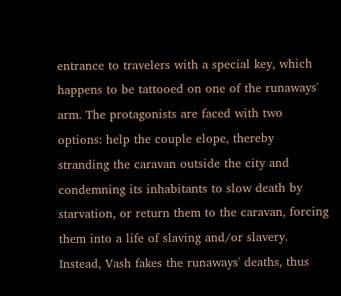entrance to travelers with a special key, which happens to be tattooed on one of the runaways' arm. The protagonists are faced with two options: help the couple elope, thereby stranding the caravan outside the city and condemning its inhabitants to slow death by starvation, or return them to the caravan, forcing them into a life of slaving and/or slavery. Instead, Vash fakes the runaways' deaths, thus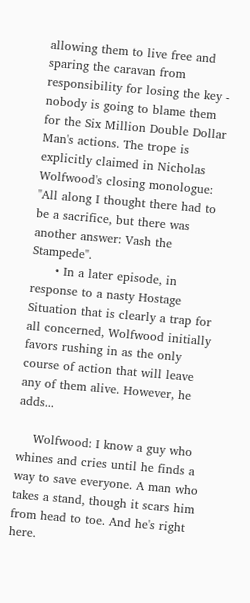allowing them to live free and sparing the caravan from responsibility for losing the key - nobody is going to blame them for the Six Million Double Dollar Man's actions. The trope is explicitly claimed in Nicholas Wolfwood's closing monologue: "All along I thought there had to be a sacrifice, but there was another answer: Vash the Stampede".
      • In a later episode, in response to a nasty Hostage Situation that is clearly a trap for all concerned, Wolfwood initially favors rushing in as the only course of action that will leave any of them alive. However, he adds...

    Wolfwood: I know a guy who whines and cries until he finds a way to save everyone. A man who takes a stand, though it scars him from head to toe. And he's right here.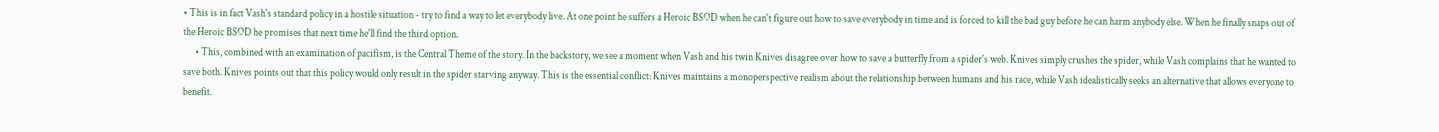• This is in fact Vash's standard policy in a hostile situation - try to find a way to let everybody live. At one point he suffers a Heroic BSOD when he can't figure out how to save everybody in time and is forced to kill the bad guy before he can harm anybody else. When he finally snaps out of the Heroic BSOD he promises that next time he'll find the third option.
      • This, combined with an examination of pacifism, is the Central Theme of the story. In the backstory, we see a moment when Vash and his twin Knives disagree over how to save a butterfly from a spider's web. Knives simply crushes the spider, while Vash complains that he wanted to save both. Knives points out that this policy would only result in the spider starving anyway. This is the essential conflict: Knives maintains a monoperspective realism about the relationship between humans and his race, while Vash idealistically seeks an alternative that allows everyone to benefit.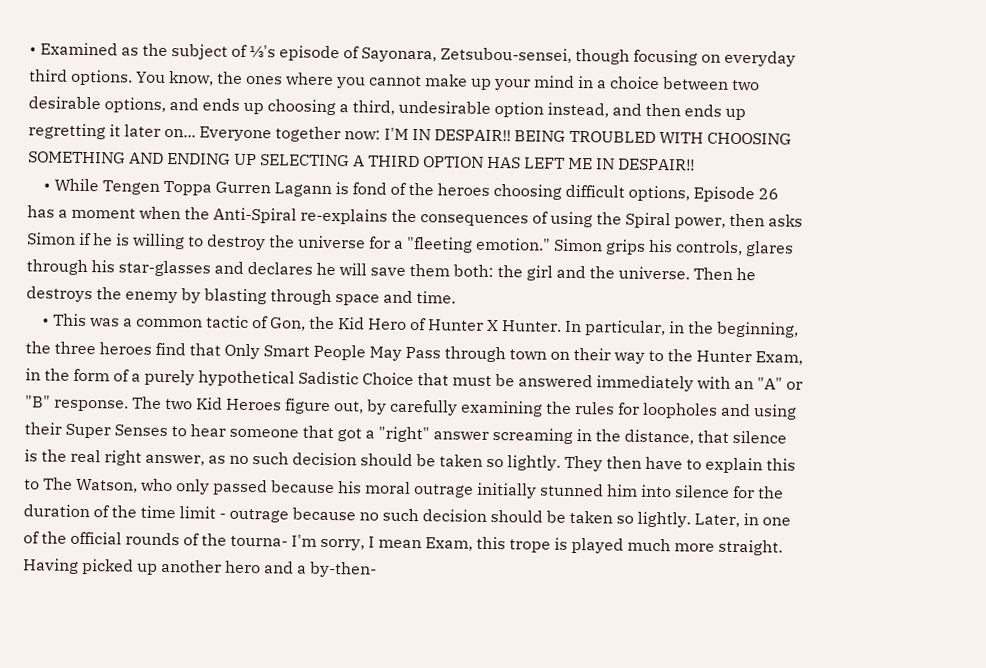• Examined as the subject of ⅓'s episode of Sayonara, Zetsubou-sensei, though focusing on everyday third options. You know, the ones where you cannot make up your mind in a choice between two desirable options, and ends up choosing a third, undesirable option instead, and then ends up regretting it later on... Everyone together now: I'M IN DESPAIR!! BEING TROUBLED WITH CHOOSING SOMETHING AND ENDING UP SELECTING A THIRD OPTION HAS LEFT ME IN DESPAIR!!
    • While Tengen Toppa Gurren Lagann is fond of the heroes choosing difficult options, Episode 26 has a moment when the Anti-Spiral re-explains the consequences of using the Spiral power, then asks Simon if he is willing to destroy the universe for a "fleeting emotion." Simon grips his controls, glares through his star-glasses and declares he will save them both: the girl and the universe. Then he destroys the enemy by blasting through space and time.
    • This was a common tactic of Gon, the Kid Hero of Hunter X Hunter. In particular, in the beginning, the three heroes find that Only Smart People May Pass through town on their way to the Hunter Exam, in the form of a purely hypothetical Sadistic Choice that must be answered immediately with an "A" or "B" response. The two Kid Heroes figure out, by carefully examining the rules for loopholes and using their Super Senses to hear someone that got a "right" answer screaming in the distance, that silence is the real right answer, as no such decision should be taken so lightly. They then have to explain this to The Watson, who only passed because his moral outrage initially stunned him into silence for the duration of the time limit - outrage because no such decision should be taken so lightly. Later, in one of the official rounds of the tourna- I'm sorry, I mean Exam, this trope is played much more straight. Having picked up another hero and a by-then-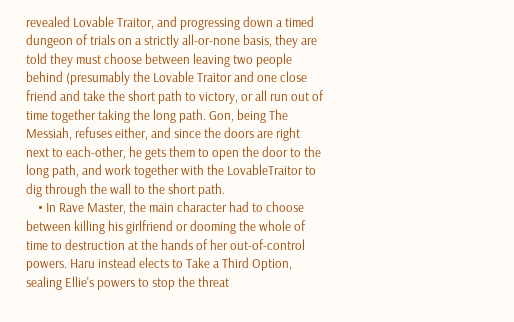revealed Lovable Traitor, and progressing down a timed dungeon of trials on a strictly all-or-none basis, they are told they must choose between leaving two people behind (presumably the Lovable Traitor and one close friend and take the short path to victory, or all run out of time together taking the long path. Gon, being The Messiah, refuses either, and since the doors are right next to each-other, he gets them to open the door to the long path, and work together with the LovableTraitor to dig through the wall to the short path.
    • In Rave Master, the main character had to choose between killing his girlfriend or dooming the whole of time to destruction at the hands of her out-of-control powers. Haru instead elects to Take a Third Option, sealing Ellie's powers to stop the threat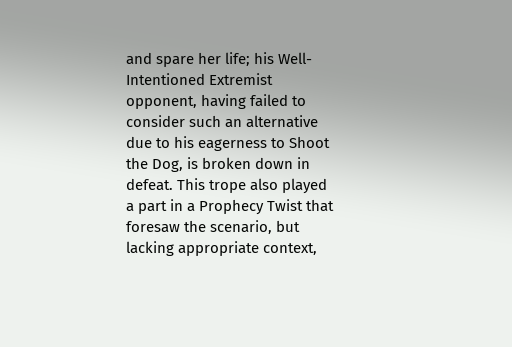and spare her life; his Well-Intentioned Extremist opponent, having failed to consider such an alternative due to his eagerness to Shoot the Dog, is broken down in defeat. This trope also played a part in a Prophecy Twist that foresaw the scenario, but lacking appropriate context,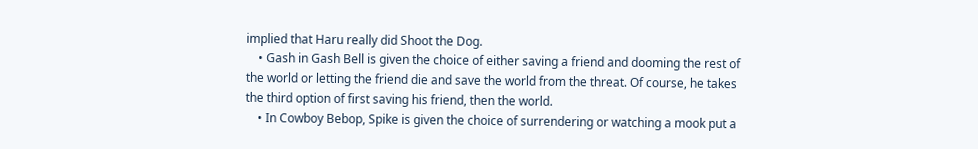implied that Haru really did Shoot the Dog.
    • Gash in Gash Bell is given the choice of either saving a friend and dooming the rest of the world or letting the friend die and save the world from the threat. Of course, he takes the third option of first saving his friend, then the world.
    • In Cowboy Bebop, Spike is given the choice of surrendering or watching a mook put a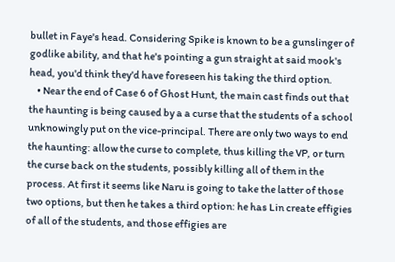bullet in Faye's head. Considering Spike is known to be a gunslinger of godlike ability, and that he's pointing a gun straight at said mook's head, you'd think they'd have foreseen his taking the third option.
    • Near the end of Case 6 of Ghost Hunt, the main cast finds out that the haunting is being caused by a a curse that the students of a school unknowingly put on the vice-principal. There are only two ways to end the haunting: allow the curse to complete, thus killing the VP, or turn the curse back on the students, possibly killing all of them in the process. At first it seems like Naru is going to take the latter of those two options, but then he takes a third option: he has Lin create effigies of all of the students, and those effigies are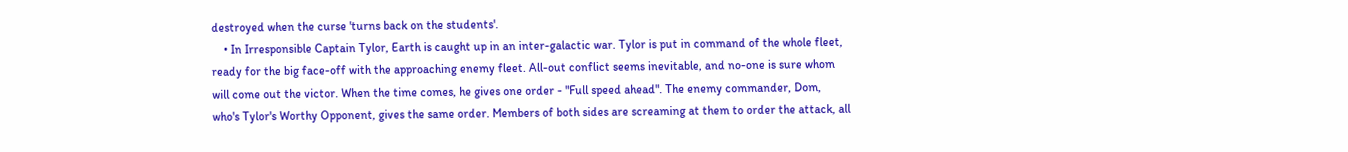destroyed when the curse 'turns back on the students'.
    • In Irresponsible Captain Tylor, Earth is caught up in an inter-galactic war. Tylor is put in command of the whole fleet, ready for the big face-off with the approaching enemy fleet. All-out conflict seems inevitable, and no-one is sure whom will come out the victor. When the time comes, he gives one order - "Full speed ahead". The enemy commander, Dom, who's Tylor's Worthy Opponent, gives the same order. Members of both sides are screaming at them to order the attack, all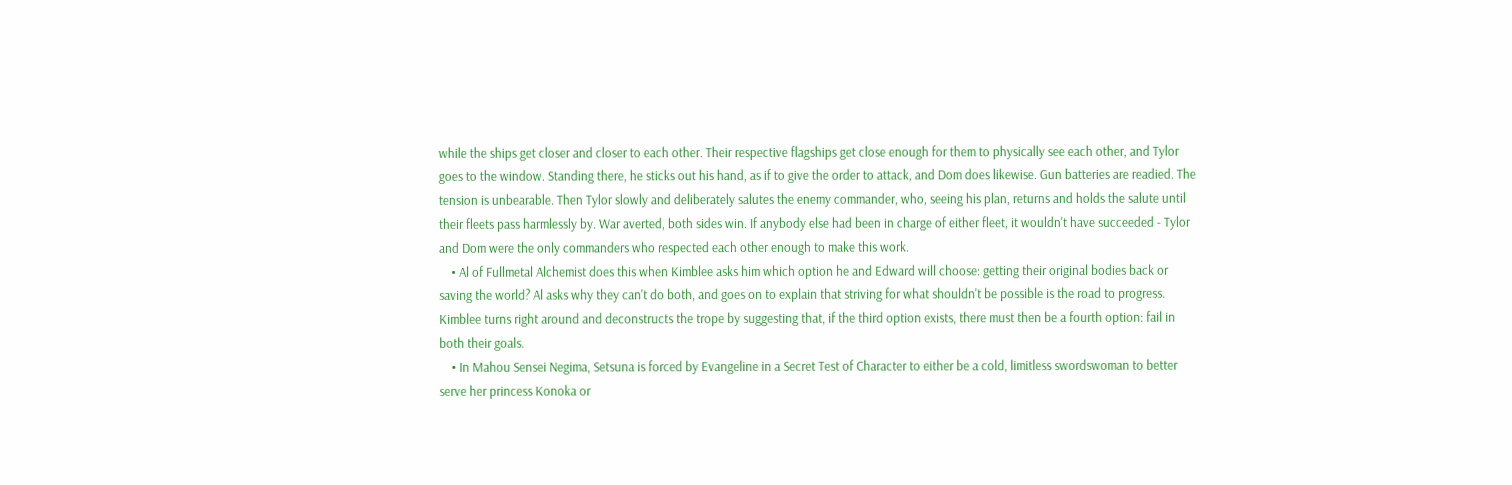while the ships get closer and closer to each other. Their respective flagships get close enough for them to physically see each other, and Tylor goes to the window. Standing there, he sticks out his hand, as if to give the order to attack, and Dom does likewise. Gun batteries are readied. The tension is unbearable. Then Tylor slowly and deliberately salutes the enemy commander, who, seeing his plan, returns and holds the salute until their fleets pass harmlessly by. War averted, both sides win. If anybody else had been in charge of either fleet, it wouldn't have succeeded - Tylor and Dom were the only commanders who respected each other enough to make this work.
    • Al of Fullmetal Alchemist does this when Kimblee asks him which option he and Edward will choose: getting their original bodies back or saving the world? Al asks why they can't do both, and goes on to explain that striving for what shouldn't be possible is the road to progress. Kimblee turns right around and deconstructs the trope by suggesting that, if the third option exists, there must then be a fourth option: fail in both their goals.
    • In Mahou Sensei Negima, Setsuna is forced by Evangeline in a Secret Test of Character to either be a cold, limitless swordswoman to better serve her princess Konoka or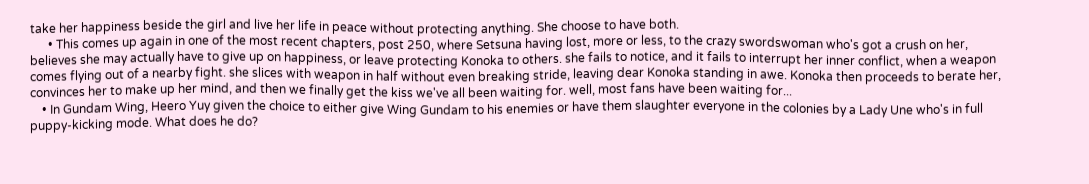take her happiness beside the girl and live her life in peace without protecting anything. She choose to have both.
      • This comes up again in one of the most recent chapters, post 250, where Setsuna having lost, more or less, to the crazy swordswoman who's got a crush on her, believes she may actually have to give up on happiness, or leave protecting Konoka to others. she fails to notice, and it fails to interrupt her inner conflict, when a weapon comes flying out of a nearby fight. she slices with weapon in half without even breaking stride, leaving dear Konoka standing in awe. Konoka then proceeds to berate her, convinces her to make up her mind, and then we finally get the kiss we've all been waiting for. well, most fans have been waiting for...
    • In Gundam Wing, Heero Yuy given the choice to either give Wing Gundam to his enemies or have them slaughter everyone in the colonies by a Lady Une who's in full puppy-kicking mode. What does he do?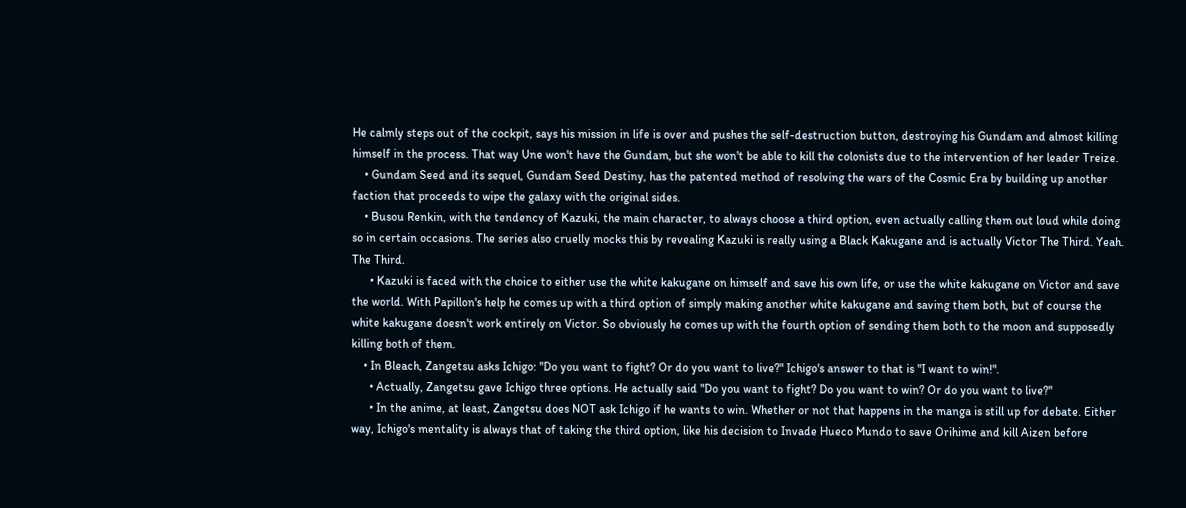He calmly steps out of the cockpit, says his mission in life is over and pushes the self-destruction button, destroying his Gundam and almost killing himself in the process. That way Une won't have the Gundam, but she won't be able to kill the colonists due to the intervention of her leader Treize.
    • Gundam Seed and its sequel, Gundam Seed Destiny, has the patented method of resolving the wars of the Cosmic Era by building up another faction that proceeds to wipe the galaxy with the original sides.
    • Busou Renkin, with the tendency of Kazuki, the main character, to always choose a third option, even actually calling them out loud while doing so in certain occasions. The series also cruelly mocks this by revealing Kazuki is really using a Black Kakugane and is actually Victor The Third. Yeah. The Third.
      • Kazuki is faced with the choice to either use the white kakugane on himself and save his own life, or use the white kakugane on Victor and save the world. With Papillon's help he comes up with a third option of simply making another white kakugane and saving them both, but of course the white kakugane doesn't work entirely on Victor. So obviously he comes up with the fourth option of sending them both to the moon and supposedly killing both of them.
    • In Bleach, Zangetsu asks Ichigo: "Do you want to fight? Or do you want to live?" Ichigo's answer to that is "I want to win!".
      • Actually, Zangetsu gave Ichigo three options. He actually said "Do you want to fight? Do you want to win? Or do you want to live?"
      • In the anime, at least, Zangetsu does NOT ask Ichigo if he wants to win. Whether or not that happens in the manga is still up for debate. Either way, Ichigo's mentality is always that of taking the third option, like his decision to Invade Hueco Mundo to save Orihime and kill Aizen before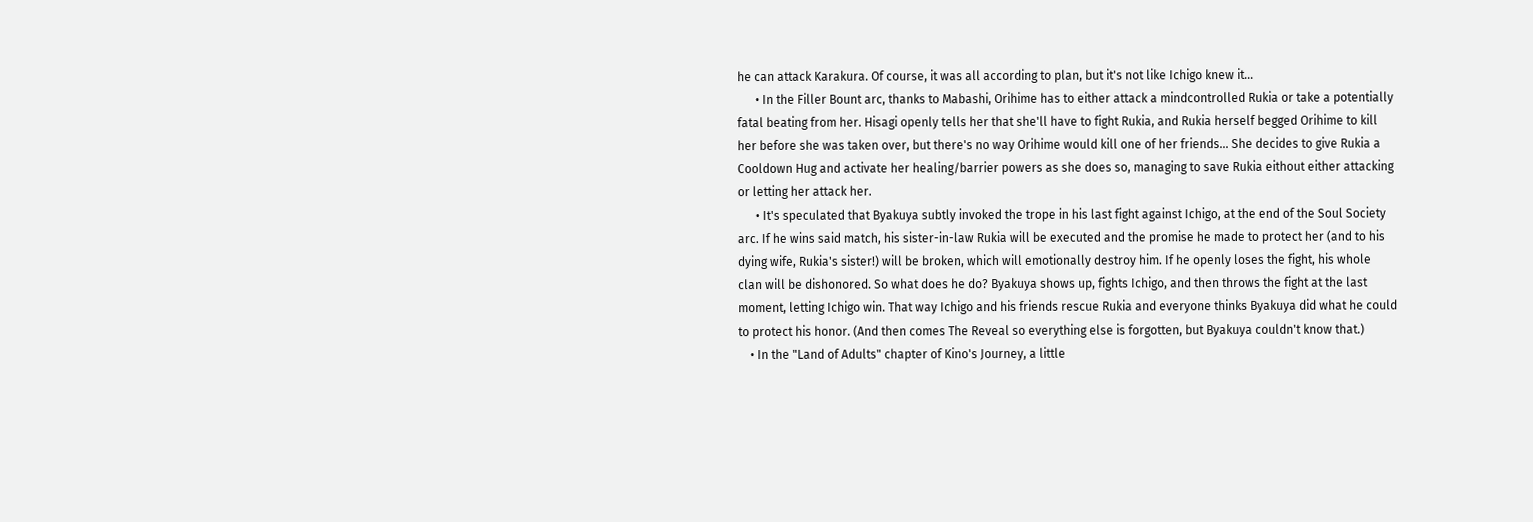he can attack Karakura. Of course, it was all according to plan, but it's not like Ichigo knew it...
      • In the Filler Bount arc, thanks to Mabashi, Orihime has to either attack a mindcontrolled Rukia or take a potentially fatal beating from her. Hisagi openly tells her that she'll have to fight Rukia, and Rukia herself begged Orihime to kill her before she was taken over, but there's no way Orihime would kill one of her friends... She decides to give Rukia a Cooldown Hug and activate her healing/barrier powers as she does so, managing to save Rukia eithout either attacking or letting her attack her.
      • It's speculated that Byakuya subtly invoked the trope in his last fight against Ichigo, at the end of the Soul Society arc. If he wins said match, his sister-in-law Rukia will be executed and the promise he made to protect her (and to his dying wife, Rukia's sister!) will be broken, which will emotionally destroy him. If he openly loses the fight, his whole clan will be dishonored. So what does he do? Byakuya shows up, fights Ichigo, and then throws the fight at the last moment, letting Ichigo win. That way Ichigo and his friends rescue Rukia and everyone thinks Byakuya did what he could to protect his honor. (And then comes The Reveal so everything else is forgotten, but Byakuya couldn't know that.)
    • In the "Land of Adults" chapter of Kino's Journey, a little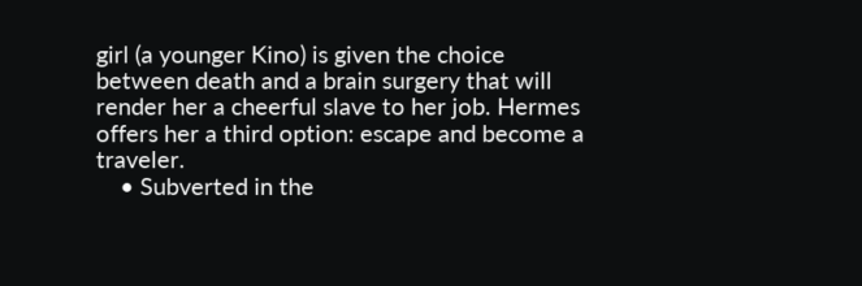girl (a younger Kino) is given the choice between death and a brain surgery that will render her a cheerful slave to her job. Hermes offers her a third option: escape and become a traveler.
    • Subverted in the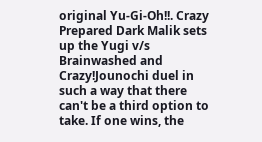original Yu-Gi-Oh!!. Crazy Prepared Dark Malik sets up the Yugi v/s Brainwashed and Crazy!Jounochi duel in such a way that there can't be a third option to take. If one wins, the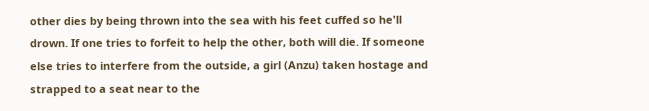other dies by being thrown into the sea with his feet cuffed so he'll drown. If one tries to forfeit to help the other, both will die. If someone else tries to interfere from the outside, a girl (Anzu) taken hostage and strapped to a seat near to the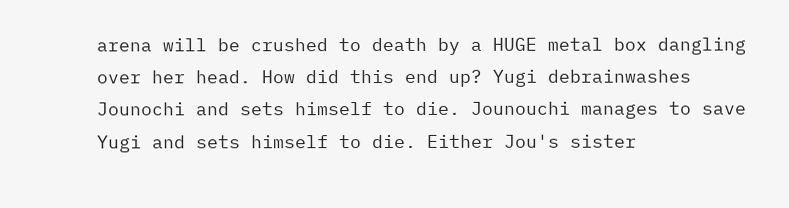arena will be crushed to death by a HUGE metal box dangling over her head. How did this end up? Yugi debrainwashes Jounochi and sets himself to die. Jounouchi manages to save Yugi and sets himself to die. Either Jou's sister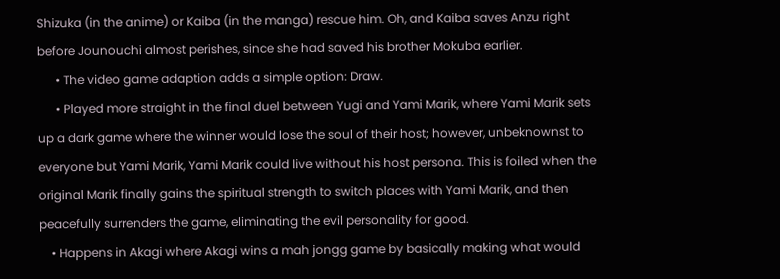Shizuka (in the anime) or Kaiba (in the manga) rescue him. Oh, and Kaiba saves Anzu right before Jounouchi almost perishes, since she had saved his brother Mokuba earlier.
      • The video game adaption adds a simple option: Draw.
      • Played more straight in the final duel between Yugi and Yami Marik, where Yami Marik sets up a dark game where the winner would lose the soul of their host; however, unbeknownst to everyone but Yami Marik, Yami Marik could live without his host persona. This is foiled when the original Marik finally gains the spiritual strength to switch places with Yami Marik, and then peacefully surrenders the game, eliminating the evil personality for good.
    • Happens in Akagi where Akagi wins a mah jongg game by basically making what would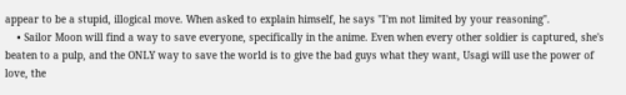appear to be a stupid, illogical move. When asked to explain himself, he says "I'm not limited by your reasoning".
    • Sailor Moon will find a way to save everyone, specifically in the anime. Even when every other soldier is captured, she's beaten to a pulp, and the ONLY way to save the world is to give the bad guys what they want, Usagi will use the power of love, the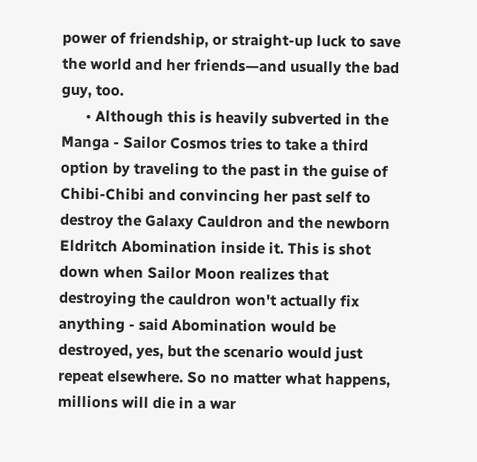power of friendship, or straight-up luck to save the world and her friends—and usually the bad guy, too.
      • Although this is heavily subverted in the Manga - Sailor Cosmos tries to take a third option by traveling to the past in the guise of Chibi-Chibi and convincing her past self to destroy the Galaxy Cauldron and the newborn Eldritch Abomination inside it. This is shot down when Sailor Moon realizes that destroying the cauldron won't actually fix anything - said Abomination would be destroyed, yes, but the scenario would just repeat elsewhere. So no matter what happens, millions will die in a war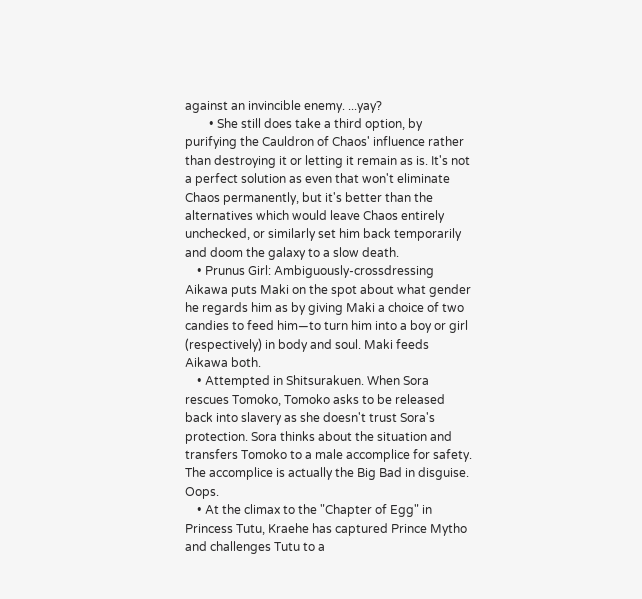against an invincible enemy. ...yay?
        • She still does take a third option, by purifying the Cauldron of Chaos' influence rather than destroying it or letting it remain as is. It's not a perfect solution as even that won't eliminate Chaos permanently, but it's better than the alternatives which would leave Chaos entirely unchecked, or similarly set him back temporarily and doom the galaxy to a slow death.
    • Prunus Girl: Ambiguously-crossdressing Aikawa puts Maki on the spot about what gender he regards him as by giving Maki a choice of two candies to feed him—to turn him into a boy or girl (respectively) in body and soul. Maki feeds Aikawa both.
    • Attempted in Shitsurakuen. When Sora rescues Tomoko, Tomoko asks to be released back into slavery as she doesn't trust Sora's protection. Sora thinks about the situation and transfers Tomoko to a male accomplice for safety. The accomplice is actually the Big Bad in disguise. Oops.
    • At the climax to the "Chapter of Egg" in Princess Tutu, Kraehe has captured Prince Mytho and challenges Tutu to a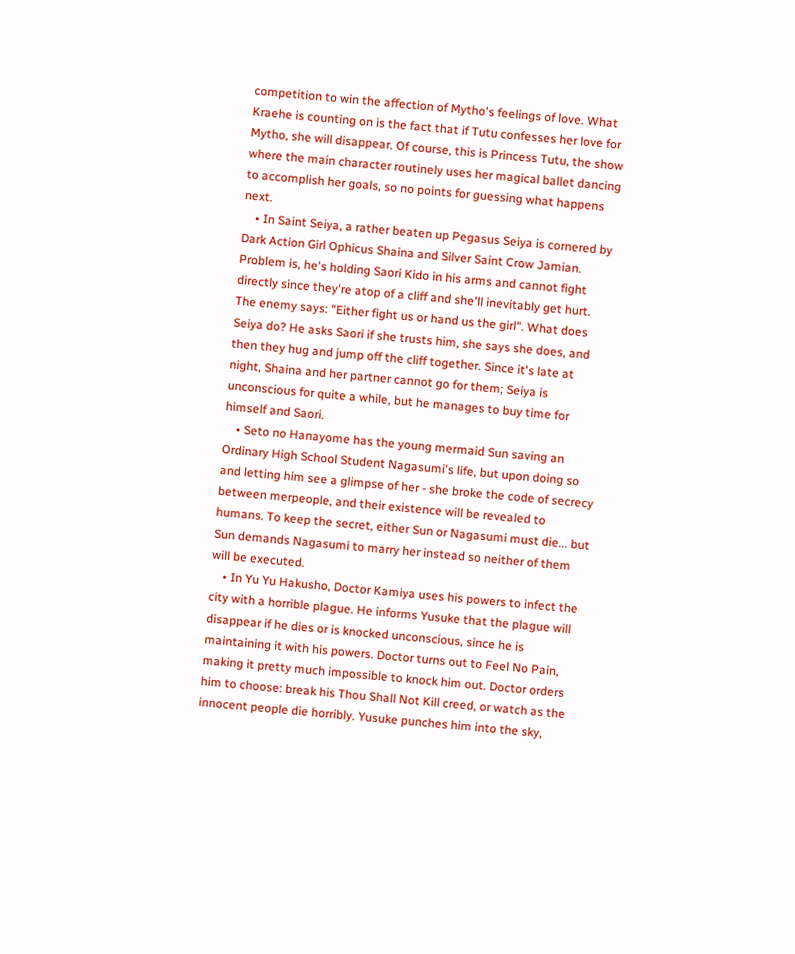competition to win the affection of Mytho's feelings of love. What Kraehe is counting on is the fact that if Tutu confesses her love for Mytho, she will disappear. Of course, this is Princess Tutu, the show where the main character routinely uses her magical ballet dancing to accomplish her goals, so no points for guessing what happens next.
    • In Saint Seiya, a rather beaten up Pegasus Seiya is cornered by Dark Action Girl Ophicus Shaina and Silver Saint Crow Jamian. Problem is, he's holding Saori Kido in his arms and cannot fight directly since they're atop of a cliff and she'll inevitably get hurt. The enemy says: "Either fight us or hand us the girl". What does Seiya do? He asks Saori if she trusts him, she says she does, and then they hug and jump off the cliff together. Since it's late at night, Shaina and her partner cannot go for them; Seiya is unconscious for quite a while, but he manages to buy time for himself and Saori.
    • Seto no Hanayome has the young mermaid Sun saving an Ordinary High School Student Nagasumi's life, but upon doing so and letting him see a glimpse of her - she broke the code of secrecy between merpeople, and their existence will be revealed to humans. To keep the secret, either Sun or Nagasumi must die... but Sun demands Nagasumi to marry her instead so neither of them will be executed.
    • In Yu Yu Hakusho, Doctor Kamiya uses his powers to infect the city with a horrible plague. He informs Yusuke that the plague will disappear if he dies or is knocked unconscious, since he is maintaining it with his powers. Doctor turns out to Feel No Pain, making it pretty much impossible to knock him out. Doctor orders him to choose: break his Thou Shall Not Kill creed, or watch as the innocent people die horribly. Yusuke punches him into the sky,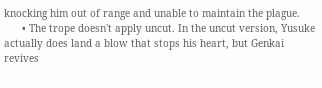knocking him out of range and unable to maintain the plague.
      • The trope doesn't apply uncut. In the uncut version, Yusuke actually does land a blow that stops his heart, but Genkai revives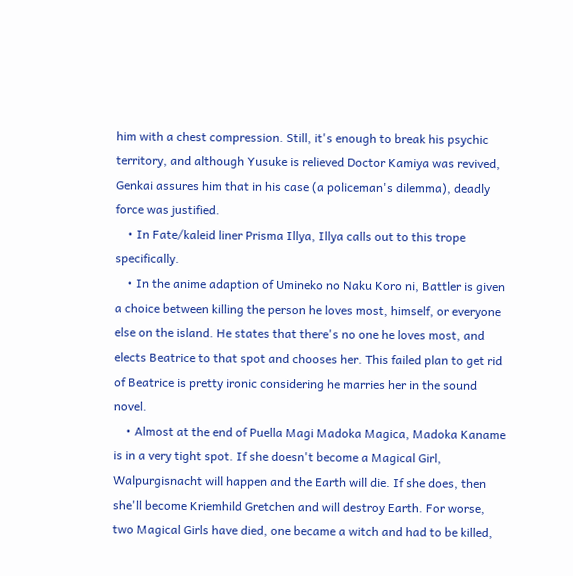him with a chest compression. Still, it's enough to break his psychic territory, and although Yusuke is relieved Doctor Kamiya was revived, Genkai assures him that in his case (a policeman's dilemma), deadly force was justified.
    • In Fate/kaleid liner Prisma Illya, Illya calls out to this trope specifically.
    • In the anime adaption of Umineko no Naku Koro ni, Battler is given a choice between killing the person he loves most, himself, or everyone else on the island. He states that there's no one he loves most, and elects Beatrice to that spot and chooses her. This failed plan to get rid of Beatrice is pretty ironic considering he marries her in the sound novel.
    • Almost at the end of Puella Magi Madoka Magica, Madoka Kaname is in a very tight spot. If she doesn't become a Magical Girl, Walpurgisnacht will happen and the Earth will die. If she does, then she'll become Kriemhild Gretchen and will destroy Earth. For worse, two Magical Girls have died, one became a witch and had to be killed,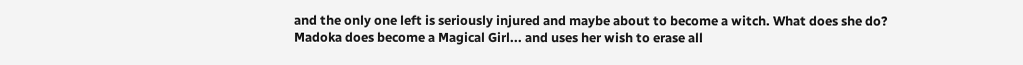and the only one left is seriously injured and maybe about to become a witch. What does she do? Madoka does become a Magical Girl... and uses her wish to erase all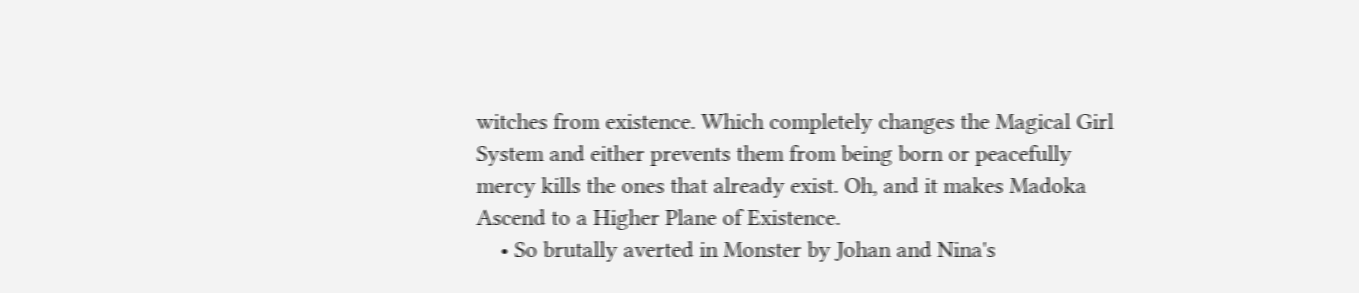witches from existence. Which completely changes the Magical Girl System and either prevents them from being born or peacefully mercy kills the ones that already exist. Oh, and it makes Madoka Ascend to a Higher Plane of Existence.
    • So brutally averted in Monster by Johan and Nina's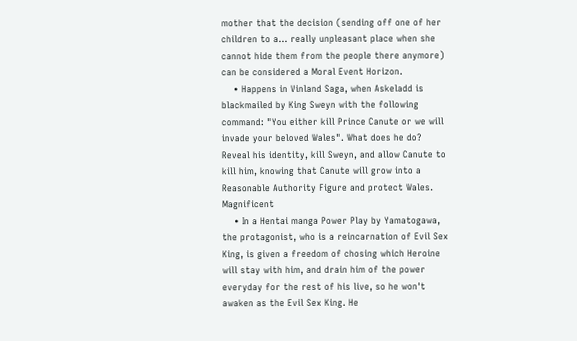mother that the decision (sending off one of her children to a... really unpleasant place when she cannot hide them from the people there anymore) can be considered a Moral Event Horizon.
    • Happens in Vinland Saga, when Askeladd is blackmailed by King Sweyn with the following command: "You either kill Prince Canute or we will invade your beloved Wales". What does he do? Reveal his identity, kill Sweyn, and allow Canute to kill him, knowing that Canute will grow into a Reasonable Authority Figure and protect Wales. Magnificent
    • In a Hentai manga Power Play by Yamatogawa, the protagonist, who is a reincarnation of Evil Sex King, is given a freedom of chosing which Heroine will stay with him, and drain him of the power everyday for the rest of his live, so he won't awaken as the Evil Sex King. He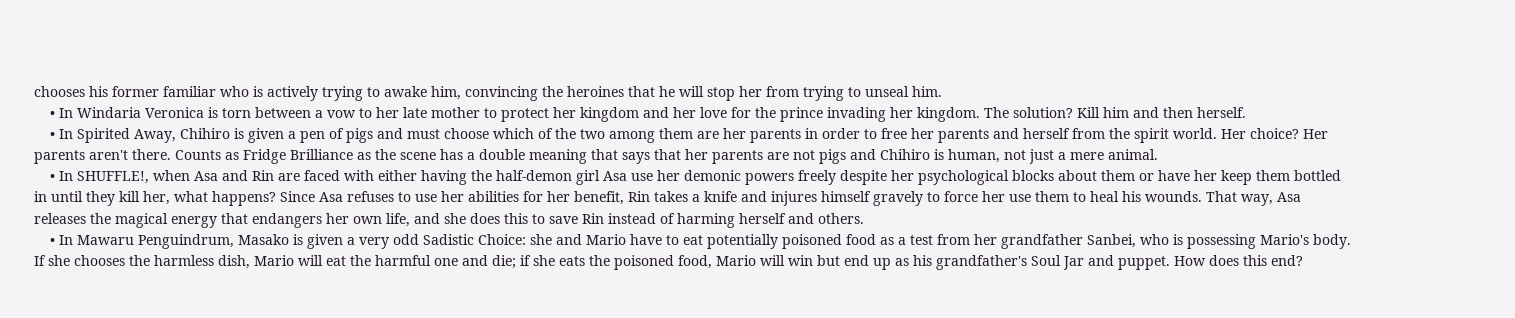chooses his former familiar who is actively trying to awake him, convincing the heroines that he will stop her from trying to unseal him.
    • In Windaria Veronica is torn between a vow to her late mother to protect her kingdom and her love for the prince invading her kingdom. The solution? Kill him and then herself.
    • In Spirited Away, Chihiro is given a pen of pigs and must choose which of the two among them are her parents in order to free her parents and herself from the spirit world. Her choice? Her parents aren't there. Counts as Fridge Brilliance as the scene has a double meaning that says that her parents are not pigs and Chihiro is human, not just a mere animal.
    • In SHUFFLE!, when Asa and Rin are faced with either having the half-demon girl Asa use her demonic powers freely despite her psychological blocks about them or have her keep them bottled in until they kill her, what happens? Since Asa refuses to use her abilities for her benefit, Rin takes a knife and injures himself gravely to force her use them to heal his wounds. That way, Asa releases the magical energy that endangers her own life, and she does this to save Rin instead of harming herself and others.
    • In Mawaru Penguindrum, Masako is given a very odd Sadistic Choice: she and Mario have to eat potentially poisoned food as a test from her grandfather Sanbei, who is possessing Mario's body. If she chooses the harmless dish, Mario will eat the harmful one and die; if she eats the poisoned food, Mario will win but end up as his grandfather's Soul Jar and puppet. How does this end?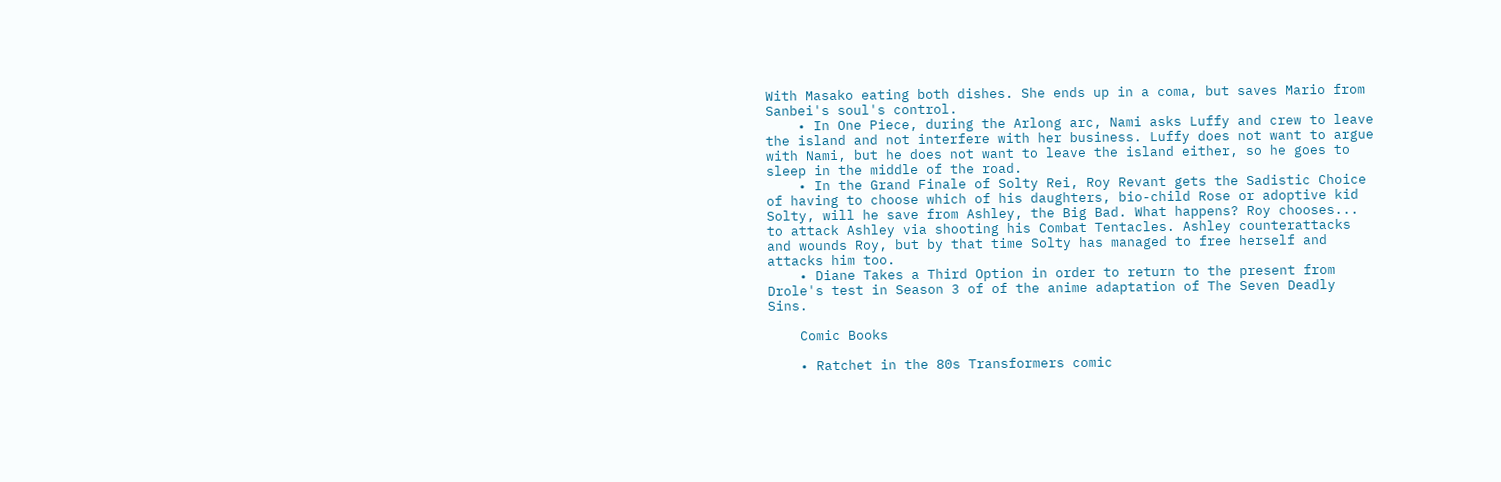With Masako eating both dishes. She ends up in a coma, but saves Mario from Sanbei's soul's control.
    • In One Piece, during the Arlong arc, Nami asks Luffy and crew to leave the island and not interfere with her business. Luffy does not want to argue with Nami, but he does not want to leave the island either, so he goes to sleep in the middle of the road.
    • In the Grand Finale of Solty Rei, Roy Revant gets the Sadistic Choice of having to choose which of his daughters, bio-child Rose or adoptive kid Solty, will he save from Ashley, the Big Bad. What happens? Roy chooses... to attack Ashley via shooting his Combat Tentacles. Ashley counterattacks and wounds Roy, but by that time Solty has managed to free herself and attacks him too.
    • Diane Takes a Third Option in order to return to the present from Drole's test in Season 3 of of the anime adaptation of The Seven Deadly Sins.

    Comic Books

    • Ratchet in the 80s Transformers comic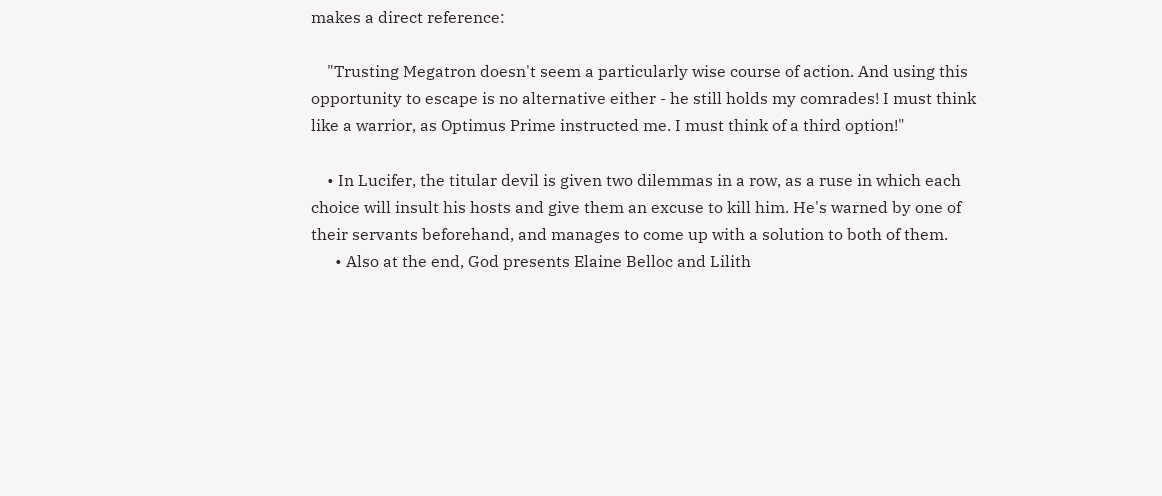makes a direct reference:

    "Trusting Megatron doesn't seem a particularly wise course of action. And using this opportunity to escape is no alternative either - he still holds my comrades! I must think like a warrior, as Optimus Prime instructed me. I must think of a third option!"

    • In Lucifer, the titular devil is given two dilemmas in a row, as a ruse in which each choice will insult his hosts and give them an excuse to kill him. He's warned by one of their servants beforehand, and manages to come up with a solution to both of them.
      • Also at the end, God presents Elaine Belloc and Lilith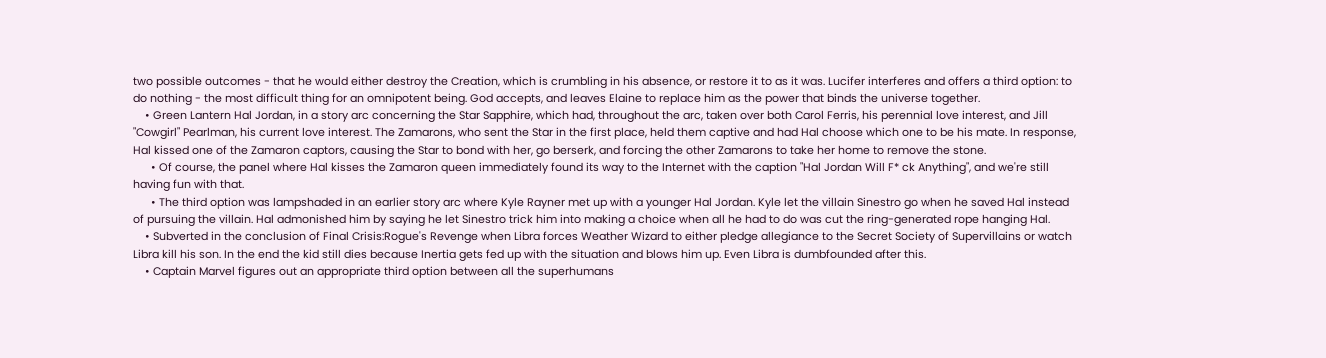two possible outcomes - that he would either destroy the Creation, which is crumbling in his absence, or restore it to as it was. Lucifer interferes and offers a third option: to do nothing - the most difficult thing for an omnipotent being. God accepts, and leaves Elaine to replace him as the power that binds the universe together.
    • Green Lantern Hal Jordan, in a story arc concerning the Star Sapphire, which had, throughout the arc, taken over both Carol Ferris, his perennial love interest, and Jill "Cowgirl" Pearlman, his current love interest. The Zamarons, who sent the Star in the first place, held them captive and had Hal choose which one to be his mate. In response, Hal kissed one of the Zamaron captors, causing the Star to bond with her, go berserk, and forcing the other Zamarons to take her home to remove the stone.
      • Of course, the panel where Hal kisses the Zamaron queen immediately found its way to the Internet with the caption "Hal Jordan Will F* ck Anything", and we're still having fun with that.
      • The third option was lampshaded in an earlier story arc where Kyle Rayner met up with a younger Hal Jordan. Kyle let the villain Sinestro go when he saved Hal instead of pursuing the villain. Hal admonished him by saying he let Sinestro trick him into making a choice when all he had to do was cut the ring-generated rope hanging Hal.
    • Subverted in the conclusion of Final Crisis:Rogue's Revenge when Libra forces Weather Wizard to either pledge allegiance to the Secret Society of Supervillains or watch Libra kill his son. In the end the kid still dies because Inertia gets fed up with the situation and blows him up. Even Libra is dumbfounded after this.
    • Captain Marvel figures out an appropriate third option between all the superhumans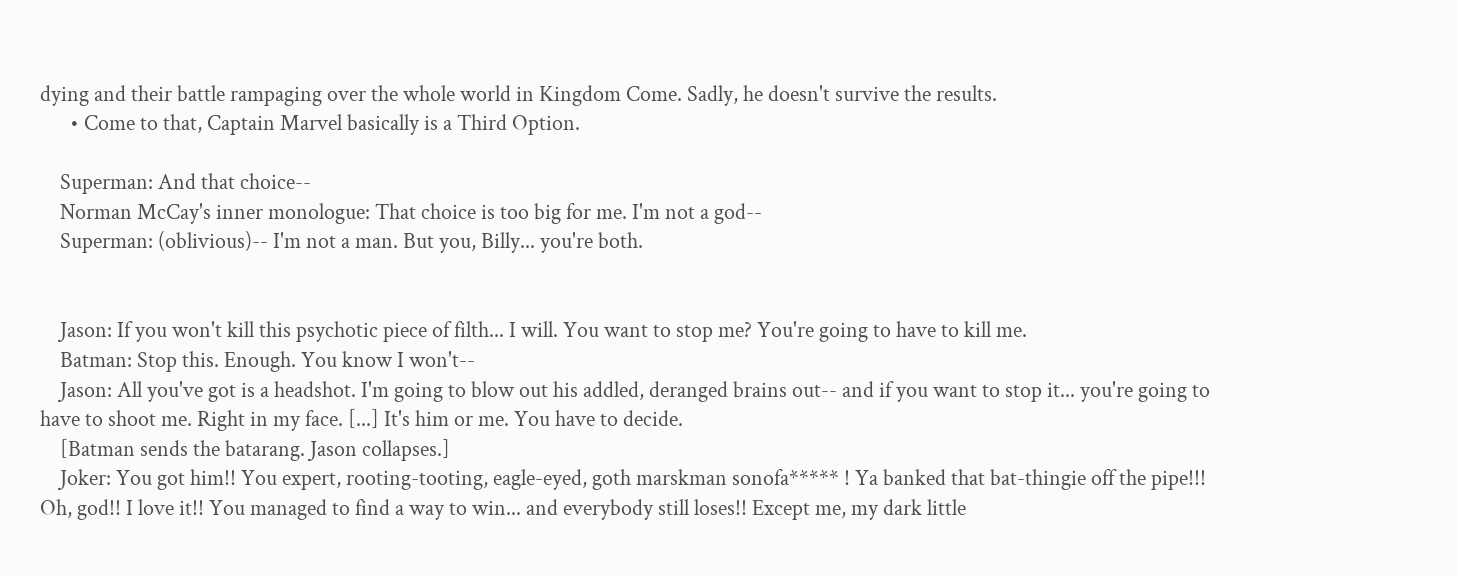dying and their battle rampaging over the whole world in Kingdom Come. Sadly, he doesn't survive the results.
      • Come to that, Captain Marvel basically is a Third Option.

    Superman: And that choice--
    Norman McCay's inner monologue: That choice is too big for me. I'm not a god--
    Superman: (oblivious)-- I'm not a man. But you, Billy... you're both.


    Jason: If you won't kill this psychotic piece of filth... I will. You want to stop me? You're going to have to kill me.
    Batman: Stop this. Enough. You know I won't--
    Jason: All you've got is a headshot. I'm going to blow out his addled, deranged brains out-- and if you want to stop it... you're going to have to shoot me. Right in my face. [...] It's him or me. You have to decide.
    [Batman sends the batarang. Jason collapses.]
    Joker: You got him!! You expert, rooting-tooting, eagle-eyed, goth marskman sonofa***** ! Ya banked that bat-thingie off the pipe!!! Oh, god!! I love it!! You managed to find a way to win... and everybody still loses!! Except me, my dark little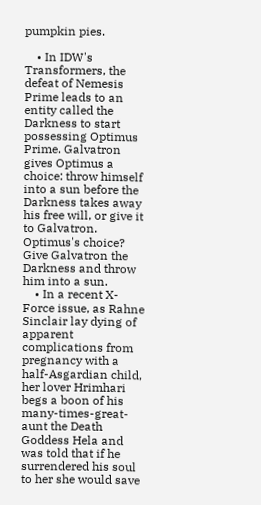pumpkin pies.

    • In IDW's Transformers, the defeat of Nemesis Prime leads to an entity called the Darkness to start possessing Optimus Prime. Galvatron gives Optimus a choice: throw himself into a sun before the Darkness takes away his free will, or give it to Galvatron. Optimus's choice? Give Galvatron the Darkness and throw him into a sun.
    • In a recent X-Force issue, as Rahne Sinclair lay dying of apparent complications from pregnancy with a half-Asgardian child, her lover Hrimhari begs a boon of his many-times-great-aunt the Death Goddess Hela and was told that if he surrendered his soul to her she would save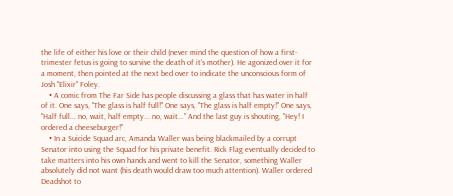the life of either his love or their child (never mind the question of how a first-trimester fetus is going to survive the death of it's mother). He agonized over it for a moment, then pointed at the next bed over to indicate the unconscious form of Josh "Elixir" Foley.
    • A comic from The Far Side has people discussing a glass that has water in half of it. One says, "The glass is half full!" One says, "The glass is half empty!" One says, "Half full... no, wait, half empty... no, wait..." And the last guy is shouting, "Hey! I ordered a cheeseburger!"
    • In a Suicide Squad arc, Amanda Waller was being blackmailed by a corrupt Senator into using the Squad for his private benefit. Rick Flag eventually decided to take matters into his own hands and went to kill the Senator, something Waller absolutely did not want (his death would draw too much attention). Waller ordered Deadshot to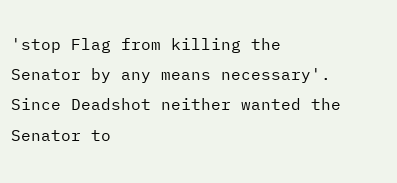'stop Flag from killing the Senator by any means necessary'. Since Deadshot neither wanted the Senator to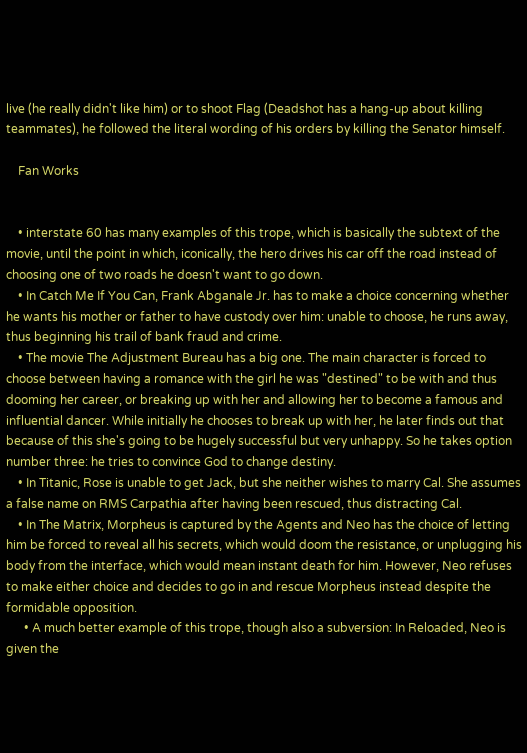live (he really didn't like him) or to shoot Flag (Deadshot has a hang-up about killing teammates), he followed the literal wording of his orders by killing the Senator himself.

    Fan Works


    • interstate 60 has many examples of this trope, which is basically the subtext of the movie, until the point in which, iconically, the hero drives his car off the road instead of choosing one of two roads he doesn't want to go down.
    • In Catch Me If You Can, Frank Abganale Jr. has to make a choice concerning whether he wants his mother or father to have custody over him: unable to choose, he runs away, thus beginning his trail of bank fraud and crime.
    • The movie The Adjustment Bureau has a big one. The main character is forced to choose between having a romance with the girl he was "destined" to be with and thus dooming her career, or breaking up with her and allowing her to become a famous and influential dancer. While initially he chooses to break up with her, he later finds out that because of this she's going to be hugely successful but very unhappy. So he takes option number three: he tries to convince God to change destiny.
    • In Titanic, Rose is unable to get Jack, but she neither wishes to marry Cal. She assumes a false name on RMS Carpathia after having been rescued, thus distracting Cal.
    • In The Matrix, Morpheus is captured by the Agents and Neo has the choice of letting him be forced to reveal all his secrets, which would doom the resistance, or unplugging his body from the interface, which would mean instant death for him. However, Neo refuses to make either choice and decides to go in and rescue Morpheus instead despite the formidable opposition.
      • A much better example of this trope, though also a subversion: In Reloaded, Neo is given the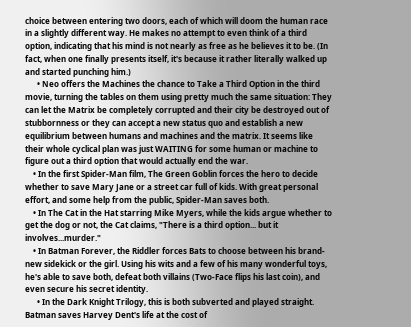choice between entering two doors, each of which will doom the human race in a slightly different way. He makes no attempt to even think of a third option, indicating that his mind is not nearly as free as he believes it to be. (In fact, when one finally presents itself, it's because it rather literally walked up and started punching him.)
      • Neo offers the Machines the chance to Take a Third Option in the third movie, turning the tables on them using pretty much the same situation: They can let the Matrix be completely corrupted and their city be destroyed out of stubbornness or they can accept a new status quo and establish a new equilibrium between humans and machines and the matrix. It seems like their whole cyclical plan was just WAITING for some human or machine to figure out a third option that would actually end the war.
    • In the first Spider-Man film, The Green Goblin forces the hero to decide whether to save Mary Jane or a street car full of kids. With great personal effort, and some help from the public, Spider-Man saves both.
    • In The Cat in the Hat starring Mike Myers, while the kids argue whether to get the dog or not, the Cat claims, "There is a third option... but it involves...murder."
    • In Batman Forever, the Riddler forces Bats to choose between his brand-new sidekick or the girl. Using his wits and a few of his many wonderful toys, he's able to save both, defeat both villains (Two-Face flips his last coin), and even secure his secret identity.
      • In the Dark Knight Trilogy, this is both subverted and played straight. Batman saves Harvey Dent's life at the cost of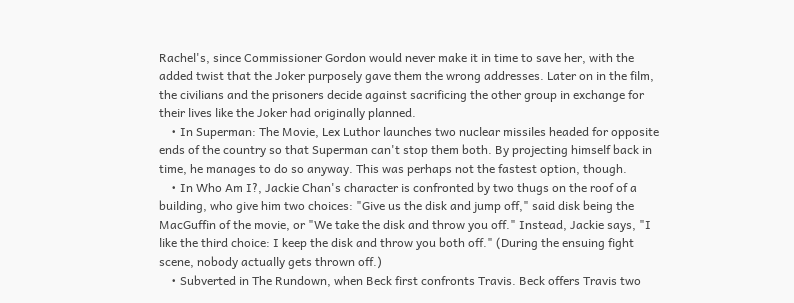Rachel's, since Commissioner Gordon would never make it in time to save her, with the added twist that the Joker purposely gave them the wrong addresses. Later on in the film, the civilians and the prisoners decide against sacrificing the other group in exchange for their lives like the Joker had originally planned.
    • In Superman: The Movie, Lex Luthor launches two nuclear missiles headed for opposite ends of the country so that Superman can't stop them both. By projecting himself back in time, he manages to do so anyway. This was perhaps not the fastest option, though.
    • In Who Am I?, Jackie Chan's character is confronted by two thugs on the roof of a building, who give him two choices: "Give us the disk and jump off," said disk being the MacGuffin of the movie, or "We take the disk and throw you off." Instead, Jackie says, "I like the third choice: I keep the disk and throw you both off." (During the ensuing fight scene, nobody actually gets thrown off.)
    • Subverted in The Rundown, when Beck first confronts Travis. Beck offers Travis two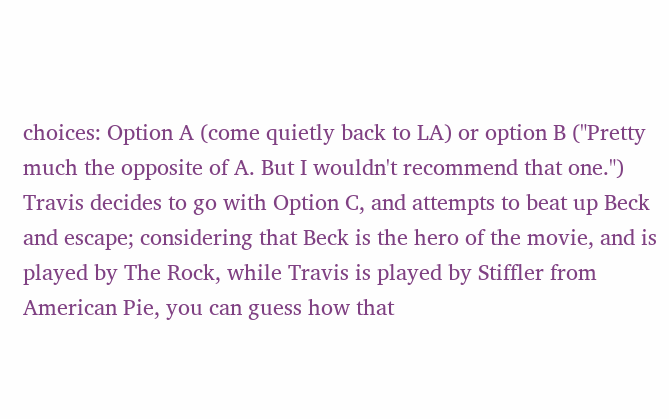choices: Option A (come quietly back to LA) or option B ("Pretty much the opposite of A. But I wouldn't recommend that one.") Travis decides to go with Option C, and attempts to beat up Beck and escape; considering that Beck is the hero of the movie, and is played by The Rock, while Travis is played by Stiffler from American Pie, you can guess how that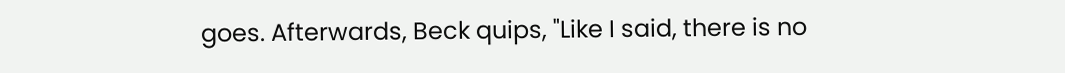goes. Afterwards, Beck quips, "Like I said, there is no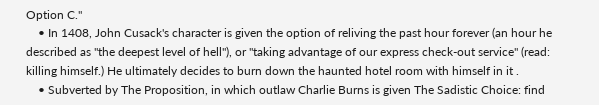Option C."
    • In 1408, John Cusack's character is given the option of reliving the past hour forever (an hour he described as "the deepest level of hell"), or "taking advantage of our express check-out service" (read: killing himself.) He ultimately decides to burn down the haunted hotel room with himself in it .
    • Subverted by The Proposition, in which outlaw Charlie Burns is given The Sadistic Choice: find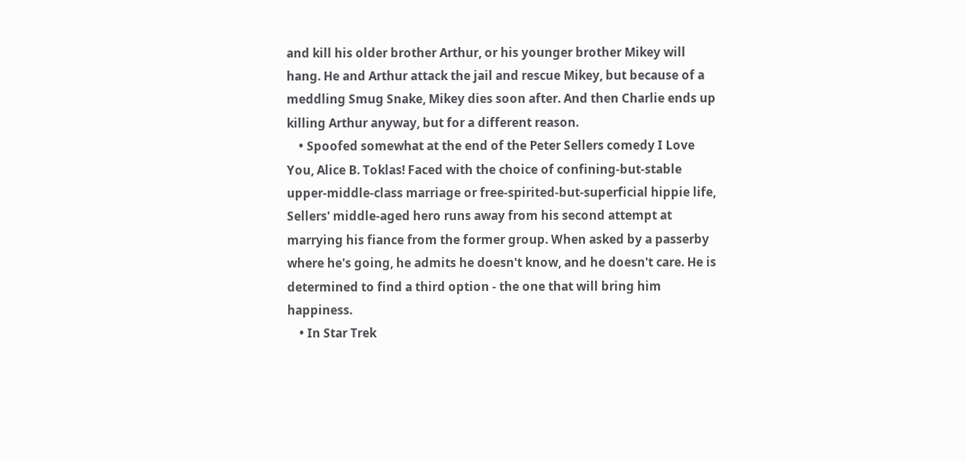and kill his older brother Arthur, or his younger brother Mikey will hang. He and Arthur attack the jail and rescue Mikey, but because of a meddling Smug Snake, Mikey dies soon after. And then Charlie ends up killing Arthur anyway, but for a different reason.
    • Spoofed somewhat at the end of the Peter Sellers comedy I Love You, Alice B. Toklas! Faced with the choice of confining-but-stable upper-middle-class marriage or free-spirited-but-superficial hippie life, Sellers' middle-aged hero runs away from his second attempt at marrying his fiance from the former group. When asked by a passerby where he's going, he admits he doesn't know, and he doesn't care. He is determined to find a third option - the one that will bring him happiness.
    • In Star Trek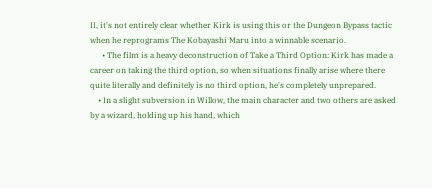II, it's not entirely clear whether Kirk is using this or the Dungeon Bypass tactic when he reprograms The Kobayashi Maru into a winnable scenario.
      • The film is a heavy deconstruction of Take a Third Option: Kirk has made a career on taking the third option, so when situations finally arise where there quite literally and definitely is no third option, he's completely unprepared.
    • In a slight subversion in Willow, the main character and two others are asked by a wizard, holding up his hand, which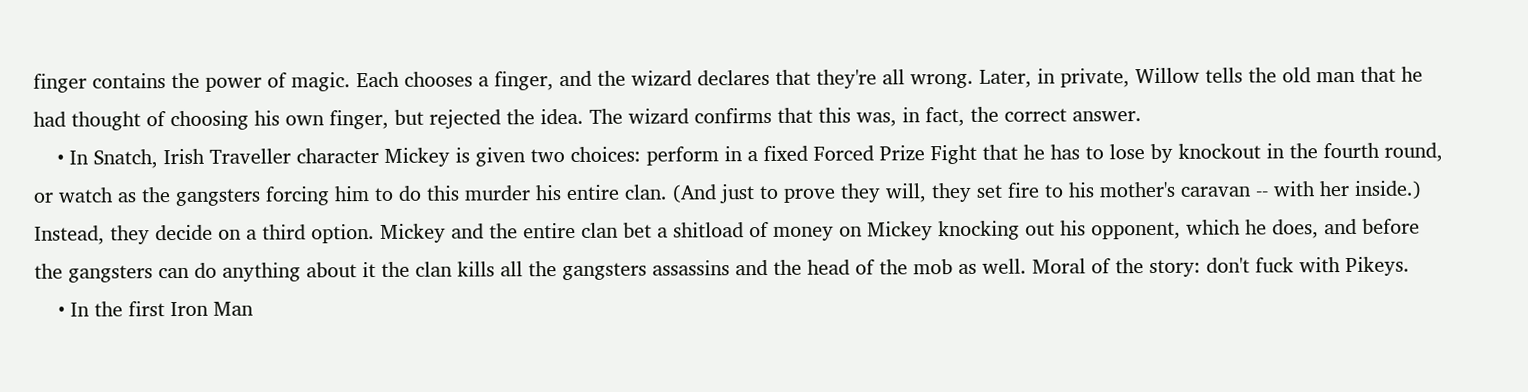finger contains the power of magic. Each chooses a finger, and the wizard declares that they're all wrong. Later, in private, Willow tells the old man that he had thought of choosing his own finger, but rejected the idea. The wizard confirms that this was, in fact, the correct answer.
    • In Snatch, Irish Traveller character Mickey is given two choices: perform in a fixed Forced Prize Fight that he has to lose by knockout in the fourth round, or watch as the gangsters forcing him to do this murder his entire clan. (And just to prove they will, they set fire to his mother's caravan -- with her inside.) Instead, they decide on a third option. Mickey and the entire clan bet a shitload of money on Mickey knocking out his opponent, which he does, and before the gangsters can do anything about it the clan kills all the gangsters assassins and the head of the mob as well. Moral of the story: don't fuck with Pikeys.
    • In the first Iron Man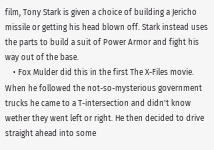film, Tony Stark is given a choice of building a Jericho missile or getting his head blown off. Stark instead uses the parts to build a suit of Power Armor and fight his way out of the base.
    • Fox Mulder did this in the first The X-Files movie. When he followed the not-so-mysterious government trucks he came to a T-intersection and didn't know wether they went left or right. He then decided to drive straight ahead into some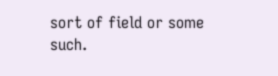sort of field or some such.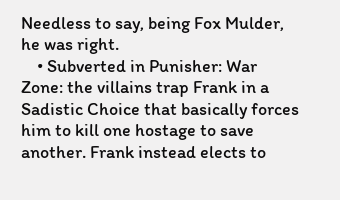Needless to say, being Fox Mulder, he was right.
    • Subverted in Punisher: War Zone: the villains trap Frank in a Sadistic Choice that basically forces him to kill one hostage to save another. Frank instead elects to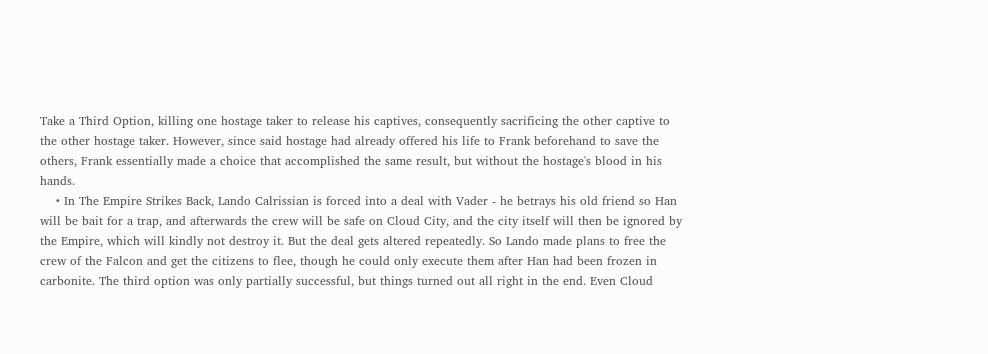Take a Third Option, killing one hostage taker to release his captives, consequently sacrificing the other captive to the other hostage taker. However, since said hostage had already offered his life to Frank beforehand to save the others, Frank essentially made a choice that accomplished the same result, but without the hostage's blood in his hands.
    • In The Empire Strikes Back, Lando Calrissian is forced into a deal with Vader - he betrays his old friend so Han will be bait for a trap, and afterwards the crew will be safe on Cloud City, and the city itself will then be ignored by the Empire, which will kindly not destroy it. But the deal gets altered repeatedly. So Lando made plans to free the crew of the Falcon and get the citizens to flee, though he could only execute them after Han had been frozen in carbonite. The third option was only partially successful, but things turned out all right in the end. Even Cloud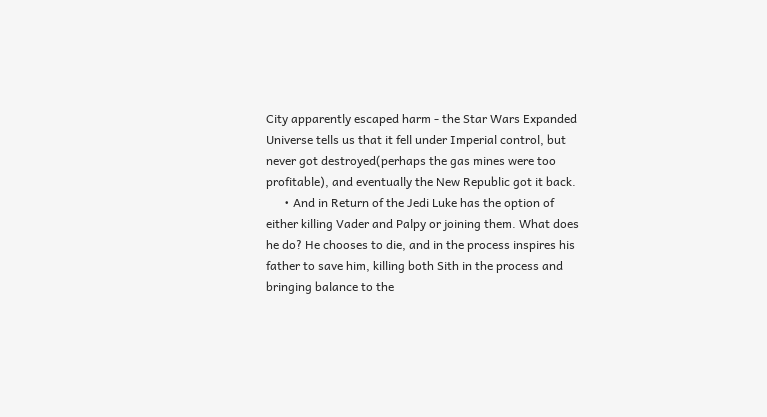City apparently escaped harm - the Star Wars Expanded Universe tells us that it fell under Imperial control, but never got destroyed(perhaps the gas mines were too profitable), and eventually the New Republic got it back.
      • And in Return of the Jedi Luke has the option of either killing Vader and Palpy or joining them. What does he do? He chooses to die, and in the process inspires his father to save him, killing both Sith in the process and bringing balance to the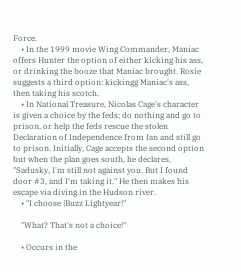Force.
    • In the 1999 movie Wing Commander, Maniac offers Hunter the option of either kicking his ass, or drinking the booze that Maniac brought. Rosie suggests a third option: kickingg Maniac's ass, then taking his scotch.
    • In National Treasure, Nicolas Cage's character is given a choice by the feds; do nothing and go to prison, or help the feds rescue the stolen Declaration of Independence from Ian and still go to prison. Initially, Cage accepts the second option but when the plan goes south, he declares, "Sadusky, I'm still not against you. But I found door #3, and I'm taking it." He then makes his escape via diving in the Hudson river.
    • "I choose |Buzz Lightyear!"

    "What? That's not a choice!"

    • Occurs in the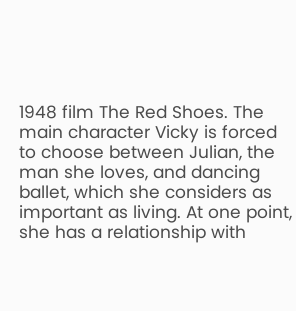1948 film The Red Shoes. The main character Vicky is forced to choose between Julian, the man she loves, and dancing ballet, which she considers as important as living. At one point, she has a relationship with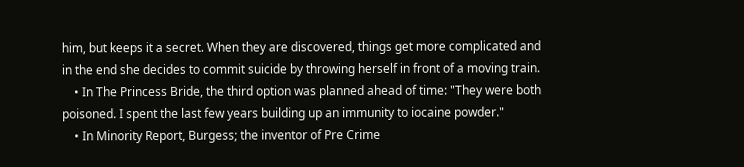him, but keeps it a secret. When they are discovered, things get more complicated and in the end she decides to commit suicide by throwing herself in front of a moving train.
    • In The Princess Bride, the third option was planned ahead of time: "They were both poisoned. I spent the last few years building up an immunity to iocaine powder."
    • In Minority Report, Burgess; the inventor of Pre Crime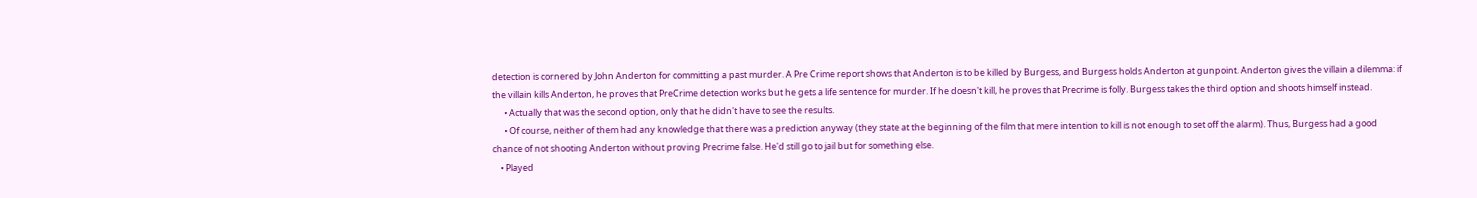detection is cornered by John Anderton for committing a past murder. A Pre Crime report shows that Anderton is to be killed by Burgess, and Burgess holds Anderton at gunpoint. Anderton gives the villain a dilemma: if the villain kills Anderton, he proves that PreCrime detection works but he gets a life sentence for murder. If he doesn't kill, he proves that Precrime is folly. Burgess takes the third option and shoots himself instead.
      • Actually that was the second option, only that he didn't have to see the results.
      • Of course, neither of them had any knowledge that there was a prediction anyway (they state at the beginning of the film that mere intention to kill is not enough to set off the alarm). Thus, Burgess had a good chance of not shooting Anderton without proving Precrime false. He'd still go to jail but for something else.
    • Played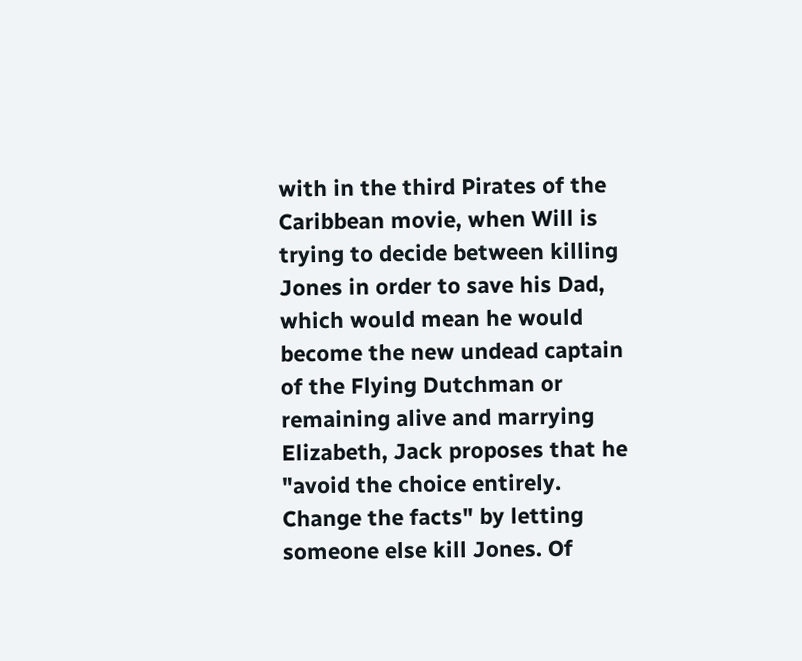with in the third Pirates of the Caribbean movie, when Will is trying to decide between killing Jones in order to save his Dad, which would mean he would become the new undead captain of the Flying Dutchman or remaining alive and marrying Elizabeth, Jack proposes that he "avoid the choice entirely. Change the facts" by letting someone else kill Jones. Of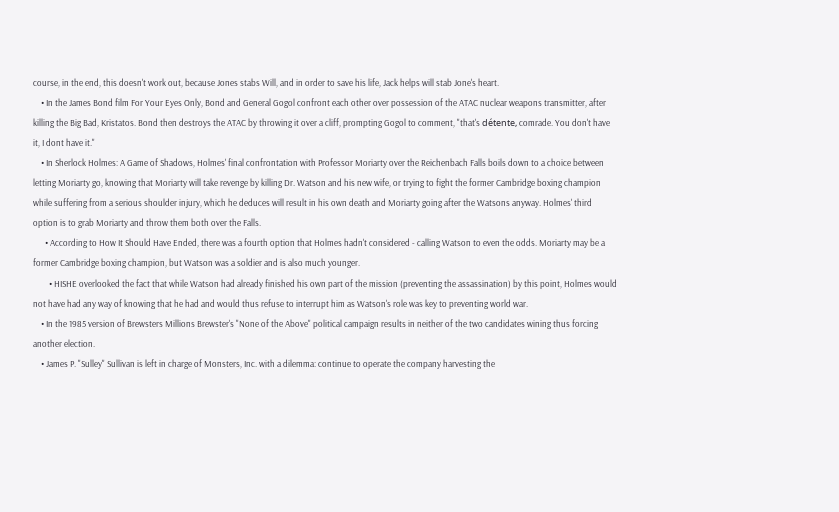course, in the end, this doesn't work out, because Jones stabs Will, and in order to save his life, Jack helps will stab Jone's heart.
    • In the James Bond film For Your Eyes Only, Bond and General Gogol confront each other over possession of the ATAC nuclear weapons transmitter, after killing the Big Bad, Kristatos. Bond then destroys the ATAC by throwing it over a cliff, prompting Gogol to comment, "that's détente, comrade. You don't have it, I dont have it."
    • In Sherlock Holmes: A Game of Shadows, Holmes' final confrontation with Professor Moriarty over the Reichenbach Falls boils down to a choice between letting Moriarty go, knowing that Moriarty will take revenge by killing Dr. Watson and his new wife, or trying to fight the former Cambridge boxing champion while suffering from a serious shoulder injury, which he deduces will result in his own death and Moriarty going after the Watsons anyway. Holmes' third option is to grab Moriarty and throw them both over the Falls.
      • According to How It Should Have Ended, there was a fourth option that Holmes hadn't considered - calling Watson to even the odds. Moriarty may be a former Cambridge boxing champion, but Watson was a soldier and is also much younger.
        • HISHE overlooked the fact that while Watson had already finished his own part of the mission (preventing the assassination) by this point, Holmes would not have had any way of knowing that he had and would thus refuse to interrupt him as Watson's role was key to preventing world war.
    • In the 1985 version of Brewsters Millions Brewster's "None of the Above" political campaign results in neither of the two candidates wining thus forcing another election.
    • James P. "Sulley" Sullivan is left in charge of Monsters, Inc. with a dilemma: continue to operate the company harvesting the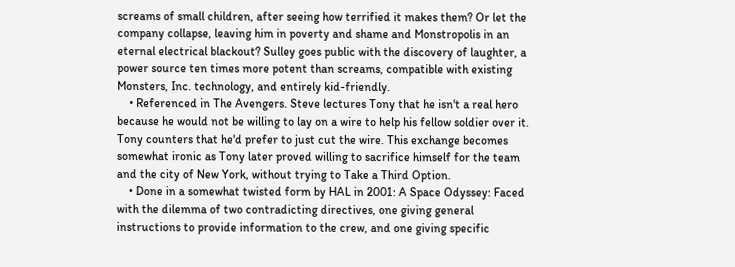screams of small children, after seeing how terrified it makes them? Or let the company collapse, leaving him in poverty and shame and Monstropolis in an eternal electrical blackout? Sulley goes public with the discovery of laughter, a power source ten times more potent than screams, compatible with existing Monsters, Inc. technology, and entirely kid-friendly.
    • Referenced in The Avengers. Steve lectures Tony that he isn't a real hero because he would not be willing to lay on a wire to help his fellow soldier over it. Tony counters that he'd prefer to just cut the wire. This exchange becomes somewhat ironic as Tony later proved willing to sacrifice himself for the team and the city of New York, without trying to Take a Third Option.
    • Done in a somewhat twisted form by HAL in 2001: A Space Odyssey: Faced with the dilemma of two contradicting directives, one giving general instructions to provide information to the crew, and one giving specific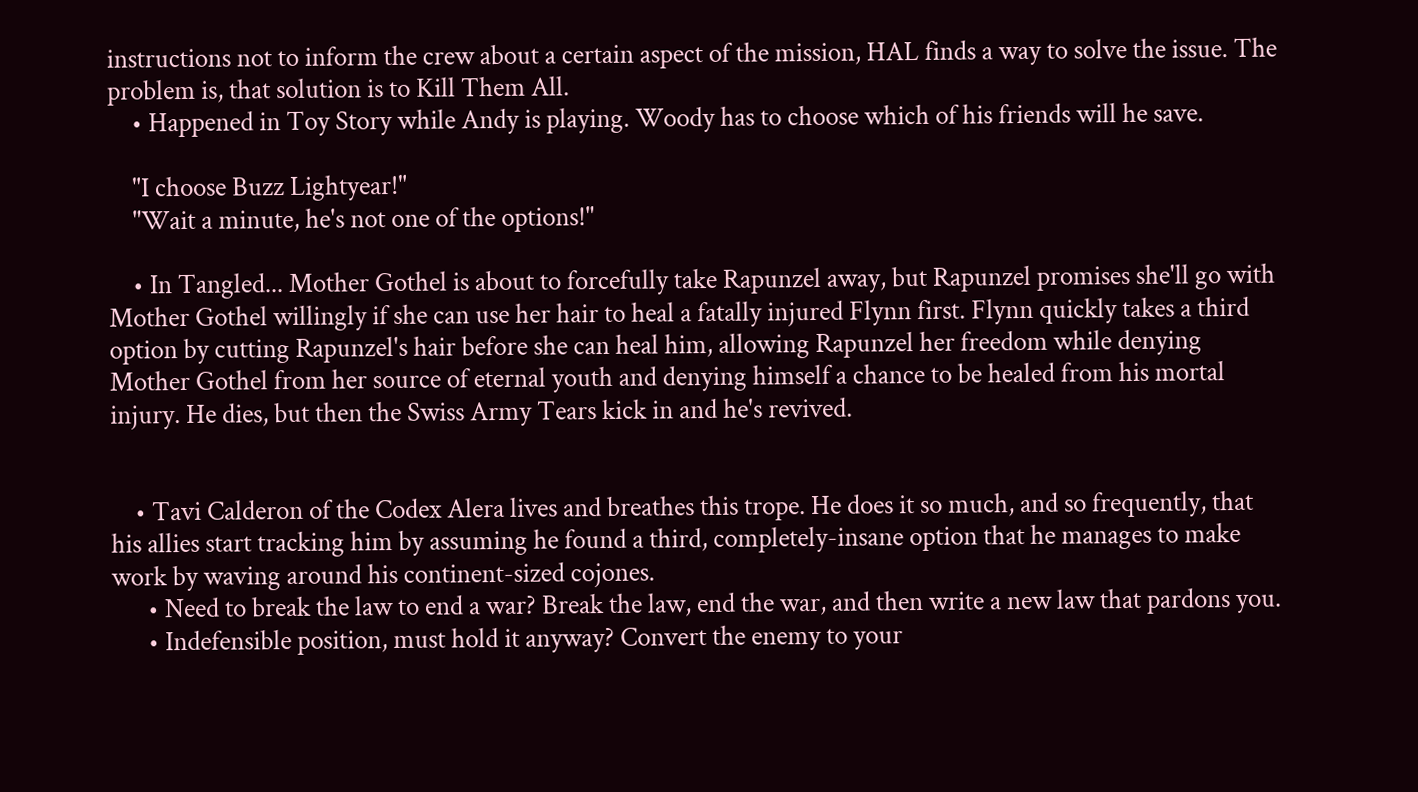instructions not to inform the crew about a certain aspect of the mission, HAL finds a way to solve the issue. The problem is, that solution is to Kill Them All.
    • Happened in Toy Story while Andy is playing. Woody has to choose which of his friends will he save.

    "I choose Buzz Lightyear!"
    "Wait a minute, he's not one of the options!"

    • In Tangled... Mother Gothel is about to forcefully take Rapunzel away, but Rapunzel promises she'll go with Mother Gothel willingly if she can use her hair to heal a fatally injured Flynn first. Flynn quickly takes a third option by cutting Rapunzel's hair before she can heal him, allowing Rapunzel her freedom while denying Mother Gothel from her source of eternal youth and denying himself a chance to be healed from his mortal injury. He dies, but then the Swiss Army Tears kick in and he's revived.


    • Tavi Calderon of the Codex Alera lives and breathes this trope. He does it so much, and so frequently, that his allies start tracking him by assuming he found a third, completely-insane option that he manages to make work by waving around his continent-sized cojones.
      • Need to break the law to end a war? Break the law, end the war, and then write a new law that pardons you.
      • Indefensible position, must hold it anyway? Convert the enemy to your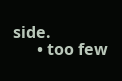side.
      • too few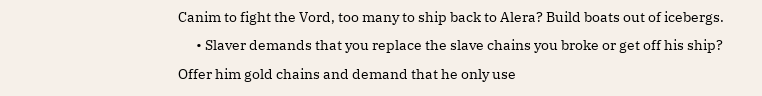Canim to fight the Vord, too many to ship back to Alera? Build boats out of icebergs.
      • Slaver demands that you replace the slave chains you broke or get off his ship? Offer him gold chains and demand that he only use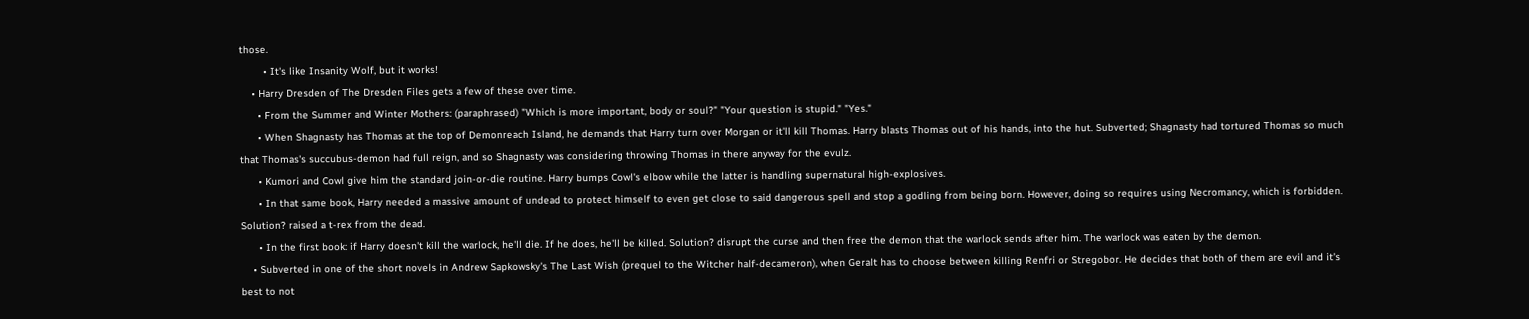those.
        • It's like Insanity Wolf, but it works!
    • Harry Dresden of The Dresden Files gets a few of these over time.
      • From the Summer and Winter Mothers: (paraphrased) "Which is more important, body or soul?" "Your question is stupid." "Yes."
      • When Shagnasty has Thomas at the top of Demonreach Island, he demands that Harry turn over Morgan or it'll kill Thomas. Harry blasts Thomas out of his hands, into the hut. Subverted; Shagnasty had tortured Thomas so much that Thomas's succubus-demon had full reign, and so Shagnasty was considering throwing Thomas in there anyway for the evulz.
      • Kumori and Cowl give him the standard join-or-die routine. Harry bumps Cowl's elbow while the latter is handling supernatural high-explosives.
      • In that same book, Harry needed a massive amount of undead to protect himself to even get close to said dangerous spell and stop a godling from being born. However, doing so requires using Necromancy, which is forbidden. Solution? raised a t-rex from the dead.
      • In the first book: if Harry doesn't kill the warlock, he'll die. If he does, he'll be killed. Solution? disrupt the curse and then free the demon that the warlock sends after him. The warlock was eaten by the demon.
    • Subverted in one of the short novels in Andrew Sapkowsky's The Last Wish (prequel to the Witcher half-decameron), when Geralt has to choose between killing Renfri or Stregobor. He decides that both of them are evil and it's best to not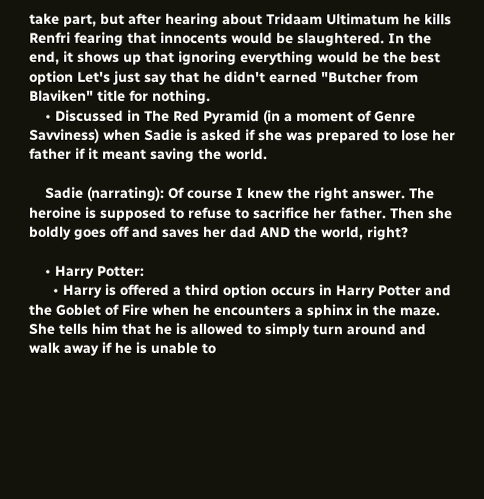take part, but after hearing about Tridaam Ultimatum he kills Renfri fearing that innocents would be slaughtered. In the end, it shows up that ignoring everything would be the best option Let's just say that he didn't earned "Butcher from Blaviken" title for nothing.
    • Discussed in The Red Pyramid (in a moment of Genre Savviness) when Sadie is asked if she was prepared to lose her father if it meant saving the world.

    Sadie (narrating): Of course I knew the right answer. The heroine is supposed to refuse to sacrifice her father. Then she boldly goes off and saves her dad AND the world, right?

    • Harry Potter:
      • Harry is offered a third option occurs in Harry Potter and the Goblet of Fire when he encounters a sphinx in the maze. She tells him that he is allowed to simply turn around and walk away if he is unable to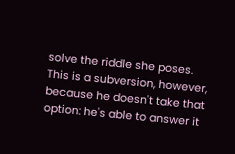solve the riddle she poses. This is a subversion, however, because he doesn't take that option: he's able to answer it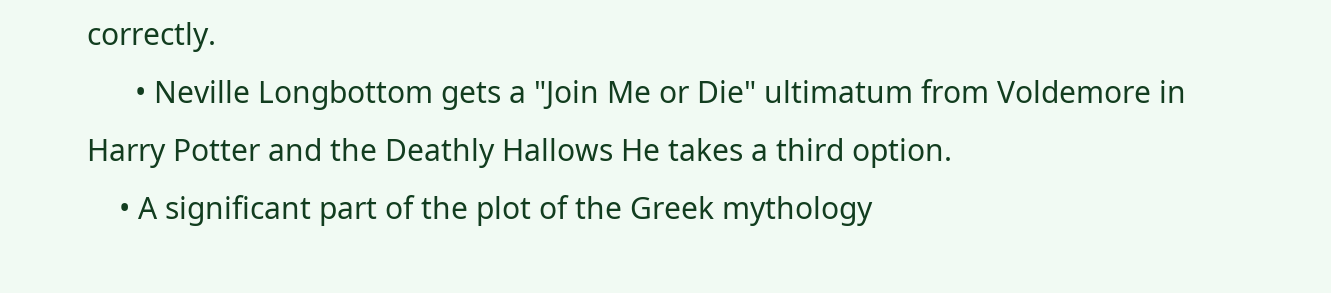correctly.
      • Neville Longbottom gets a "Join Me or Die" ultimatum from Voldemore in Harry Potter and the Deathly Hallows He takes a third option.
    • A significant part of the plot of the Greek mythology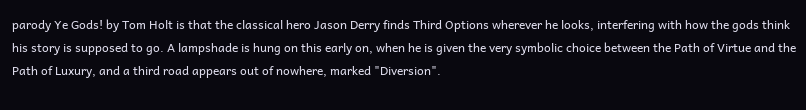parody Ye Gods! by Tom Holt is that the classical hero Jason Derry finds Third Options wherever he looks, interfering with how the gods think his story is supposed to go. A lampshade is hung on this early on, when he is given the very symbolic choice between the Path of Virtue and the Path of Luxury, and a third road appears out of nowhere, marked "Diversion".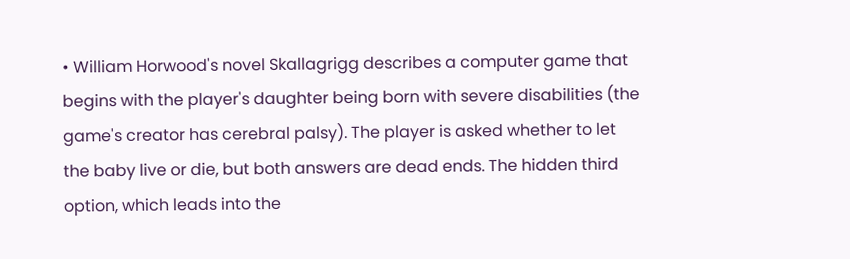• William Horwood's novel Skallagrigg describes a computer game that begins with the player's daughter being born with severe disabilities (the game's creator has cerebral palsy). The player is asked whether to let the baby live or die, but both answers are dead ends. The hidden third option, which leads into the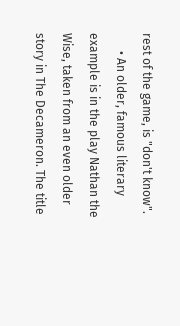rest of the game, is "don't know".
      • An older, famous literary example is in the play Nathan the Wise, taken from an even older story in The Decameron. The title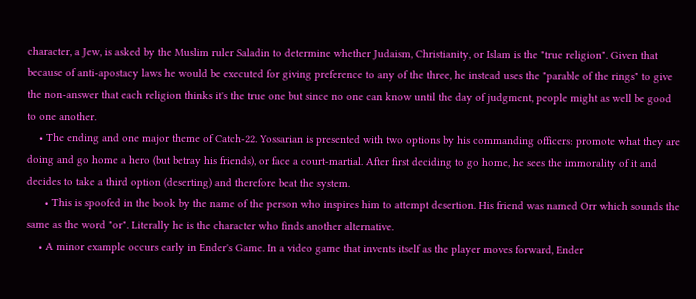character, a Jew, is asked by the Muslim ruler Saladin to determine whether Judaism, Christianity, or Islam is the "true religion". Given that because of anti-apostacy laws he would be executed for giving preference to any of the three, he instead uses the "parable of the rings" to give the non-answer that each religion thinks it's the true one but since no one can know until the day of judgment, people might as well be good to one another.
    • The ending and one major theme of Catch-22. Yossarian is presented with two options by his commanding officers: promote what they are doing and go home a hero (but betray his friends), or face a court-martial. After first deciding to go home, he sees the immorality of it and decides to take a third option (deserting) and therefore beat the system.
      • This is spoofed in the book by the name of the person who inspires him to attempt desertion. His friend was named Orr which sounds the same as the word "or". Literally he is the character who finds another alternative.
    • A minor example occurs early in Ender's Game. In a video game that invents itself as the player moves forward, Ender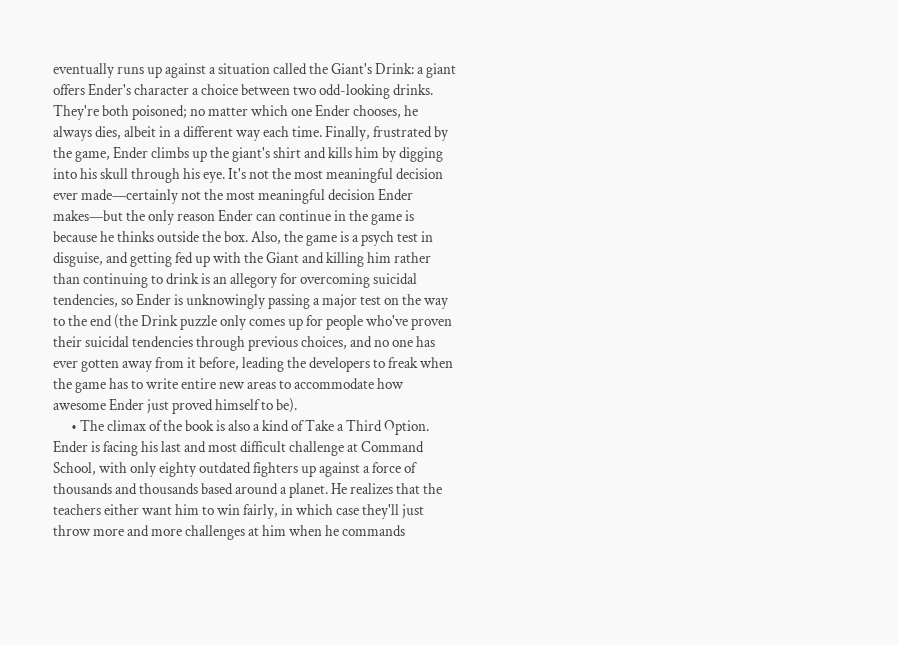eventually runs up against a situation called the Giant's Drink: a giant offers Ender's character a choice between two odd-looking drinks. They're both poisoned; no matter which one Ender chooses, he always dies, albeit in a different way each time. Finally, frustrated by the game, Ender climbs up the giant's shirt and kills him by digging into his skull through his eye. It's not the most meaningful decision ever made—certainly not the most meaningful decision Ender makes—but the only reason Ender can continue in the game is because he thinks outside the box. Also, the game is a psych test in disguise, and getting fed up with the Giant and killing him rather than continuing to drink is an allegory for overcoming suicidal tendencies, so Ender is unknowingly passing a major test on the way to the end (the Drink puzzle only comes up for people who've proven their suicidal tendencies through previous choices, and no one has ever gotten away from it before, leading the developers to freak when the game has to write entire new areas to accommodate how awesome Ender just proved himself to be).
      • The climax of the book is also a kind of Take a Third Option. Ender is facing his last and most difficult challenge at Command School, with only eighty outdated fighters up against a force of thousands and thousands based around a planet. He realizes that the teachers either want him to win fairly, in which case they'll just throw more and more challenges at him when he commands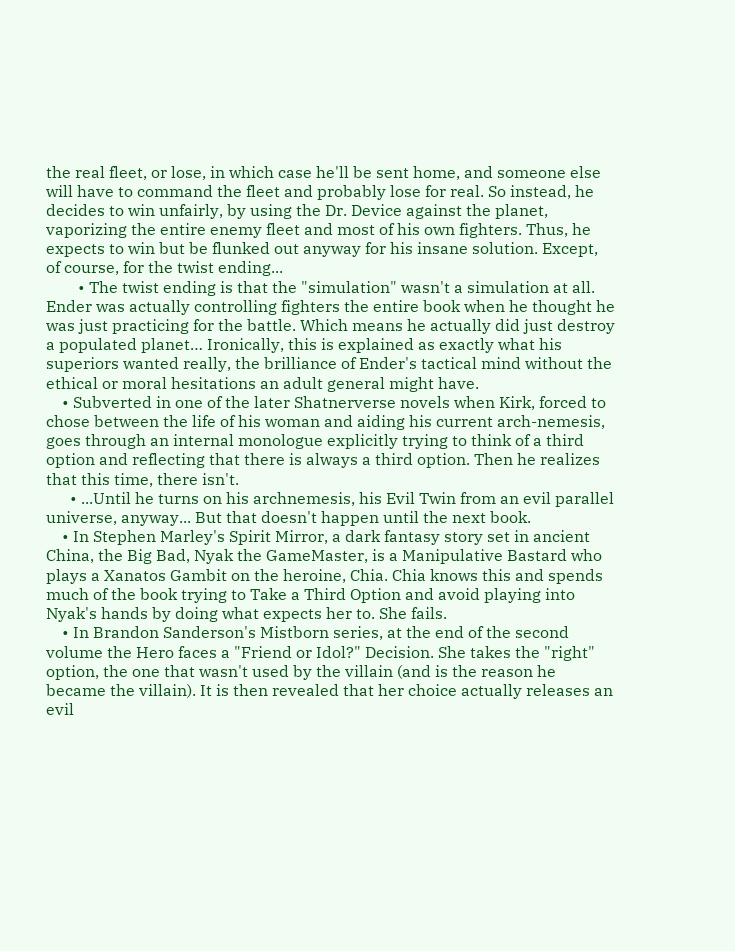the real fleet, or lose, in which case he'll be sent home, and someone else will have to command the fleet and probably lose for real. So instead, he decides to win unfairly, by using the Dr. Device against the planet, vaporizing the entire enemy fleet and most of his own fighters. Thus, he expects to win but be flunked out anyway for his insane solution. Except, of course, for the twist ending...
        • The twist ending is that the "simulation" wasn't a simulation at all. Ender was actually controlling fighters the entire book when he thought he was just practicing for the battle. Which means he actually did just destroy a populated planet… Ironically, this is explained as exactly what his superiors wanted really, the brilliance of Ender's tactical mind without the ethical or moral hesitations an adult general might have.
    • Subverted in one of the later Shatnerverse novels when Kirk, forced to chose between the life of his woman and aiding his current arch-nemesis, goes through an internal monologue explicitly trying to think of a third option and reflecting that there is always a third option. Then he realizes that this time, there isn't.
      • ...Until he turns on his archnemesis, his Evil Twin from an evil parallel universe, anyway... But that doesn't happen until the next book.
    • In Stephen Marley's Spirit Mirror, a dark fantasy story set in ancient China, the Big Bad, Nyak the GameMaster, is a Manipulative Bastard who plays a Xanatos Gambit on the heroine, Chia. Chia knows this and spends much of the book trying to Take a Third Option and avoid playing into Nyak's hands by doing what expects her to. She fails.
    • In Brandon Sanderson's Mistborn series, at the end of the second volume the Hero faces a "Friend or Idol?" Decision. She takes the "right" option, the one that wasn't used by the villain (and is the reason he became the villain). It is then revealed that her choice actually releases an evil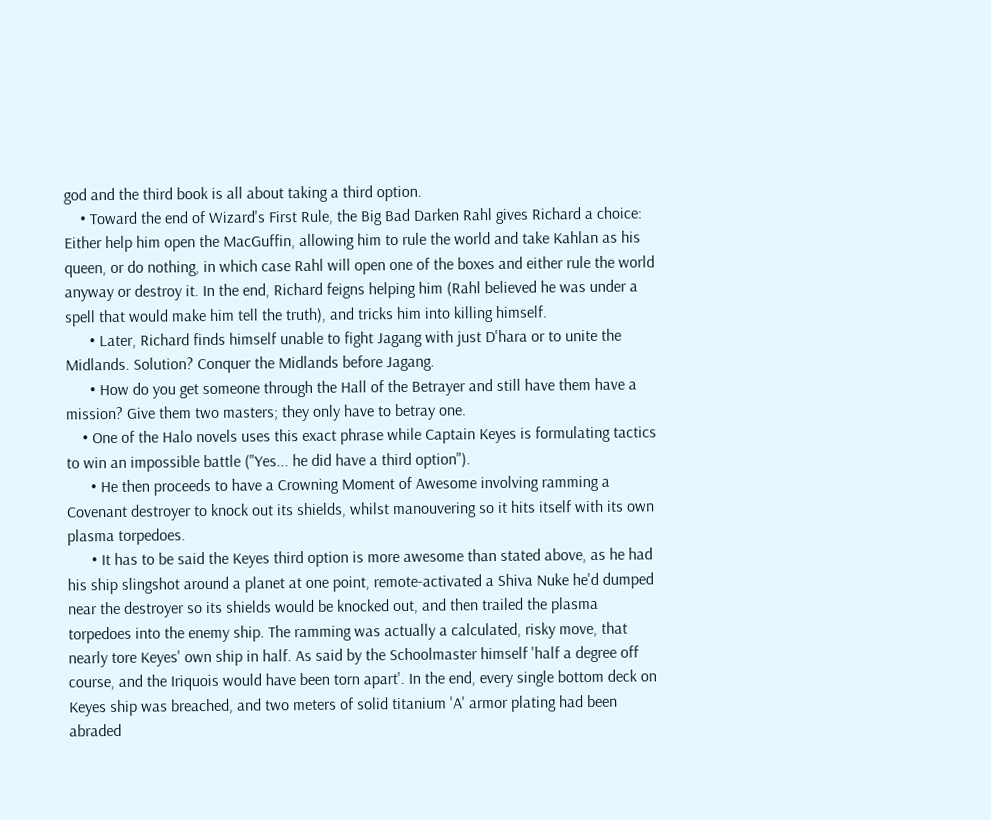god and the third book is all about taking a third option.
    • Toward the end of Wizard's First Rule, the Big Bad Darken Rahl gives Richard a choice: Either help him open the MacGuffin, allowing him to rule the world and take Kahlan as his queen, or do nothing, in which case Rahl will open one of the boxes and either rule the world anyway or destroy it. In the end, Richard feigns helping him (Rahl believed he was under a spell that would make him tell the truth), and tricks him into killing himself.
      • Later, Richard finds himself unable to fight Jagang with just D'hara or to unite the Midlands. Solution? Conquer the Midlands before Jagang.
      • How do you get someone through the Hall of the Betrayer and still have them have a mission? Give them two masters; they only have to betray one.
    • One of the Halo novels uses this exact phrase while Captain Keyes is formulating tactics to win an impossible battle ("Yes... he did have a third option").
      • He then proceeds to have a Crowning Moment of Awesome involving ramming a Covenant destroyer to knock out its shields, whilst manouvering so it hits itself with its own plasma torpedoes.
      • It has to be said the Keyes third option is more awesome than stated above, as he had his ship slingshot around a planet at one point, remote-activated a Shiva Nuke he'd dumped near the destroyer so its shields would be knocked out, and then trailed the plasma torpedoes into the enemy ship. The ramming was actually a calculated, risky move, that nearly tore Keyes' own ship in half. As said by the Schoolmaster himself 'half a degree off course, and the Iriquois would have been torn apart'. In the end, every single bottom deck on Keyes ship was breached, and two meters of solid titanium 'A' armor plating had been abraded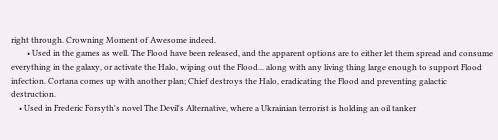right through. Crowning Moment of Awesome indeed.
        • Used in the games as well. The Flood have been released, and the apparent options are to either let them spread and consume everything in the galaxy, or activate the Halo, wiping out the Flood... along with any living thing large enough to support Flood infection. Cortana comes up with another plan; Chief destroys the Halo, eradicating the Flood and preventing galactic destruction.
    • Used in Frederic Forsyth's novel The Devil's Alternative, where a Ukrainian terrorist is holding an oil tanker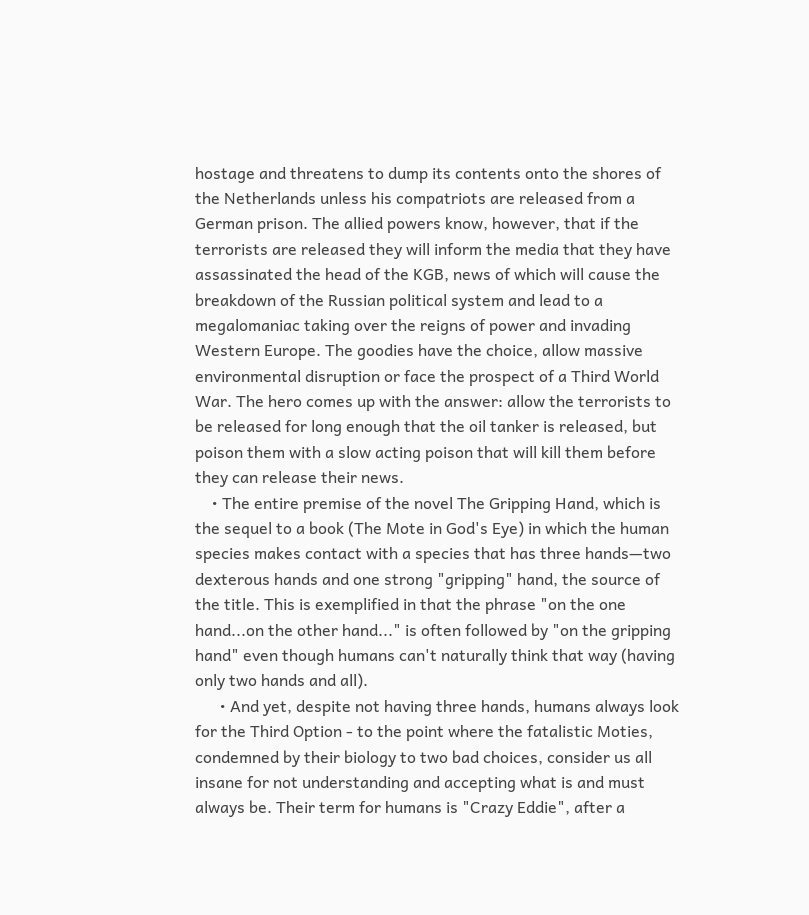hostage and threatens to dump its contents onto the shores of the Netherlands unless his compatriots are released from a German prison. The allied powers know, however, that if the terrorists are released they will inform the media that they have assassinated the head of the KGB, news of which will cause the breakdown of the Russian political system and lead to a megalomaniac taking over the reigns of power and invading Western Europe. The goodies have the choice, allow massive environmental disruption or face the prospect of a Third World War. The hero comes up with the answer: allow the terrorists to be released for long enough that the oil tanker is released, but poison them with a slow acting poison that will kill them before they can release their news.
    • The entire premise of the novel The Gripping Hand, which is the sequel to a book (The Mote in God's Eye) in which the human species makes contact with a species that has three hands—two dexterous hands and one strong "gripping" hand, the source of the title. This is exemplified in that the phrase "on the one hand...on the other hand..." is often followed by "on the gripping hand" even though humans can't naturally think that way (having only two hands and all).
      • And yet, despite not having three hands, humans always look for the Third Option - to the point where the fatalistic Moties, condemned by their biology to two bad choices, consider us all insane for not understanding and accepting what is and must always be. Their term for humans is "Crazy Eddie", after a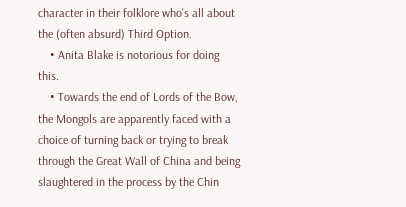character in their folklore who's all about the (often absurd) Third Option.
    • Anita Blake is notorious for doing this.
    • Towards the end of Lords of the Bow, the Mongols are apparently faced with a choice of turning back or trying to break through the Great Wall of China and being slaughtered in the process by the Chin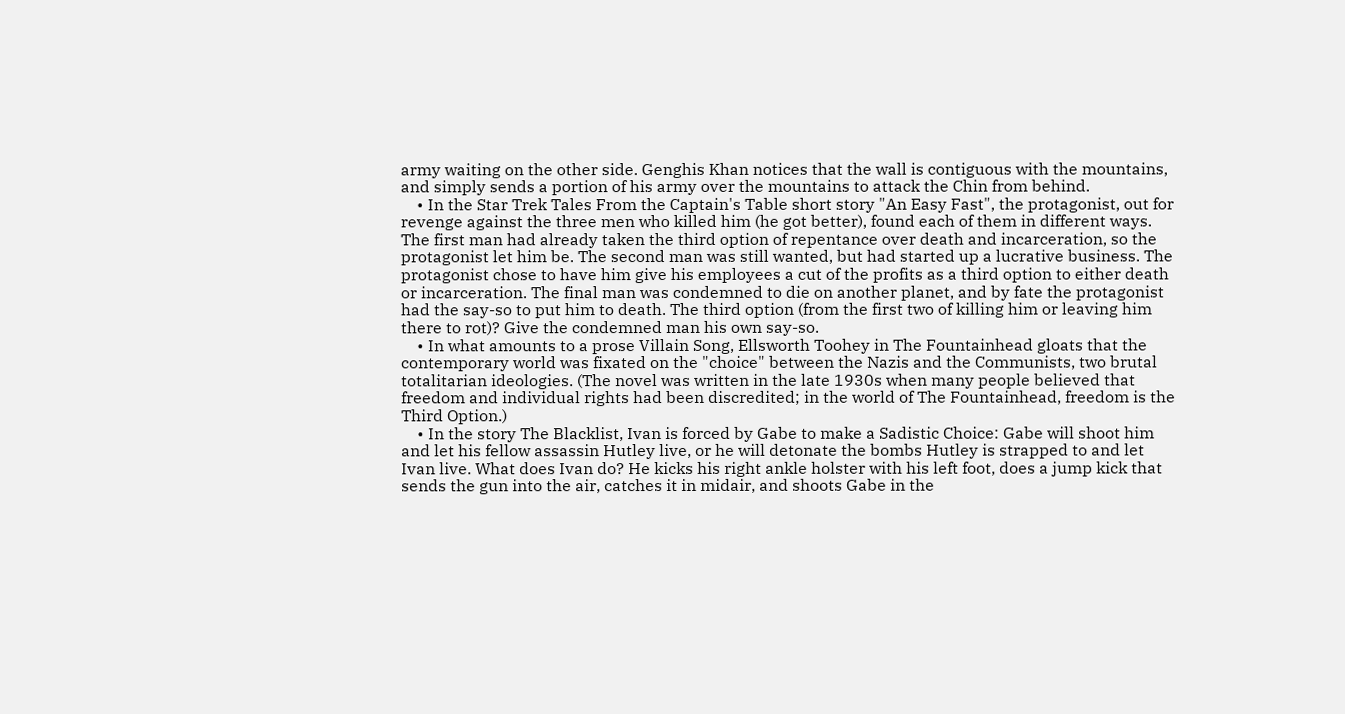army waiting on the other side. Genghis Khan notices that the wall is contiguous with the mountains, and simply sends a portion of his army over the mountains to attack the Chin from behind.
    • In the Star Trek Tales From the Captain's Table short story "An Easy Fast", the protagonist, out for revenge against the three men who killed him (he got better), found each of them in different ways. The first man had already taken the third option of repentance over death and incarceration, so the protagonist let him be. The second man was still wanted, but had started up a lucrative business. The protagonist chose to have him give his employees a cut of the profits as a third option to either death or incarceration. The final man was condemned to die on another planet, and by fate the protagonist had the say-so to put him to death. The third option (from the first two of killing him or leaving him there to rot)? Give the condemned man his own say-so.
    • In what amounts to a prose Villain Song, Ellsworth Toohey in The Fountainhead gloats that the contemporary world was fixated on the "choice" between the Nazis and the Communists, two brutal totalitarian ideologies. (The novel was written in the late 1930s when many people believed that freedom and individual rights had been discredited; in the world of The Fountainhead, freedom is the Third Option.)
    • In the story The Blacklist, Ivan is forced by Gabe to make a Sadistic Choice: Gabe will shoot him and let his fellow assassin Hutley live, or he will detonate the bombs Hutley is strapped to and let Ivan live. What does Ivan do? He kicks his right ankle holster with his left foot, does a jump kick that sends the gun into the air, catches it in midair, and shoots Gabe in the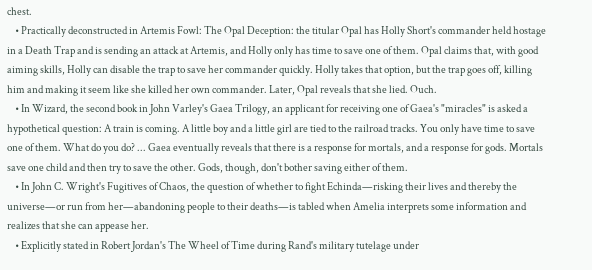chest.
    • Practically deconstructed in Artemis Fowl: The Opal Deception: the titular Opal has Holly Short's commander held hostage in a Death Trap and is sending an attack at Artemis, and Holly only has time to save one of them. Opal claims that, with good aiming skills, Holly can disable the trap to save her commander quickly. Holly takes that option, but the trap goes off, killing him and making it seem like she killed her own commander. Later, Opal reveals that she lied. Ouch.
    • In Wizard, the second book in John Varley's Gaea Trilogy, an applicant for receiving one of Gaea's "miracles" is asked a hypothetical question: A train is coming. A little boy and a little girl are tied to the railroad tracks. You only have time to save one of them. What do you do? ... Gaea eventually reveals that there is a response for mortals, and a response for gods. Mortals save one child and then try to save the other. Gods, though, don't bother saving either of them.
    • In John C. Wright's Fugitives of Chaos, the question of whether to fight Echinda—risking their lives and thereby the universe—or run from her—abandoning people to their deaths—is tabled when Amelia interprets some information and realizes that she can appease her.
    • Explicitly stated in Robert Jordan's The Wheel of Time during Rand's military tutelage under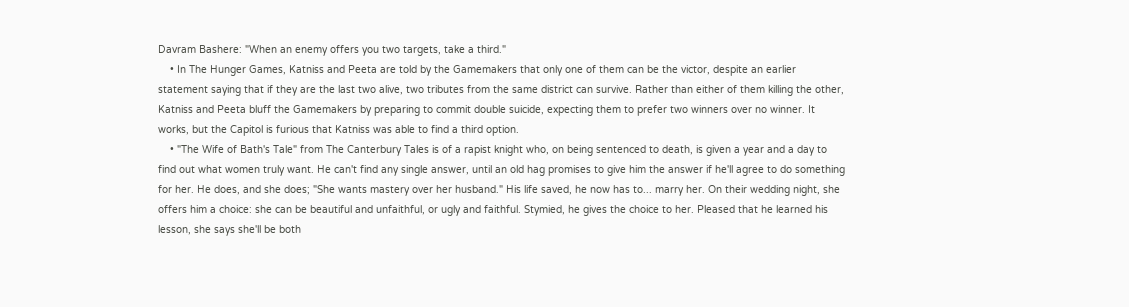Davram Bashere: "When an enemy offers you two targets, take a third."
    • In The Hunger Games, Katniss and Peeta are told by the Gamemakers that only one of them can be the victor, despite an earlier statement saying that if they are the last two alive, two tributes from the same district can survive. Rather than either of them killing the other, Katniss and Peeta bluff the Gamemakers by preparing to commit double suicide, expecting them to prefer two winners over no winner. It works, but the Capitol is furious that Katniss was able to find a third option.
    • "The Wife of Bath's Tale" from The Canterbury Tales is of a rapist knight who, on being sentenced to death, is given a year and a day to find out what women truly want. He can't find any single answer, until an old hag promises to give him the answer if he'll agree to do something for her. He does, and she does; "She wants mastery over her husband." His life saved, he now has to... marry her. On their wedding night, she offers him a choice: she can be beautiful and unfaithful, or ugly and faithful. Stymied, he gives the choice to her. Pleased that he learned his lesson, she says she'll be both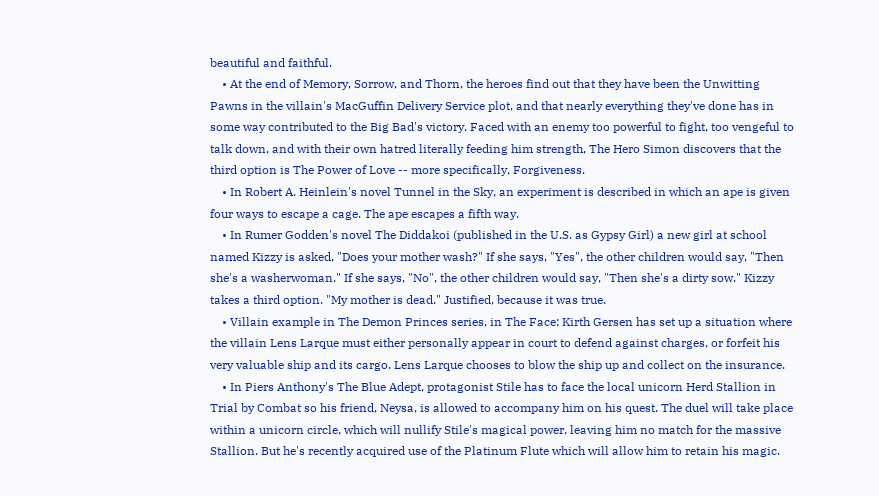beautiful and faithful.
    • At the end of Memory, Sorrow, and Thorn, the heroes find out that they have been the Unwitting Pawns in the villain's MacGuffin Delivery Service plot, and that nearly everything they've done has in some way contributed to the Big Bad's victory. Faced with an enemy too powerful to fight, too vengeful to talk down, and with their own hatred literally feeding him strength, The Hero Simon discovers that the third option is The Power of Love -- more specifically, Forgiveness.
    • In Robert A. Heinlein's novel Tunnel in the Sky, an experiment is described in which an ape is given four ways to escape a cage. The ape escapes a fifth way.
    • In Rumer Godden's novel The Diddakoi (published in the U.S. as Gypsy Girl) a new girl at school named Kizzy is asked, "Does your mother wash?" If she says, "Yes", the other children would say, "Then she's a washerwoman." If she says, "No", the other children would say, "Then she's a dirty sow." Kizzy takes a third option. "My mother is dead." Justified, because it was true.
    • Villain example in The Demon Princes series, in The Face: Kirth Gersen has set up a situation where the villain Lens Larque must either personally appear in court to defend against charges, or forfeit his very valuable ship and its cargo. Lens Larque chooses to blow the ship up and collect on the insurance.
    • In Piers Anthony's The Blue Adept, protagonist Stile has to face the local unicorn Herd Stallion in Trial by Combat so his friend, Neysa, is allowed to accompany him on his quest. The duel will take place within a unicorn circle, which will nullify Stile's magical power, leaving him no match for the massive Stallion. But he's recently acquired use of the Platinum Flute which will allow him to retain his magic.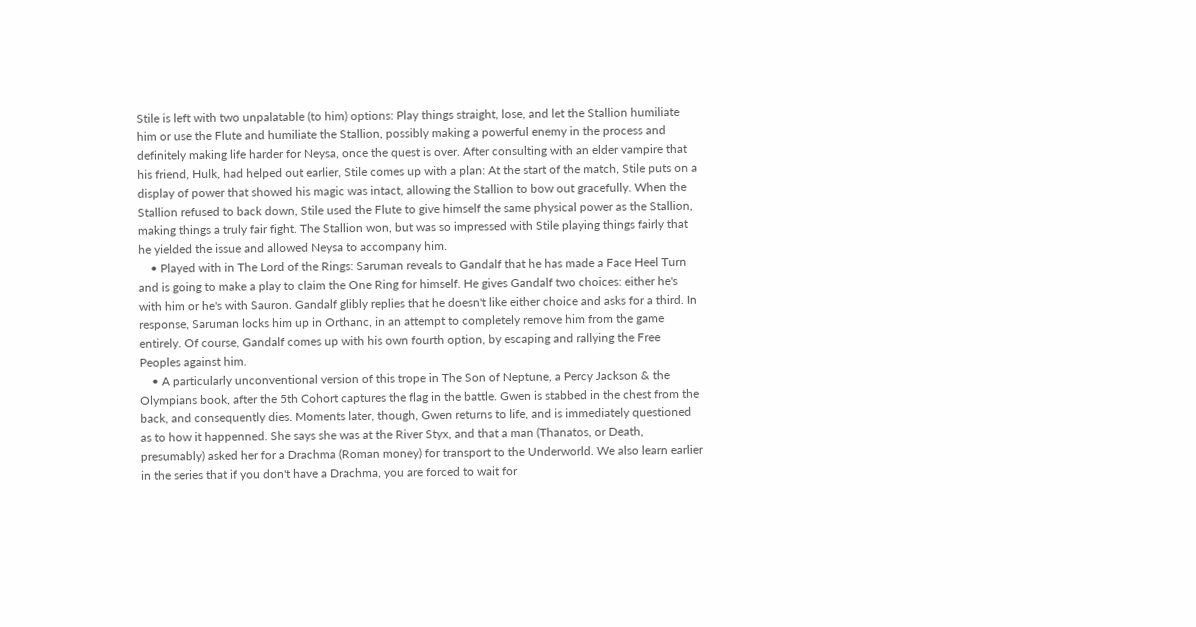Stile is left with two unpalatable (to him) options: Play things straight, lose, and let the Stallion humiliate him or use the Flute and humiliate the Stallion, possibly making a powerful enemy in the process and definitely making life harder for Neysa, once the quest is over. After consulting with an elder vampire that his friend, Hulk, had helped out earlier, Stile comes up with a plan: At the start of the match, Stile puts on a display of power that showed his magic was intact, allowing the Stallion to bow out gracefully. When the Stallion refused to back down, Stile used the Flute to give himself the same physical power as the Stallion, making things a truly fair fight. The Stallion won, but was so impressed with Stile playing things fairly that he yielded the issue and allowed Neysa to accompany him.
    • Played with in The Lord of the Rings: Saruman reveals to Gandalf that he has made a Face Heel Turn and is going to make a play to claim the One Ring for himself. He gives Gandalf two choices: either he's with him or he's with Sauron. Gandalf glibly replies that he doesn't like either choice and asks for a third. In response, Saruman locks him up in Orthanc, in an attempt to completely remove him from the game entirely. Of course, Gandalf comes up with his own fourth option, by escaping and rallying the Free Peoples against him.
    • A particularly unconventional version of this trope in The Son of Neptune, a Percy Jackson & the Olympians book, after the 5th Cohort captures the flag in the battle. Gwen is stabbed in the chest from the back, and consequently dies. Moments later, though, Gwen returns to life, and is immediately questioned as to how it happenned. She says she was at the River Styx, and that a man (Thanatos, or Death, presumably) asked her for a Drachma (Roman money) for transport to the Underworld. We also learn earlier in the series that if you don't have a Drachma, you are forced to wait for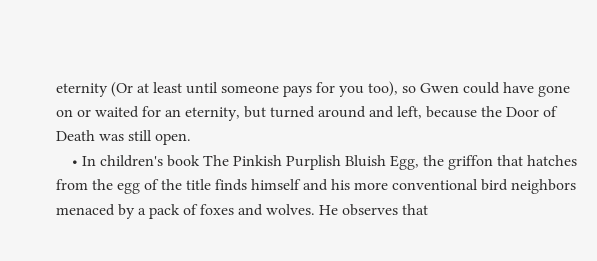eternity (Or at least until someone pays for you too), so Gwen could have gone on or waited for an eternity, but turned around and left, because the Door of Death was still open.
    • In children's book The Pinkish Purplish Bluish Egg, the griffon that hatches from the egg of the title finds himself and his more conventional bird neighbors menaced by a pack of foxes and wolves. He observes that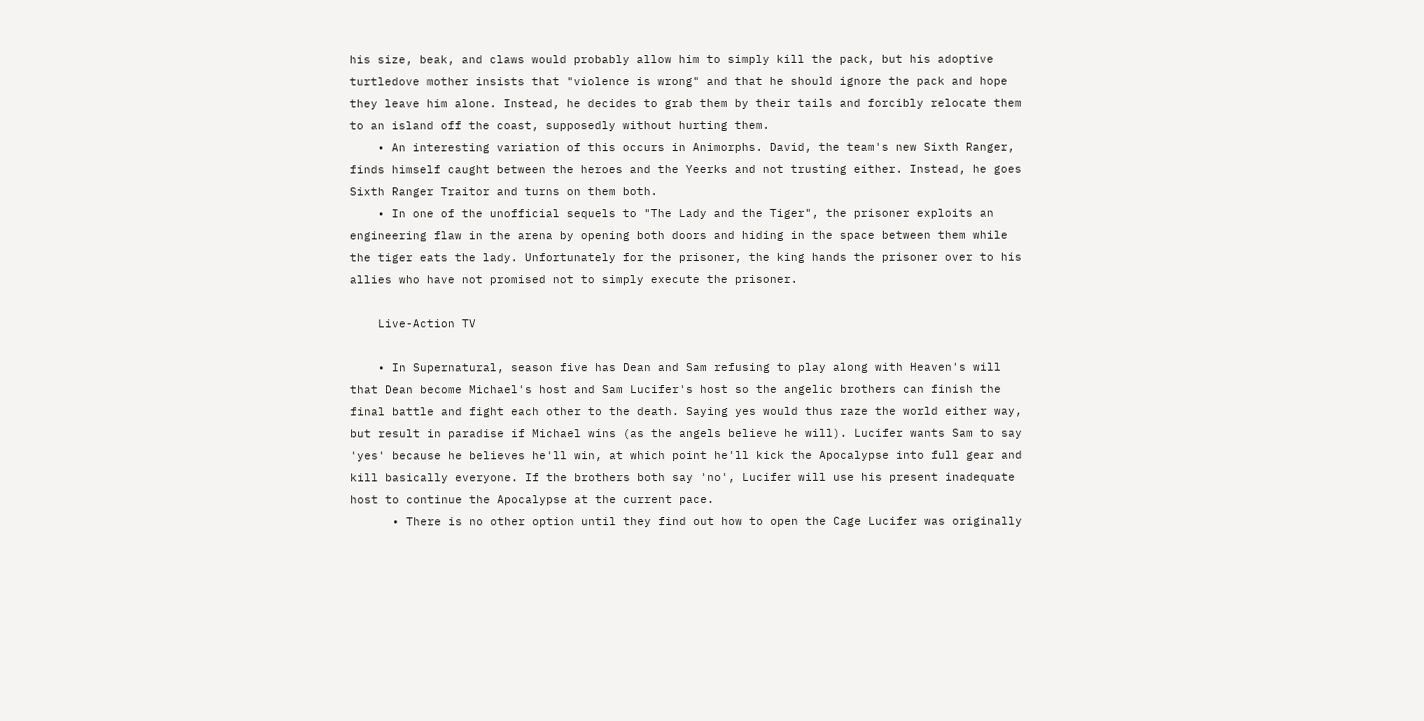his size, beak, and claws would probably allow him to simply kill the pack, but his adoptive turtledove mother insists that "violence is wrong" and that he should ignore the pack and hope they leave him alone. Instead, he decides to grab them by their tails and forcibly relocate them to an island off the coast, supposedly without hurting them.
    • An interesting variation of this occurs in Animorphs. David, the team's new Sixth Ranger, finds himself caught between the heroes and the Yeerks and not trusting either. Instead, he goes Sixth Ranger Traitor and turns on them both.
    • In one of the unofficial sequels to "The Lady and the Tiger", the prisoner exploits an engineering flaw in the arena by opening both doors and hiding in the space between them while the tiger eats the lady. Unfortunately for the prisoner, the king hands the prisoner over to his allies who have not promised not to simply execute the prisoner.

    Live-Action TV

    • In Supernatural, season five has Dean and Sam refusing to play along with Heaven's will that Dean become Michael's host and Sam Lucifer's host so the angelic brothers can finish the final battle and fight each other to the death. Saying yes would thus raze the world either way, but result in paradise if Michael wins (as the angels believe he will). Lucifer wants Sam to say 'yes' because he believes he'll win, at which point he'll kick the Apocalypse into full gear and kill basically everyone. If the brothers both say 'no', Lucifer will use his present inadequate host to continue the Apocalypse at the current pace.
      • There is no other option until they find out how to open the Cage Lucifer was originally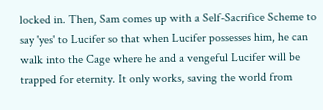locked in. Then, Sam comes up with a Self-Sacrifice Scheme to say 'yes' to Lucifer so that when Lucifer possesses him, he can walk into the Cage where he and a vengeful Lucifer will be trapped for eternity. It only works, saving the world from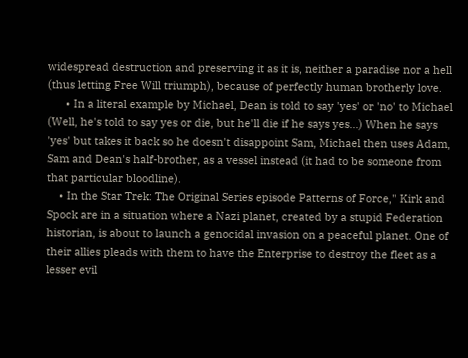widespread destruction and preserving it as it is, neither a paradise nor a hell (thus letting Free Will triumph), because of perfectly human brotherly love.
      • In a literal example by Michael, Dean is told to say 'yes' or 'no' to Michael (Well, he's told to say yes or die, but he'll die if he says yes...) When he says 'yes' but takes it back so he doesn't disappoint Sam, Michael then uses Adam, Sam and Dean's half-brother, as a vessel instead (it had to be someone from that particular bloodline).
    • In the Star Trek: The Original Series episode Patterns of Force," Kirk and Spock are in a situation where a Nazi planet, created by a stupid Federation historian, is about to launch a genocidal invasion on a peaceful planet. One of their allies pleads with them to have the Enterprise to destroy the fleet as a lesser evil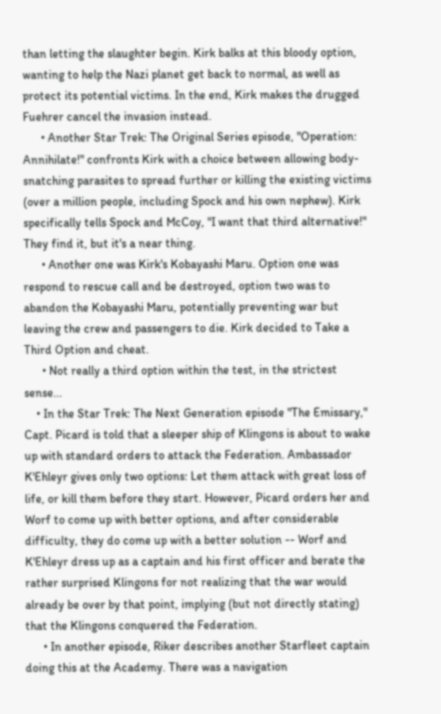than letting the slaughter begin. Kirk balks at this bloody option, wanting to help the Nazi planet get back to normal, as well as protect its potential victims. In the end, Kirk makes the drugged Fuehrer cancel the invasion instead.
      • Another Star Trek: The Original Series episode, "Operation: Annihilate!" confronts Kirk with a choice between allowing body-snatching parasites to spread further or killing the existing victims (over a million people, including Spock and his own nephew). Kirk specifically tells Spock and McCoy, "I want that third alternative!" They find it, but it's a near thing.
      • Another one was Kirk's Kobayashi Maru. Option one was respond to rescue call and be destroyed, option two was to abandon the Kobayashi Maru, potentially preventing war but leaving the crew and passengers to die. Kirk decided to Take a Third Option and cheat.
      • Not really a third option within the test, in the strictest sense...
    • In the Star Trek: The Next Generation episode "The Emissary," Capt. Picard is told that a sleeper ship of Klingons is about to wake up with standard orders to attack the Federation. Ambassador K'Ehleyr gives only two options: Let them attack with great loss of life, or kill them before they start. However, Picard orders her and Worf to come up with better options, and after considerable difficulty, they do come up with a better solution -- Worf and K'Ehleyr dress up as a captain and his first officer and berate the rather surprised Klingons for not realizing that the war would already be over by that point, implying (but not directly stating) that the Klingons conquered the Federation.
      • In another episode, Riker describes another Starfleet captain doing this at the Academy. There was a navigation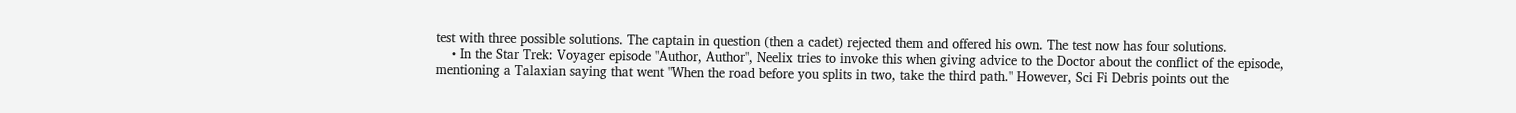test with three possible solutions. The captain in question (then a cadet) rejected them and offered his own. The test now has four solutions.
    • In the Star Trek: Voyager episode "Author, Author", Neelix tries to invoke this when giving advice to the Doctor about the conflict of the episode, mentioning a Talaxian saying that went "When the road before you splits in two, take the third path." However, Sci Fi Debris points out the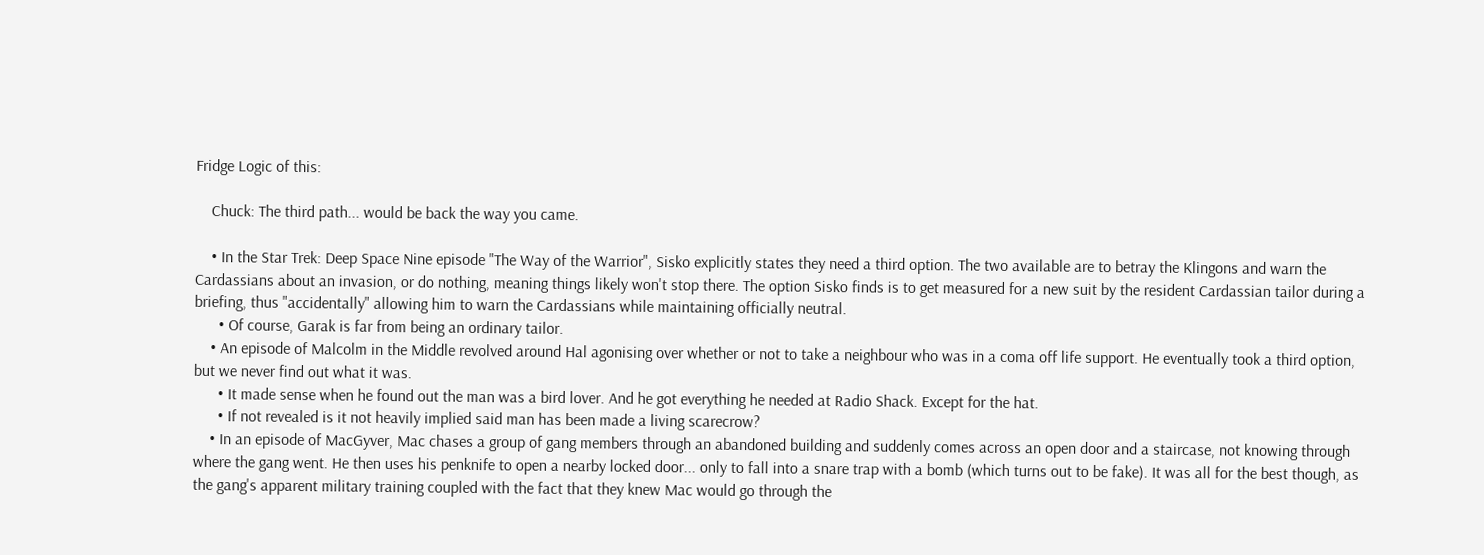Fridge Logic of this:

    Chuck: The third path... would be back the way you came.

    • In the Star Trek: Deep Space Nine episode "The Way of the Warrior", Sisko explicitly states they need a third option. The two available are to betray the Klingons and warn the Cardassians about an invasion, or do nothing, meaning things likely won't stop there. The option Sisko finds is to get measured for a new suit by the resident Cardassian tailor during a briefing, thus "accidentally" allowing him to warn the Cardassians while maintaining officially neutral.
      • Of course, Garak is far from being an ordinary tailor.
    • An episode of Malcolm in the Middle revolved around Hal agonising over whether or not to take a neighbour who was in a coma off life support. He eventually took a third option, but we never find out what it was.
      • It made sense when he found out the man was a bird lover. And he got everything he needed at Radio Shack. Except for the hat.
      • If not revealed is it not heavily implied said man has been made a living scarecrow?
    • In an episode of MacGyver, Mac chases a group of gang members through an abandoned building and suddenly comes across an open door and a staircase, not knowing through where the gang went. He then uses his penknife to open a nearby locked door... only to fall into a snare trap with a bomb (which turns out to be fake). It was all for the best though, as the gang's apparent military training coupled with the fact that they knew Mac would go through the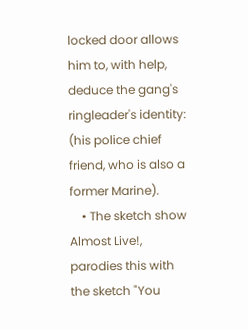locked door allows him to, with help, deduce the gang's ringleader's identity: (his police chief friend, who is also a former Marine).
    • The sketch show Almost Live!, parodies this with the sketch "You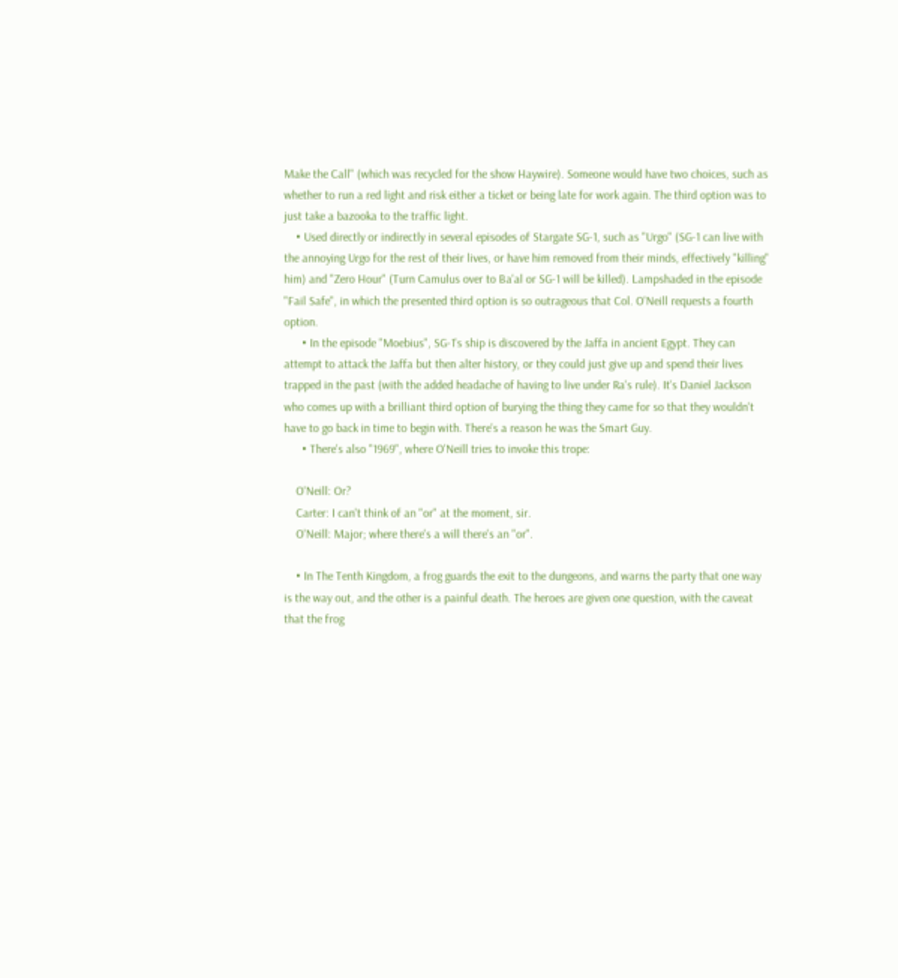Make the Call" (which was recycled for the show Haywire). Someone would have two choices, such as whether to run a red light and risk either a ticket or being late for work again. The third option was to just take a bazooka to the traffic light.
    • Used directly or indirectly in several episodes of Stargate SG-1, such as "Urgo" (SG-1 can live with the annoying Urgo for the rest of their lives, or have him removed from their minds, effectively "killing" him) and "Zero Hour" (Turn Camulus over to Ba'al or SG-1 will be killed). Lampshaded in the episode "Fail Safe", in which the presented third option is so outrageous that Col. O'Neill requests a fourth option.
      • In the episode "Moebius", SG-1's ship is discovered by the Jaffa in ancient Egypt. They can attempt to attack the Jaffa but then alter history, or they could just give up and spend their lives trapped in the past (with the added headache of having to live under Ra's rule). It's Daniel Jackson who comes up with a brilliant third option of burying the thing they came for so that they wouldn't have to go back in time to begin with. There's a reason he was the Smart Guy.
      • There's also "1969", where O'Neill tries to invoke this trope:

    O'Neill: Or?
    Carter: I can't think of an "or" at the moment, sir.
    O'Neill: Major; where there's a will there's an "or".

    • In The Tenth Kingdom, a frog guards the exit to the dungeons, and warns the party that one way is the way out, and the other is a painful death. The heroes are given one question, with the caveat that the frog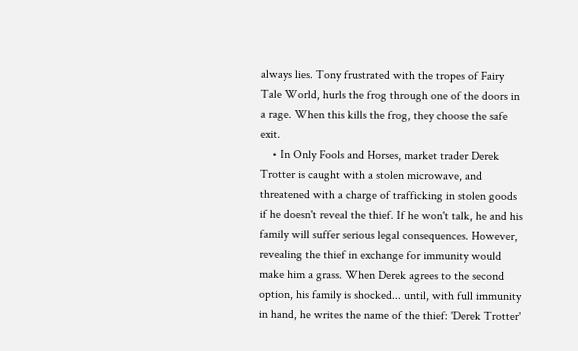always lies. Tony frustrated with the tropes of Fairy Tale World, hurls the frog through one of the doors in a rage. When this kills the frog, they choose the safe exit.
    • In Only Fools and Horses, market trader Derek Trotter is caught with a stolen microwave, and threatened with a charge of trafficking in stolen goods if he doesn't reveal the thief. If he won't talk, he and his family will suffer serious legal consequences. However, revealing the thief in exchange for immunity would make him a grass. When Derek agrees to the second option, his family is shocked... until, with full immunity in hand, he writes the name of the thief: 'Derek Trotter'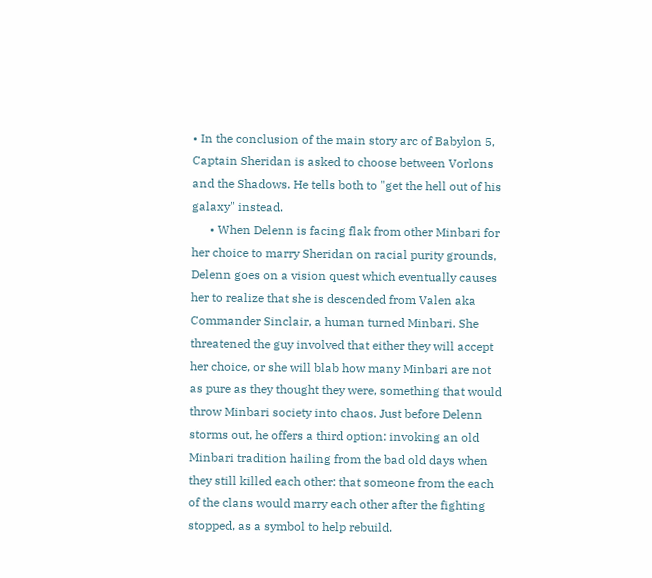• In the conclusion of the main story arc of Babylon 5, Captain Sheridan is asked to choose between Vorlons and the Shadows. He tells both to "get the hell out of his galaxy" instead.
      • When Delenn is facing flak from other Minbari for her choice to marry Sheridan on racial purity grounds, Delenn goes on a vision quest which eventually causes her to realize that she is descended from Valen aka Commander Sinclair, a human turned Minbari. She threatened the guy involved that either they will accept her choice, or she will blab how many Minbari are not as pure as they thought they were, something that would throw Minbari society into chaos. Just before Delenn storms out, he offers a third option: invoking an old Minbari tradition hailing from the bad old days when they still killed each other: that someone from the each of the clans would marry each other after the fighting stopped, as a symbol to help rebuild.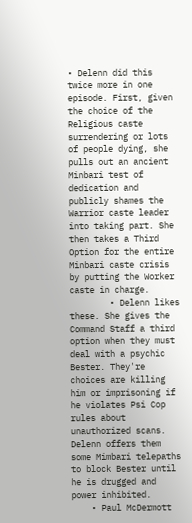• Delenn did this twice more in one episode. First, given the choice of the Religious caste surrendering or lots of people dying, she pulls out an ancient Minbari test of dedication and publicly shames the Warrior caste leader into taking part. She then takes a Third Option for the entire Minbari caste crisis by putting the Worker caste in charge.
        • Delenn likes these. She gives the Command Staff a third option when they must deal with a psychic Bester. They're choices are killing him or imprisoning if he violates Psi Cop rules about unauthorized scans. Delenn offers them some Mimbari telepaths to block Bester until he is drugged and power inhibited.
    • Paul McDermott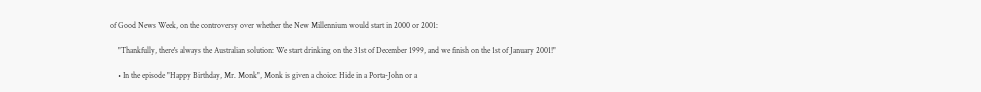of Good News Week, on the controversy over whether the New Millennium would start in 2000 or 2001:

    "Thankfully, there's always the Australian solution: We start drinking on the 31st of December 1999, and we finish on the 1st of January 2001!"

    • In the episode "Happy Birthday, Mr. Monk", Monk is given a choice: Hide in a Porta-John or a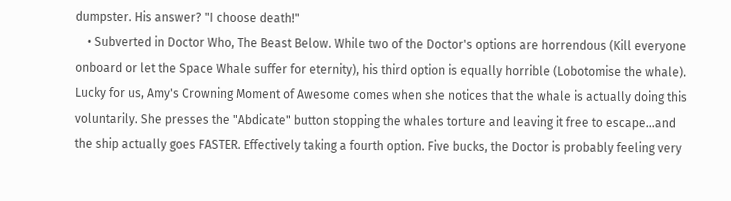dumpster. His answer? "I choose death!"
    • Subverted in Doctor Who, The Beast Below. While two of the Doctor's options are horrendous (Kill everyone onboard or let the Space Whale suffer for eternity), his third option is equally horrible (Lobotomise the whale). Lucky for us, Amy's Crowning Moment of Awesome comes when she notices that the whale is actually doing this voluntarily. She presses the "Abdicate" button stopping the whales torture and leaving it free to escape...and the ship actually goes FASTER. Effectively taking a fourth option. Five bucks, the Doctor is probably feeling very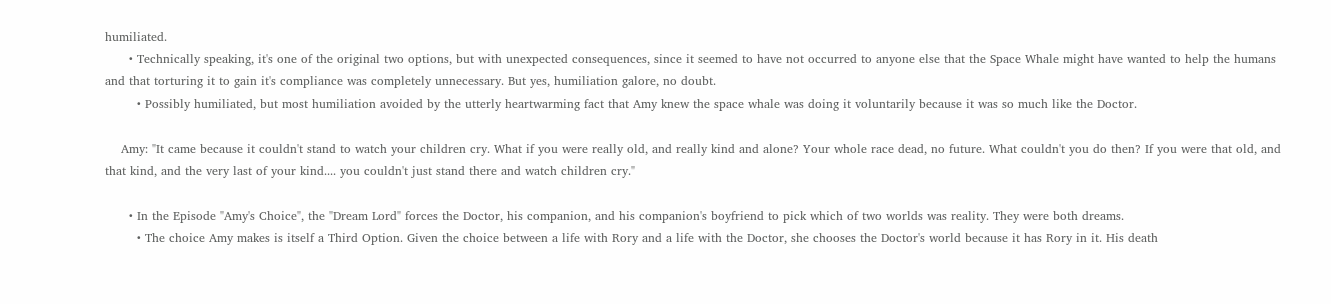humiliated.
      • Technically speaking, it's one of the original two options, but with unexpected consequences, since it seemed to have not occurred to anyone else that the Space Whale might have wanted to help the humans and that torturing it to gain it's compliance was completely unnecessary. But yes, humiliation galore, no doubt.
        • Possibly humiliated, but most humiliation avoided by the utterly heartwarming fact that Amy knew the space whale was doing it voluntarily because it was so much like the Doctor.

    Amy: "It came because it couldn't stand to watch your children cry. What if you were really old, and really kind and alone? Your whole race dead, no future. What couldn't you do then? If you were that old, and that kind, and the very last of your kind.... you couldn't just stand there and watch children cry."

      • In the Episode "Amy's Choice", the "Dream Lord" forces the Doctor, his companion, and his companion's boyfriend to pick which of two worlds was reality. They were both dreams.
        • The choice Amy makes is itself a Third Option. Given the choice between a life with Rory and a life with the Doctor, she chooses the Doctor's world because it has Rory in it. His death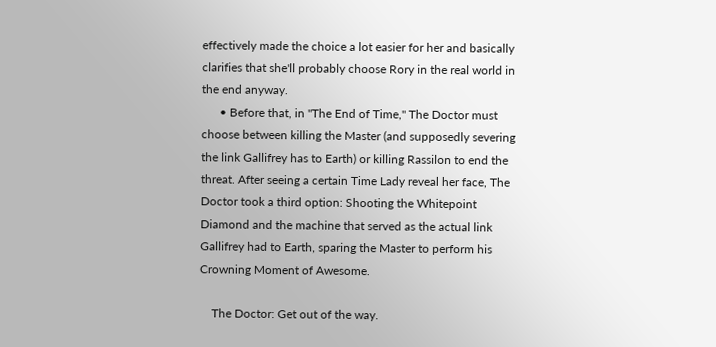effectively made the choice a lot easier for her and basically clarifies that she'll probably choose Rory in the real world in the end anyway.
      • Before that, in "The End of Time," The Doctor must choose between killing the Master (and supposedly severing the link Gallifrey has to Earth) or killing Rassilon to end the threat. After seeing a certain Time Lady reveal her face, The Doctor took a third option: Shooting the Whitepoint Diamond and the machine that served as the actual link Gallifrey had to Earth, sparing the Master to perform his Crowning Moment of Awesome.

    The Doctor: Get out of the way.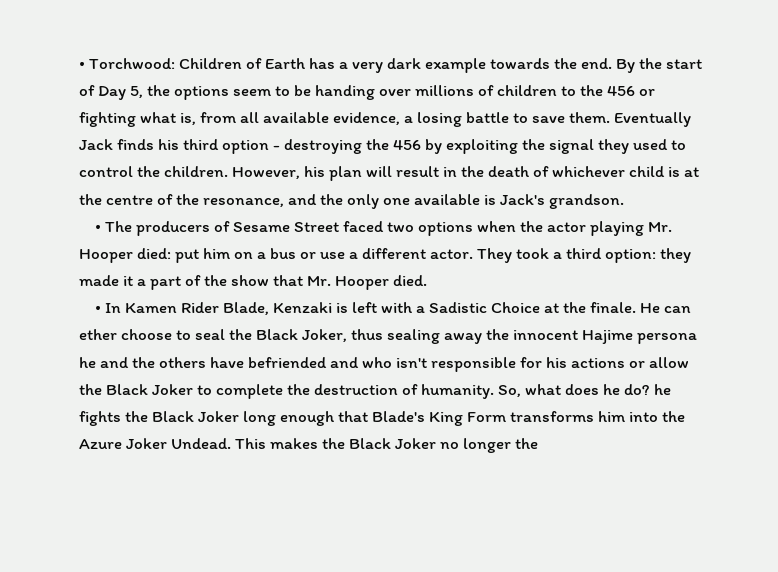• Torchwood: Children of Earth has a very dark example towards the end. By the start of Day 5, the options seem to be handing over millions of children to the 456 or fighting what is, from all available evidence, a losing battle to save them. Eventually Jack finds his third option - destroying the 456 by exploiting the signal they used to control the children. However, his plan will result in the death of whichever child is at the centre of the resonance, and the only one available is Jack's grandson.
    • The producers of Sesame Street faced two options when the actor playing Mr. Hooper died: put him on a bus or use a different actor. They took a third option: they made it a part of the show that Mr. Hooper died.
    • In Kamen Rider Blade, Kenzaki is left with a Sadistic Choice at the finale. He can ether choose to seal the Black Joker, thus sealing away the innocent Hajime persona he and the others have befriended and who isn't responsible for his actions or allow the Black Joker to complete the destruction of humanity. So, what does he do? he fights the Black Joker long enough that Blade's King Form transforms him into the Azure Joker Undead. This makes the Black Joker no longer the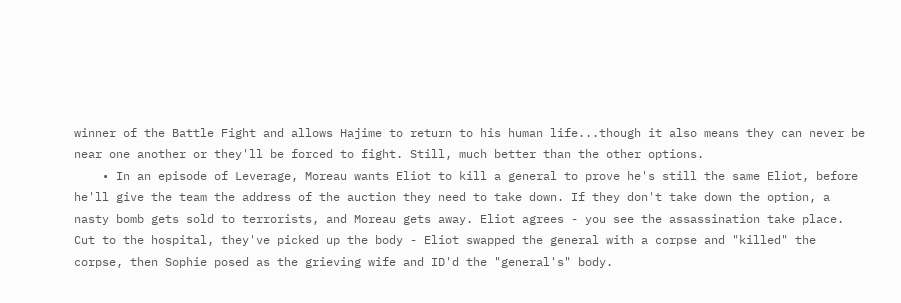winner of the Battle Fight and allows Hajime to return to his human life...though it also means they can never be near one another or they'll be forced to fight. Still, much better than the other options.
    • In an episode of Leverage, Moreau wants Eliot to kill a general to prove he's still the same Eliot, before he'll give the team the address of the auction they need to take down. If they don't take down the option, a nasty bomb gets sold to terrorists, and Moreau gets away. Eliot agrees - you see the assassination take place. Cut to the hospital, they've picked up the body - Eliot swapped the general with a corpse and "killed" the corpse, then Sophie posed as the grieving wife and ID'd the "general's" body.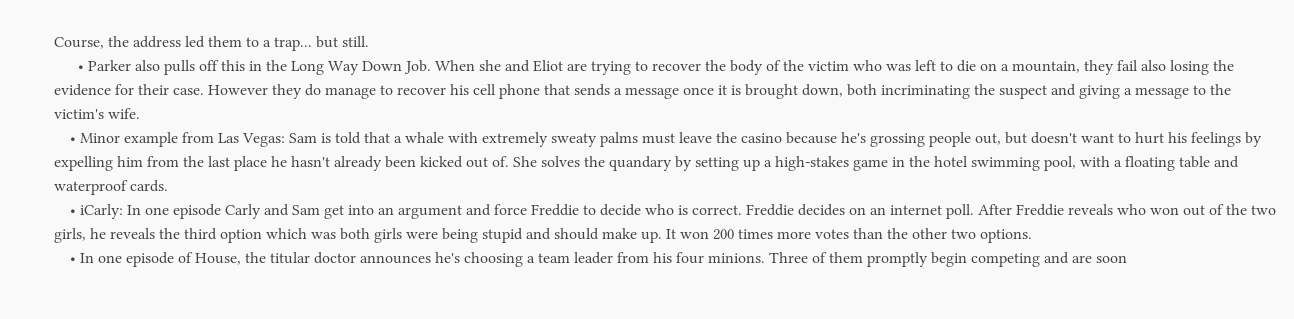Course, the address led them to a trap... but still.
      • Parker also pulls off this in the Long Way Down Job. When she and Eliot are trying to recover the body of the victim who was left to die on a mountain, they fail also losing the evidence for their case. However they do manage to recover his cell phone that sends a message once it is brought down, both incriminating the suspect and giving a message to the victim's wife.
    • Minor example from Las Vegas: Sam is told that a whale with extremely sweaty palms must leave the casino because he's grossing people out, but doesn't want to hurt his feelings by expelling him from the last place he hasn't already been kicked out of. She solves the quandary by setting up a high-stakes game in the hotel swimming pool, with a floating table and waterproof cards.
    • iCarly: In one episode Carly and Sam get into an argument and force Freddie to decide who is correct. Freddie decides on an internet poll. After Freddie reveals who won out of the two girls, he reveals the third option which was both girls were being stupid and should make up. It won 200 times more votes than the other two options.
    • In one episode of House, the titular doctor announces he's choosing a team leader from his four minions. Three of them promptly begin competing and are soon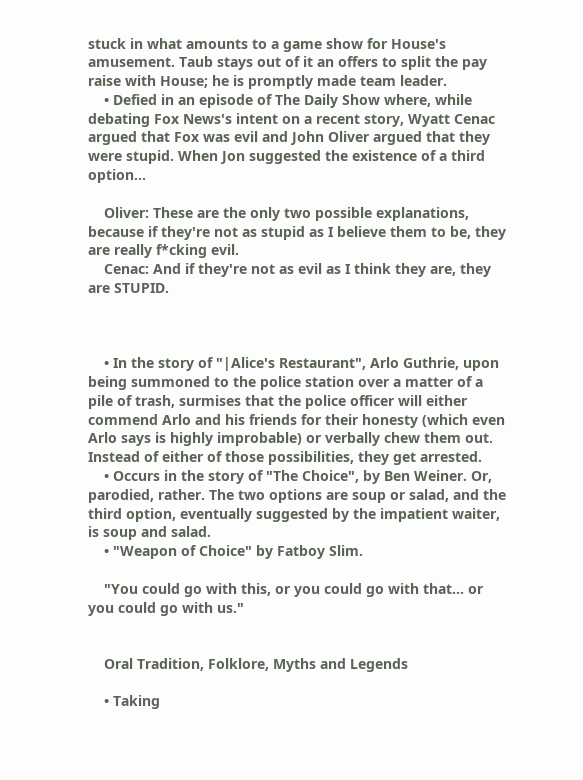stuck in what amounts to a game show for House's amusement. Taub stays out of it an offers to split the pay raise with House; he is promptly made team leader.
    • Defied in an episode of The Daily Show where, while debating Fox News's intent on a recent story, Wyatt Cenac argued that Fox was evil and John Oliver argued that they were stupid. When Jon suggested the existence of a third option...

    Oliver: These are the only two possible explanations, because if they're not as stupid as I believe them to be, they are really f*cking evil.
    Cenac: And if they're not as evil as I think they are, they are STUPID.



    • In the story of "|Alice's Restaurant", Arlo Guthrie, upon being summoned to the police station over a matter of a pile of trash, surmises that the police officer will either commend Arlo and his friends for their honesty (which even Arlo says is highly improbable) or verbally chew them out. Instead of either of those possibilities, they get arrested.
    • Occurs in the story of "The Choice", by Ben Weiner. Or, parodied, rather. The two options are soup or salad, and the third option, eventually suggested by the impatient waiter, is soup and salad.
    • "Weapon of Choice" by Fatboy Slim.

    "You could go with this, or you could go with that... or you could go with us."


    Oral Tradition, Folklore, Myths and Legends

    • Taking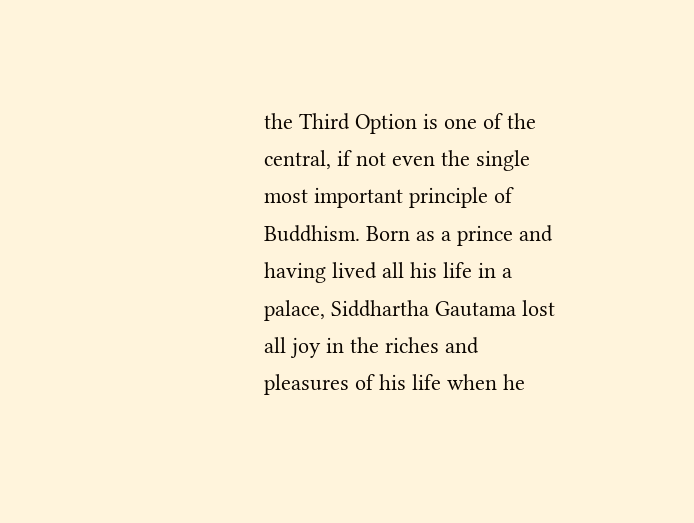the Third Option is one of the central, if not even the single most important principle of Buddhism. Born as a prince and having lived all his life in a palace, Siddhartha Gautama lost all joy in the riches and pleasures of his life when he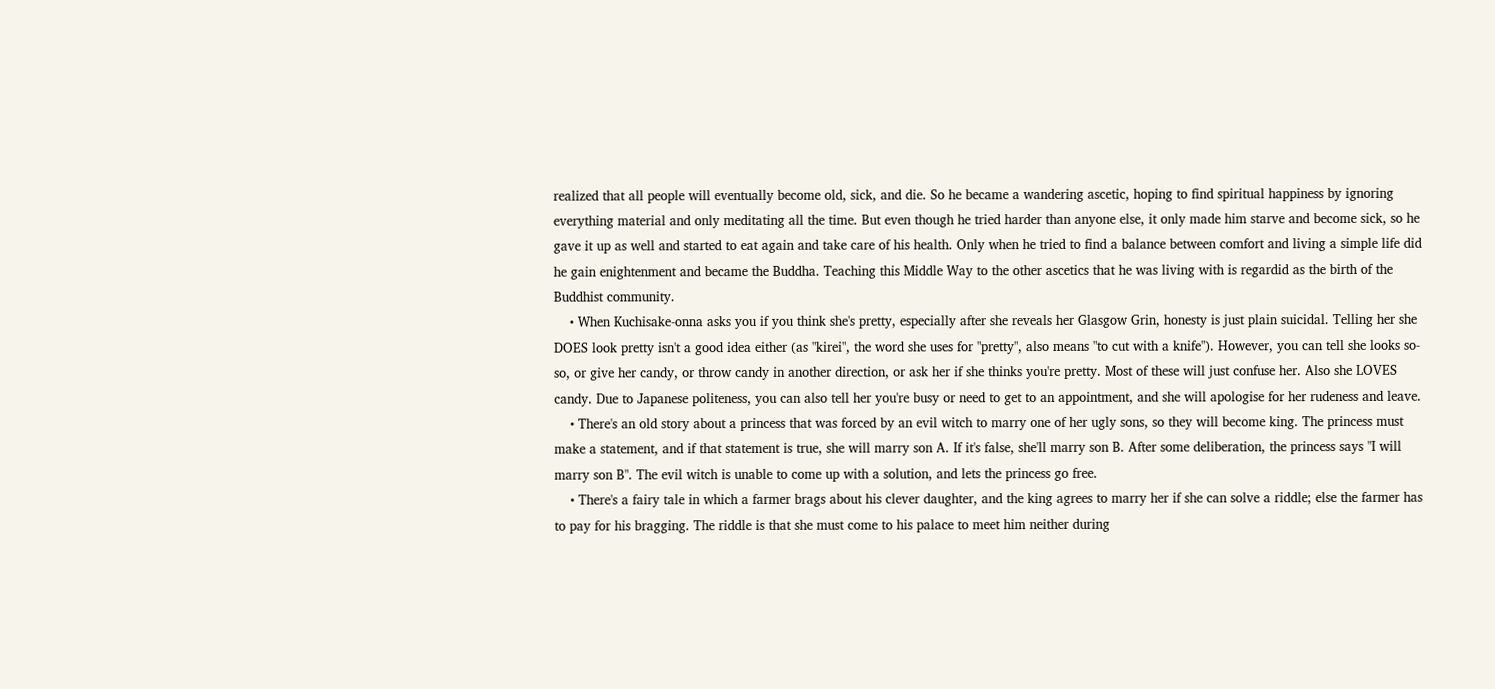realized that all people will eventually become old, sick, and die. So he became a wandering ascetic, hoping to find spiritual happiness by ignoring everything material and only meditating all the time. But even though he tried harder than anyone else, it only made him starve and become sick, so he gave it up as well and started to eat again and take care of his health. Only when he tried to find a balance between comfort and living a simple life did he gain enightenment and became the Buddha. Teaching this Middle Way to the other ascetics that he was living with is regardid as the birth of the Buddhist community.
    • When Kuchisake-onna asks you if you think she's pretty, especially after she reveals her Glasgow Grin, honesty is just plain suicidal. Telling her she DOES look pretty isn't a good idea either (as "kirei", the word she uses for "pretty", also means "to cut with a knife"). However, you can tell she looks so-so, or give her candy, or throw candy in another direction, or ask her if she thinks you're pretty. Most of these will just confuse her. Also she LOVES candy. Due to Japanese politeness, you can also tell her you're busy or need to get to an appointment, and she will apologise for her rudeness and leave.
    • There's an old story about a princess that was forced by an evil witch to marry one of her ugly sons, so they will become king. The princess must make a statement, and if that statement is true, she will marry son A. If it's false, she'll marry son B. After some deliberation, the princess says "I will marry son B". The evil witch is unable to come up with a solution, and lets the princess go free.
    • There's a fairy tale in which a farmer brags about his clever daughter, and the king agrees to marry her if she can solve a riddle; else the farmer has to pay for his bragging. The riddle is that she must come to his palace to meet him neither during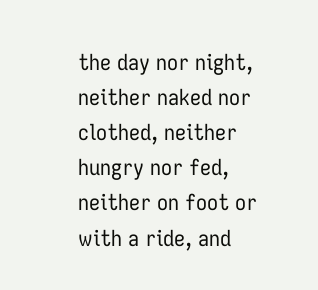the day nor night, neither naked nor clothed, neither hungry nor fed, neither on foot or with a ride, and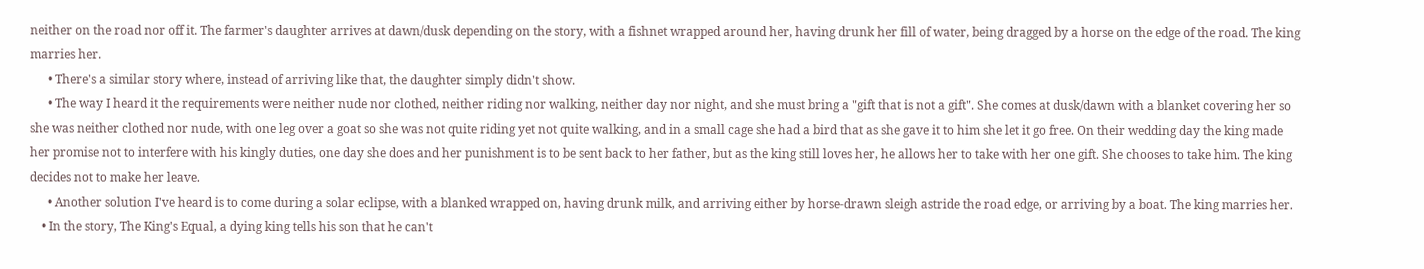neither on the road nor off it. The farmer's daughter arrives at dawn/dusk depending on the story, with a fishnet wrapped around her, having drunk her fill of water, being dragged by a horse on the edge of the road. The king marries her.
      • There's a similar story where, instead of arriving like that, the daughter simply didn't show.
      • The way I heard it the requirements were neither nude nor clothed, neither riding nor walking, neither day nor night, and she must bring a "gift that is not a gift". She comes at dusk/dawn with a blanket covering her so she was neither clothed nor nude, with one leg over a goat so she was not quite riding yet not quite walking, and in a small cage she had a bird that as she gave it to him she let it go free. On their wedding day the king made her promise not to interfere with his kingly duties, one day she does and her punishment is to be sent back to her father, but as the king still loves her, he allows her to take with her one gift. She chooses to take him. The king decides not to make her leave.
      • Another solution I've heard is to come during a solar eclipse, with a blanked wrapped on, having drunk milk, and arriving either by horse-drawn sleigh astride the road edge, or arriving by a boat. The king marries her.
    • In the story, The King's Equal, a dying king tells his son that he can't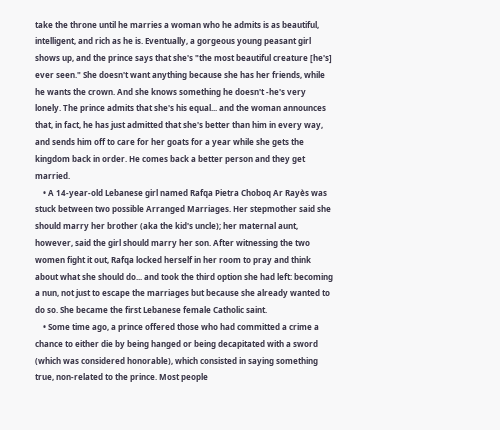take the throne until he marries a woman who he admits is as beautiful, intelligent, and rich as he is. Eventually, a gorgeous young peasant girl shows up, and the prince says that she's "the most beautiful creature [he's] ever seen." She doesn't want anything because she has her friends, while he wants the crown. And she knows something he doesn't -he's very lonely. The prince admits that she's his equal... and the woman announces that, in fact, he has just admitted that she's better than him in every way, and sends him off to care for her goats for a year while she gets the kingdom back in order. He comes back a better person and they get married.
    • A 14-year-old Lebanese girl named Rafqa Pietra Choboq Ar Rayès was stuck between two possible Arranged Marriages. Her stepmother said she should marry her brother (aka the kid's uncle); her maternal aunt, however, said the girl should marry her son. After witnessing the two women fight it out, Rafqa locked herself in her room to pray and think about what she should do... and took the third option she had left: becoming a nun, not just to escape the marriages but because she already wanted to do so. She became the first Lebanese female Catholic saint.
    • Some time ago, a prince offered those who had committed a crime a chance to either die by being hanged or being decapitated with a sword (which was considered honorable), which consisted in saying something true, non-related to the prince. Most people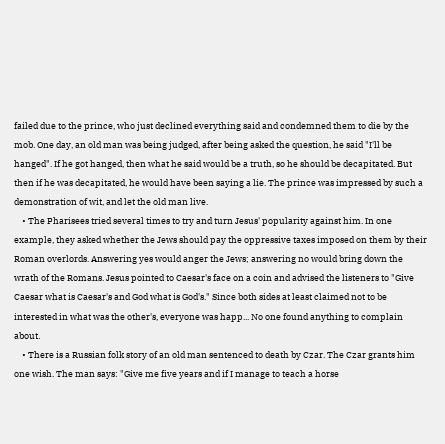failed due to the prince, who just declined everything said and condemned them to die by the mob. One day, an old man was being judged, after being asked the question, he said "I'll be hanged". If he got hanged, then what he said would be a truth, so he should be decapitated. But then if he was decapitated, he would have been saying a lie. The prince was impressed by such a demonstration of wit, and let the old man live.
    • The Pharisees tried several times to try and turn Jesus' popularity against him. In one example, they asked whether the Jews should pay the oppressive taxes imposed on them by their Roman overlords. Answering yes would anger the Jews; answering no would bring down the wrath of the Romans. Jesus pointed to Caesar's face on a coin and advised the listeners to "Give Caesar what is Caesar's and God what is God's." Since both sides at least claimed not to be interested in what was the other's, everyone was happ... No one found anything to complain about.
    • There is a Russian folk story of an old man sentenced to death by Czar. The Czar grants him one wish. The man says: "Give me five years and if I manage to teach a horse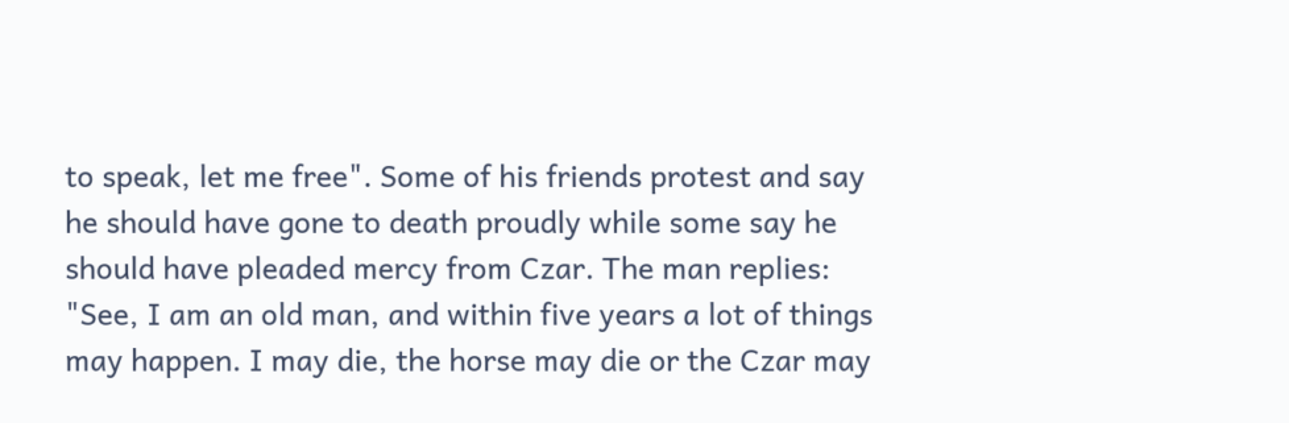to speak, let me free". Some of his friends protest and say he should have gone to death proudly while some say he should have pleaded mercy from Czar. The man replies: "See, I am an old man, and within five years a lot of things may happen. I may die, the horse may die or the Czar may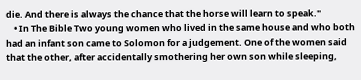die. And there is always the chance that the horse will learn to speak."
    • In The Bible Two young women who lived in the same house and who both had an infant son came to Solomon for a judgement. One of the women said that the other, after accidentally smothering her own son while sleeping,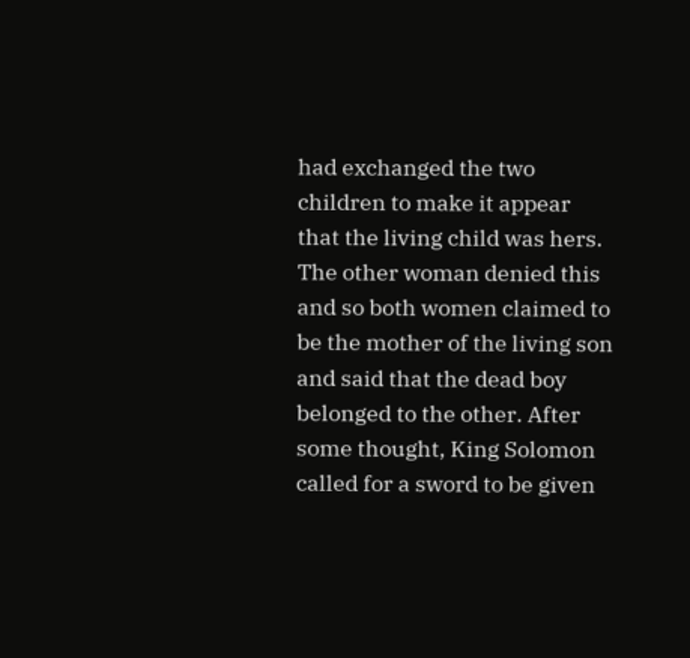had exchanged the two children to make it appear that the living child was hers. The other woman denied this and so both women claimed to be the mother of the living son and said that the dead boy belonged to the other. After some thought, King Solomon called for a sword to be given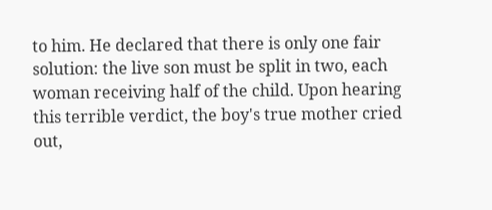to him. He declared that there is only one fair solution: the live son must be split in two, each woman receiving half of the child. Upon hearing this terrible verdict, the boy's true mother cried out,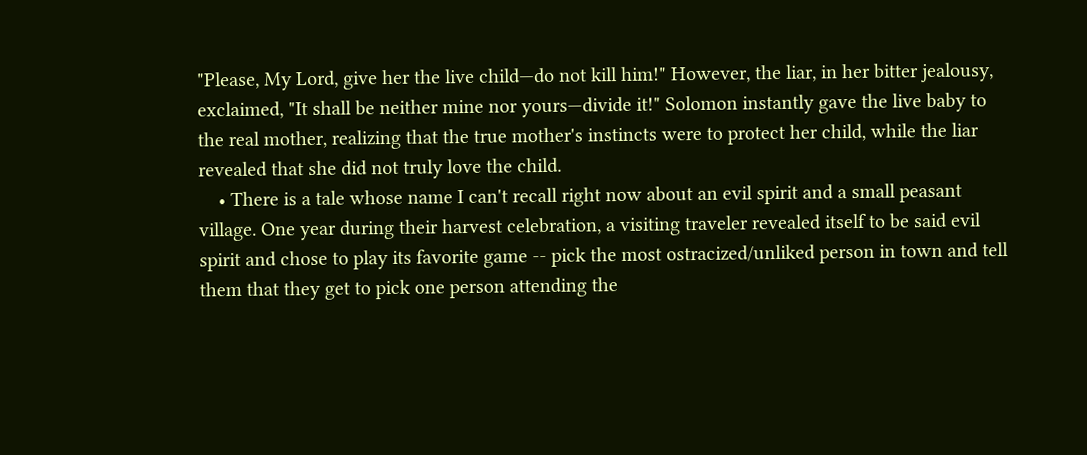"Please, My Lord, give her the live child—do not kill him!" However, the liar, in her bitter jealousy, exclaimed, "It shall be neither mine nor yours—divide it!" Solomon instantly gave the live baby to the real mother, realizing that the true mother's instincts were to protect her child, while the liar revealed that she did not truly love the child.
    • There is a tale whose name I can't recall right now about an evil spirit and a small peasant village. One year during their harvest celebration, a visiting traveler revealed itself to be said evil spirit and chose to play its favorite game -- pick the most ostracized/unliked person in town and tell them that they get to pick one person attending the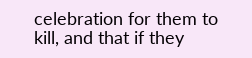celebration for them to kill, and that if they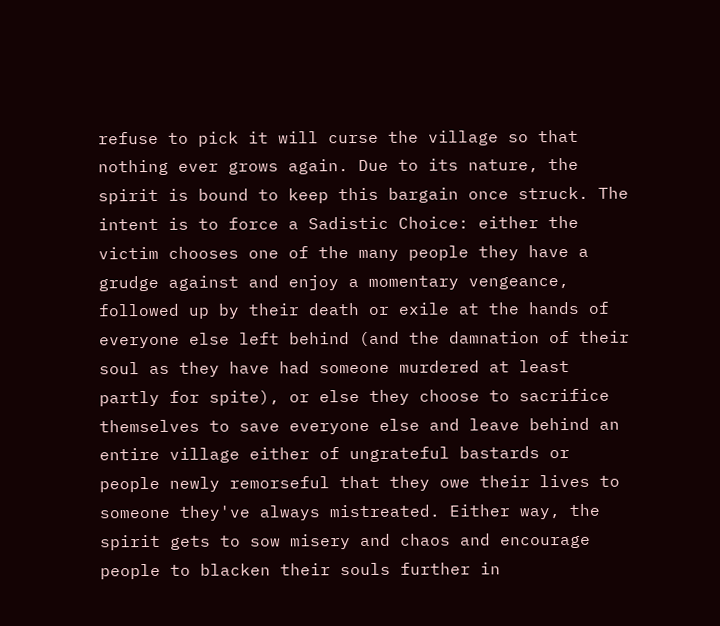refuse to pick it will curse the village so that nothing ever grows again. Due to its nature, the spirit is bound to keep this bargain once struck. The intent is to force a Sadistic Choice: either the victim chooses one of the many people they have a grudge against and enjoy a momentary vengeance, followed up by their death or exile at the hands of everyone else left behind (and the damnation of their soul as they have had someone murdered at least partly for spite), or else they choose to sacrifice themselves to save everyone else and leave behind an entire village either of ungrateful bastards or people newly remorseful that they owe their lives to someone they've always mistreated. Either way, the spirit gets to sow misery and chaos and encourage people to blacken their souls further in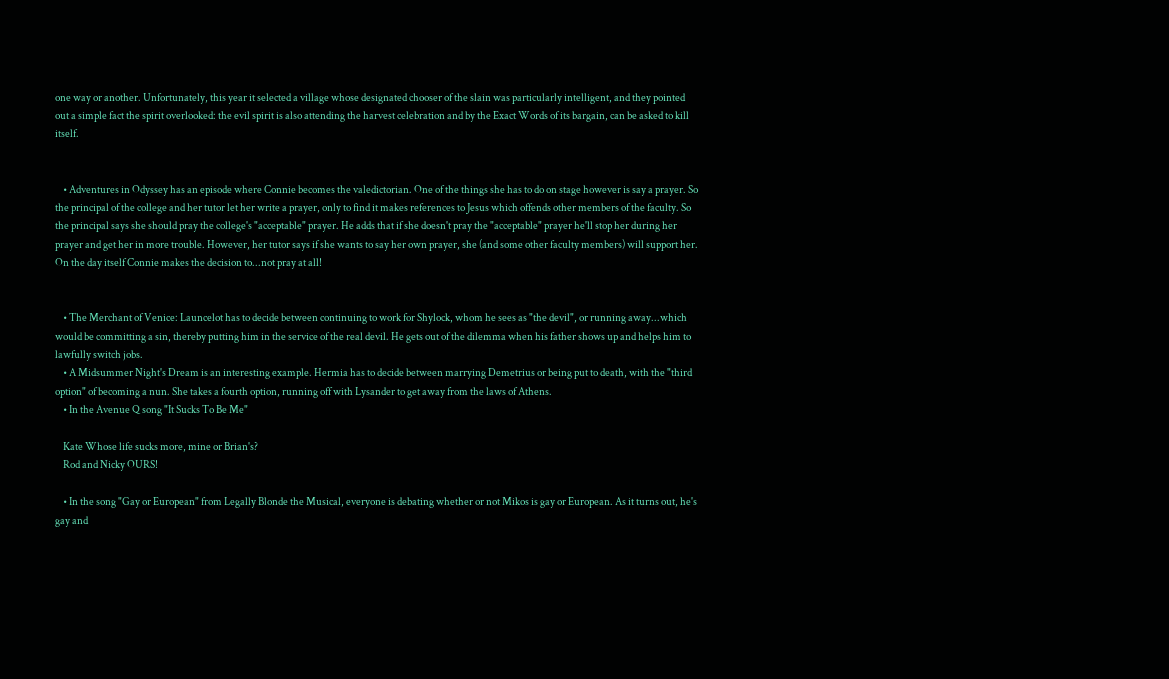one way or another. Unfortunately, this year it selected a village whose designated chooser of the slain was particularly intelligent, and they pointed out a simple fact the spirit overlooked: the evil spirit is also attending the harvest celebration and by the Exact Words of its bargain, can be asked to kill itself.


    • Adventures in Odyssey has an episode where Connie becomes the valedictorian. One of the things she has to do on stage however is say a prayer. So the principal of the college and her tutor let her write a prayer, only to find it makes references to Jesus which offends other members of the faculty. So the principal says she should pray the college's "acceptable" prayer. He adds that if she doesn't pray the "acceptable" prayer he'll stop her during her prayer and get her in more trouble. However, her tutor says if she wants to say her own prayer, she (and some other faculty members) will support her. On the day itself Connie makes the decision to...not pray at all!


    • The Merchant of Venice: Launcelot has to decide between continuing to work for Shylock, whom he sees as "the devil", or running away...which would be committing a sin, thereby putting him in the service of the real devil. He gets out of the dilemma when his father shows up and helps him to lawfully switch jobs.
    • A Midsummer Night's Dream is an interesting example. Hermia has to decide between marrying Demetrius or being put to death, with the "third option" of becoming a nun. She takes a fourth option, running off with Lysander to get away from the laws of Athens.
    • In the Avenue Q song "It Sucks To Be Me"

    Kate Whose life sucks more, mine or Brian's?
    Rod and Nicky OURS!

    • In the song "Gay or European" from Legally Blonde the Musical, everyone is debating whether or not Mikos is gay or European. As it turns out, he's gay and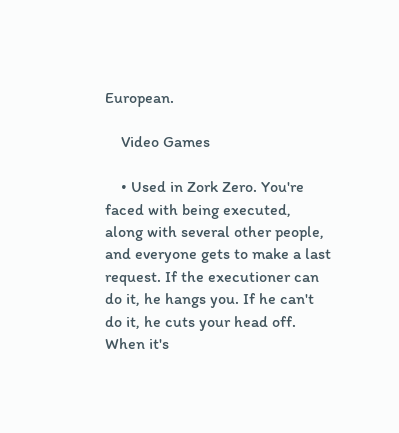European.

    Video Games

    • Used in Zork Zero. You're faced with being executed, along with several other people, and everyone gets to make a last request. If the executioner can do it, he hangs you. If he can't do it, he cuts your head off. When it's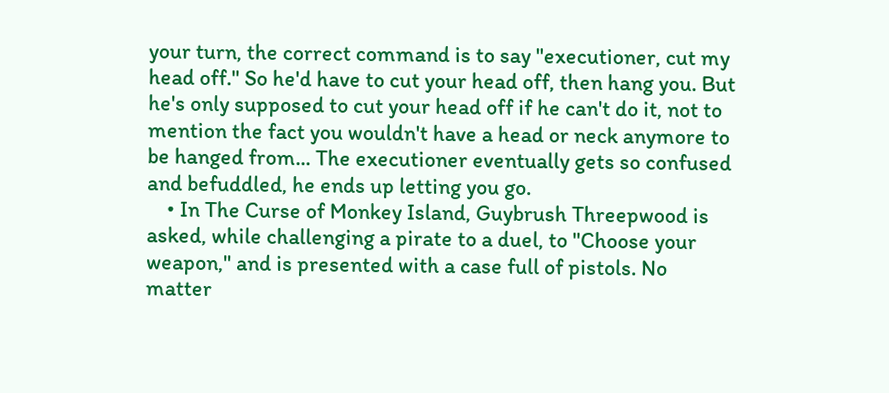your turn, the correct command is to say "executioner, cut my head off." So he'd have to cut your head off, then hang you. But he's only supposed to cut your head off if he can't do it, not to mention the fact you wouldn't have a head or neck anymore to be hanged from... The executioner eventually gets so confused and befuddled, he ends up letting you go.
    • In The Curse of Monkey Island, Guybrush Threepwood is asked, while challenging a pirate to a duel, to "Choose your weapon," and is presented with a case full of pistols. No matter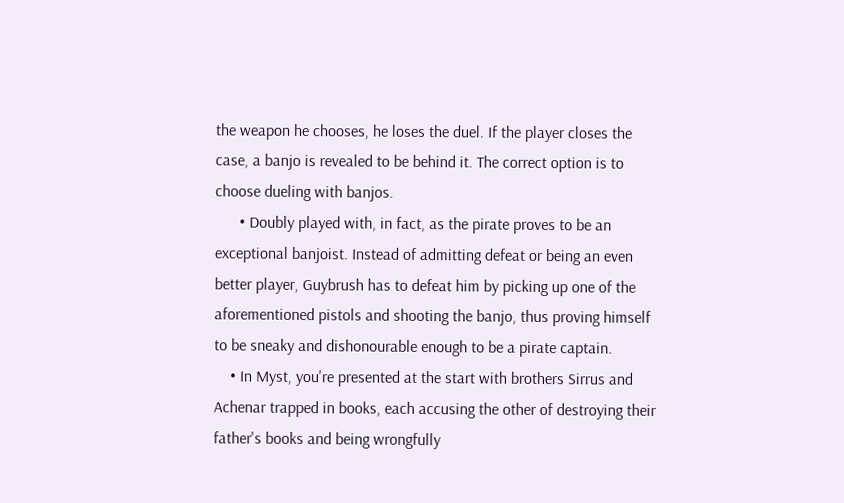the weapon he chooses, he loses the duel. If the player closes the case, a banjo is revealed to be behind it. The correct option is to choose dueling with banjos.
      • Doubly played with, in fact, as the pirate proves to be an exceptional banjoist. Instead of admitting defeat or being an even better player, Guybrush has to defeat him by picking up one of the aforementioned pistols and shooting the banjo, thus proving himself to be sneaky and dishonourable enough to be a pirate captain.
    • In Myst, you're presented at the start with brothers Sirrus and Achenar trapped in books, each accusing the other of destroying their father's books and being wrongfully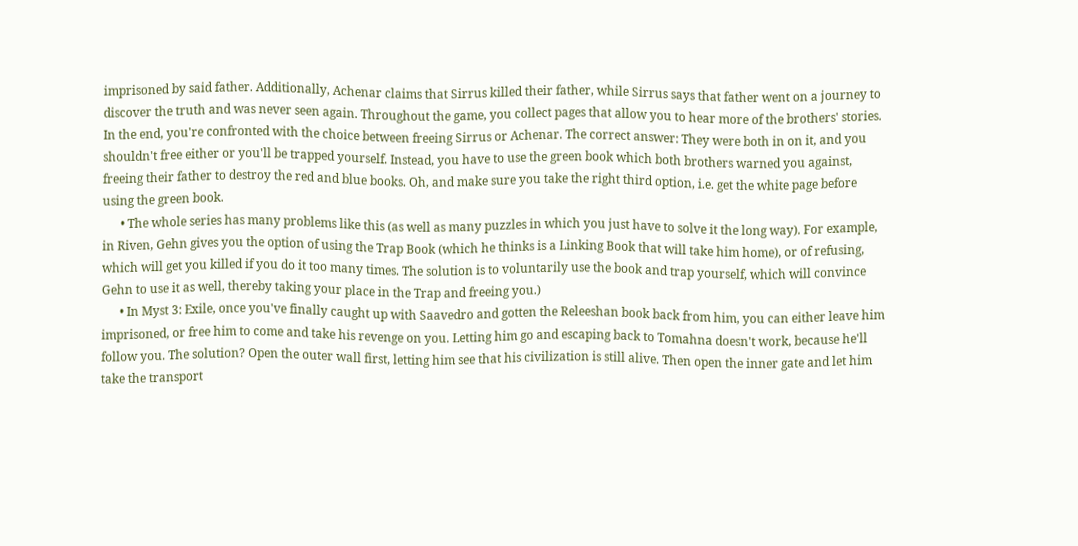imprisoned by said father. Additionally, Achenar claims that Sirrus killed their father, while Sirrus says that father went on a journey to discover the truth and was never seen again. Throughout the game, you collect pages that allow you to hear more of the brothers' stories. In the end, you're confronted with the choice between freeing Sirrus or Achenar. The correct answer: They were both in on it, and you shouldn't free either or you'll be trapped yourself. Instead, you have to use the green book which both brothers warned you against, freeing their father to destroy the red and blue books. Oh, and make sure you take the right third option, i.e. get the white page before using the green book.
      • The whole series has many problems like this (as well as many puzzles in which you just have to solve it the long way). For example, in Riven, Gehn gives you the option of using the Trap Book (which he thinks is a Linking Book that will take him home), or of refusing, which will get you killed if you do it too many times. The solution is to voluntarily use the book and trap yourself, which will convince Gehn to use it as well, thereby taking your place in the Trap and freeing you.)
      • In Myst 3: Exile, once you've finally caught up with Saavedro and gotten the Releeshan book back from him, you can either leave him imprisoned, or free him to come and take his revenge on you. Letting him go and escaping back to Tomahna doesn't work, because he'll follow you. The solution? Open the outer wall first, letting him see that his civilization is still alive. Then open the inner gate and let him take the transport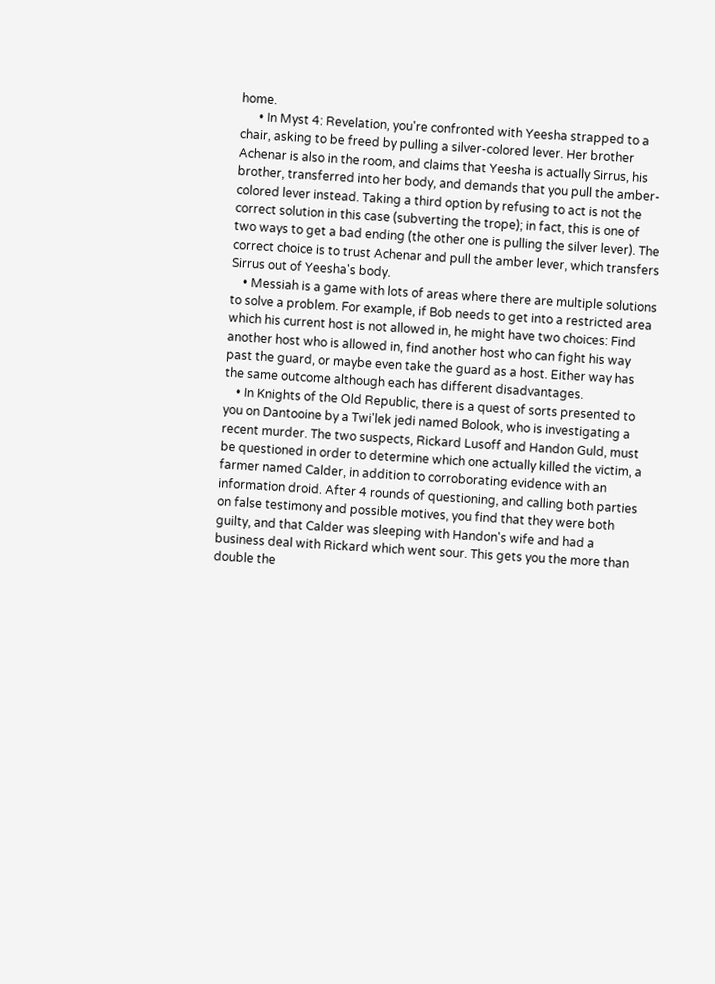home.
      • In Myst 4: Revelation, you're confronted with Yeesha strapped to a chair, asking to be freed by pulling a silver-colored lever. Her brother Achenar is also in the room, and claims that Yeesha is actually Sirrus, his brother, transferred into her body, and demands that you pull the amber-colored lever instead. Taking a third option by refusing to act is not the correct solution in this case (subverting the trope); in fact, this is one of two ways to get a bad ending (the other one is pulling the silver lever). The correct choice is to trust Achenar and pull the amber lever, which transfers Sirrus out of Yeesha's body.
    • Messiah is a game with lots of areas where there are multiple solutions to solve a problem. For example, if Bob needs to get into a restricted area which his current host is not allowed in, he might have two choices: Find another host who is allowed in, find another host who can fight his way past the guard, or maybe even take the guard as a host. Either way has the same outcome although each has different disadvantages.
    • In Knights of the Old Republic, there is a quest of sorts presented to you on Dantooine by a Twi'lek jedi named Bolook, who is investigating a recent murder. The two suspects, Rickard Lusoff and Handon Guld, must be questioned in order to determine which one actually killed the victim, a farmer named Calder, in addition to corroborating evidence with an information droid. After 4 rounds of questioning, and calling both parties on false testimony and possible motives, you find that they were both guilty, and that Calder was sleeping with Handon's wife and had a business deal with Rickard which went sour. This gets you the more than double the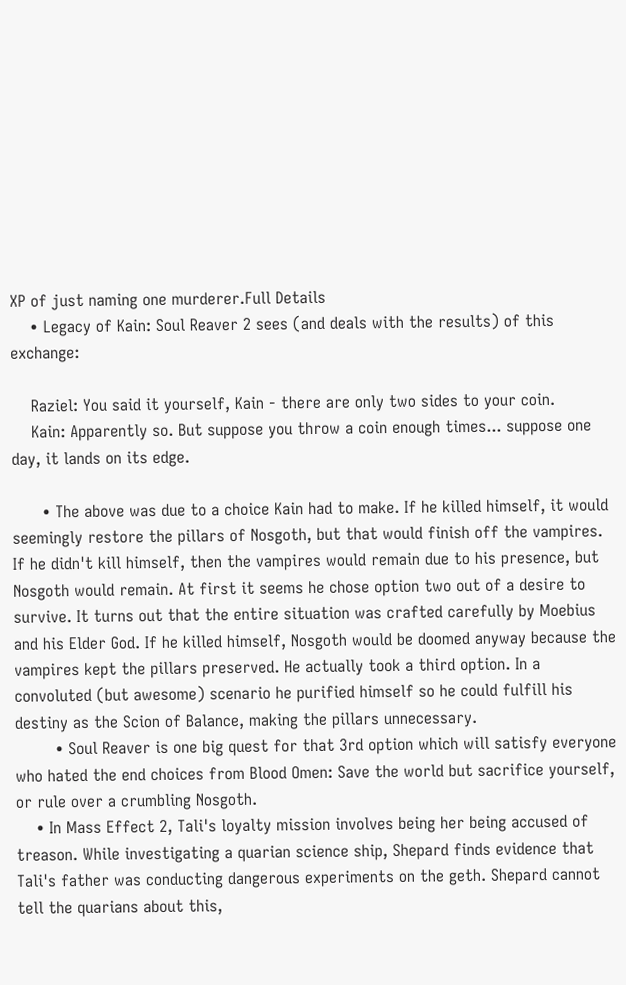XP of just naming one murderer.Full Details
    • Legacy of Kain: Soul Reaver 2 sees (and deals with the results) of this exchange:

    Raziel: You said it yourself, Kain - there are only two sides to your coin.
    Kain: Apparently so. But suppose you throw a coin enough times... suppose one day, it lands on its edge.

      • The above was due to a choice Kain had to make. If he killed himself, it would seemingly restore the pillars of Nosgoth, but that would finish off the vampires. If he didn't kill himself, then the vampires would remain due to his presence, but Nosgoth would remain. At first it seems he chose option two out of a desire to survive. It turns out that the entire situation was crafted carefully by Moebius and his Elder God. If he killed himself, Nosgoth would be doomed anyway because the vampires kept the pillars preserved. He actually took a third option. In a convoluted (but awesome) scenario he purified himself so he could fulfill his destiny as the Scion of Balance, making the pillars unnecessary.
        • Soul Reaver is one big quest for that 3rd option which will satisfy everyone who hated the end choices from Blood Omen: Save the world but sacrifice yourself, or rule over a crumbling Nosgoth.
    • In Mass Effect 2, Tali's loyalty mission involves being her being accused of treason. While investigating a quarian science ship, Shepard finds evidence that Tali's father was conducting dangerous experiments on the geth. Shepard cannot tell the quarians about this,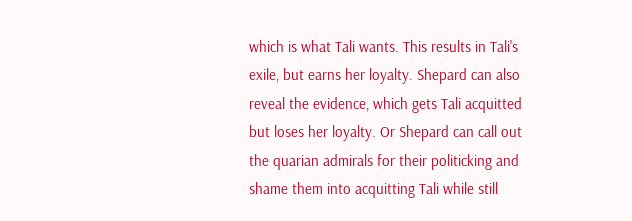which is what Tali wants. This results in Tali's exile, but earns her loyalty. Shepard can also reveal the evidence, which gets Tali acquitted but loses her loyalty. Or Shepard can call out the quarian admirals for their politicking and shame them into acquitting Tali while still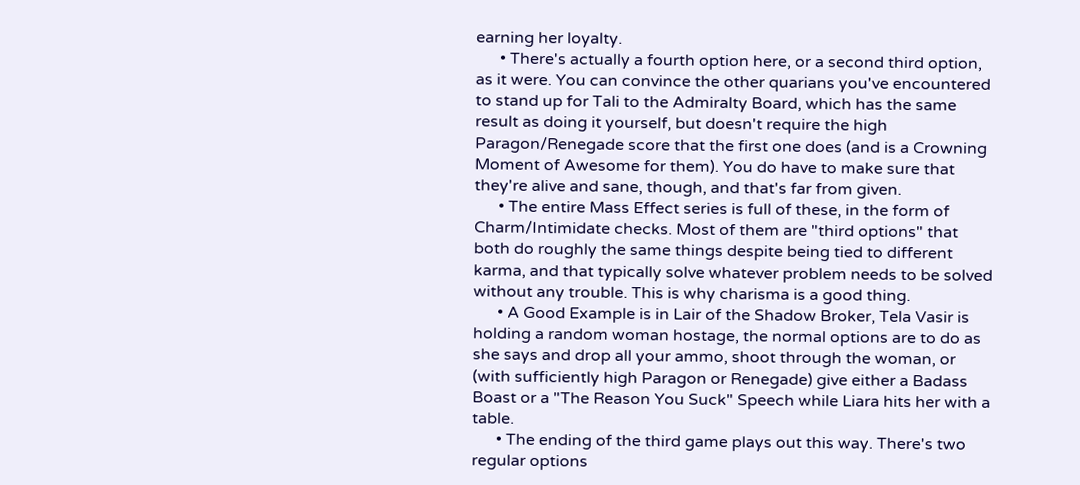earning her loyalty.
      • There's actually a fourth option here, or a second third option, as it were. You can convince the other quarians you've encountered to stand up for Tali to the Admiralty Board, which has the same result as doing it yourself, but doesn't require the high Paragon/Renegade score that the first one does (and is a Crowning Moment of Awesome for them). You do have to make sure that they're alive and sane, though, and that's far from given.
      • The entire Mass Effect series is full of these, in the form of Charm/Intimidate checks. Most of them are "third options" that both do roughly the same things despite being tied to different karma, and that typically solve whatever problem needs to be solved without any trouble. This is why charisma is a good thing.
      • A Good Example is in Lair of the Shadow Broker, Tela Vasir is holding a random woman hostage, the normal options are to do as she says and drop all your ammo, shoot through the woman, or (with sufficiently high Paragon or Renegade) give either a Badass Boast or a "The Reason You Suck" Speech while Liara hits her with a table.
      • The ending of the third game plays out this way. There's two regular options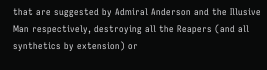that are suggested by Admiral Anderson and the Illusive Man respectively, destroying all the Reapers (and all synthetics by extension) or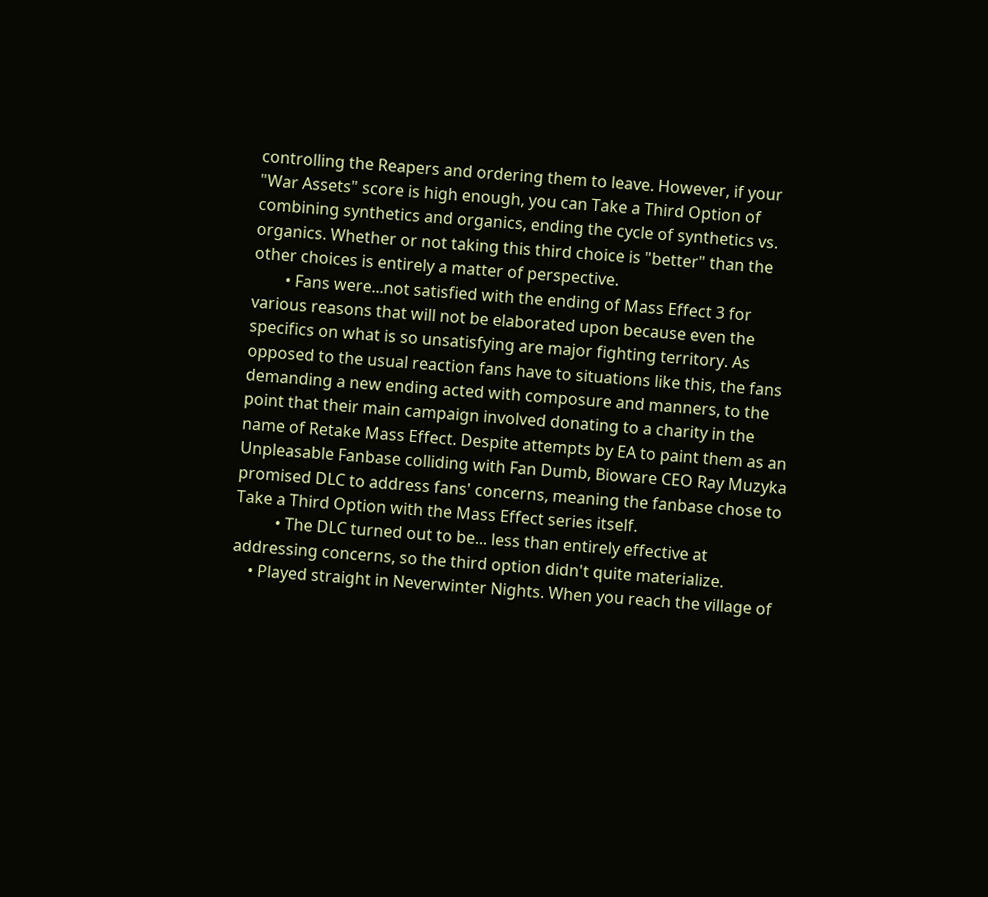controlling the Reapers and ordering them to leave. However, if your "War Assets" score is high enough, you can Take a Third Option of combining synthetics and organics, ending the cycle of synthetics vs. organics. Whether or not taking this third choice is "better" than the other choices is entirely a matter of perspective.
        • Fans were...not satisfied with the ending of Mass Effect 3 for various reasons that will not be elaborated upon because even the specifics on what is so unsatisfying are major fighting territory. As opposed to the usual reaction fans have to situations like this, the fans demanding a new ending acted with composure and manners, to the point that their main campaign involved donating to a charity in the name of Retake Mass Effect. Despite attempts by EA to paint them as an Unpleasable Fanbase colliding with Fan Dumb, Bioware CEO Ray Muzyka promised DLC to address fans' concerns, meaning the fanbase chose to Take a Third Option with the Mass Effect series itself.
          • The DLC turned out to be... less than entirely effective at addressing concerns, so the third option didn't quite materialize.
    • Played straight in Neverwinter Nights. When you reach the village of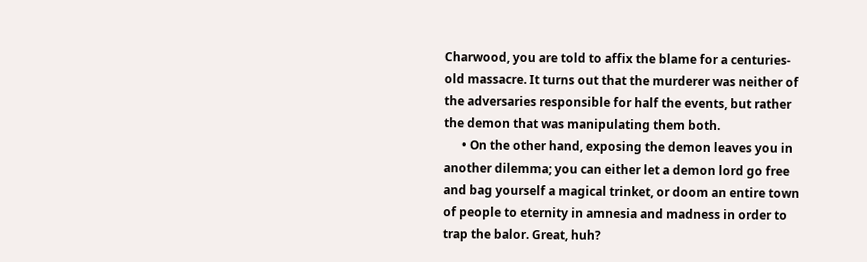Charwood, you are told to affix the blame for a centuries-old massacre. It turns out that the murderer was neither of the adversaries responsible for half the events, but rather the demon that was manipulating them both.
      • On the other hand, exposing the demon leaves you in another dilemma; you can either let a demon lord go free and bag yourself a magical trinket, or doom an entire town of people to eternity in amnesia and madness in order to trap the balor. Great, huh?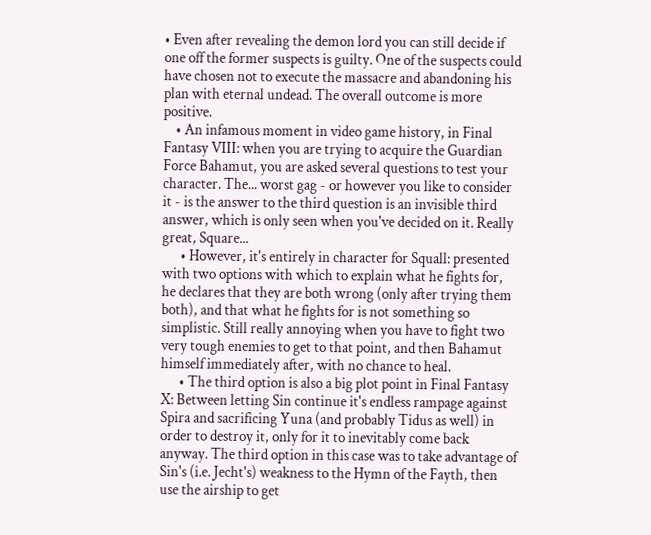• Even after revealing the demon lord you can still decide if one off the former suspects is guilty. One of the suspects could have chosen not to execute the massacre and abandoning his plan with eternal undead. The overall outcome is more positive.
    • An infamous moment in video game history, in Final Fantasy VIII: when you are trying to acquire the Guardian Force Bahamut, you are asked several questions to test your character. The... worst gag - or however you like to consider it - is the answer to the third question is an invisible third answer, which is only seen when you've decided on it. Really great, Square...
      • However, it's entirely in character for Squall: presented with two options with which to explain what he fights for, he declares that they are both wrong (only after trying them both), and that what he fights for is not something so simplistic. Still really annoying when you have to fight two very tough enemies to get to that point, and then Bahamut himself immediately after, with no chance to heal.
      • The third option is also a big plot point in Final Fantasy X: Between letting Sin continue it's endless rampage against Spira and sacrificing Yuna (and probably Tidus as well) in order to destroy it, only for it to inevitably come back anyway. The third option in this case was to take advantage of Sin's (i.e. Jecht's) weakness to the Hymn of the Fayth, then use the airship to get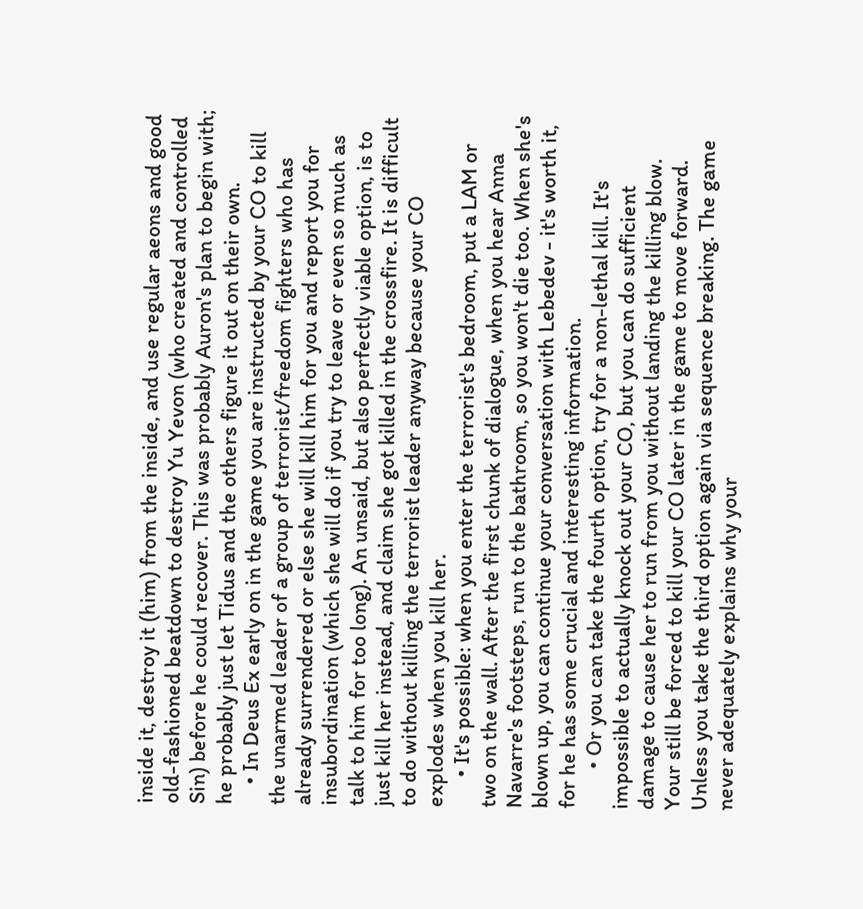inside it, destroy it (him) from the inside, and use regular aeons and good old-fashioned beatdown to destroy Yu Yevon (who created and controlled Sin) before he could recover. This was probably Auron's plan to begin with; he probably just let Tidus and the others figure it out on their own.
    • In Deus Ex early on in the game you are instructed by your CO to kill the unarmed leader of a group of terrorist/freedom fighters who has already surrendered or else she will kill him for you and report you for insubordination (which she will do if you try to leave or even so much as talk to him for too long). An unsaid, but also perfectly viable option, is to just kill her instead, and claim she got killed in the crossfire. It is difficult to do without killing the terrorist leader anyway because your CO explodes when you kill her.
      • It's possible: when you enter the terrorist's bedroom, put a LAM or two on the wall. After the first chunk of dialogue, when you hear Anna Navarre's footsteps, run to the bathroom, so you won't die too. When she's blown up, you can continue your conversation with Lebedev - it's worth it, for he has some crucial and interesting information.
        • Or you can take the fourth option, try for a non-lethal kill. It's impossible to actually knock out your CO, but you can do sufficient damage to cause her to run from you without landing the killing blow. Your still be forced to kill your CO later in the game to move forward. Unless you take the third option again via sequence breaking. The game never adequately explains why your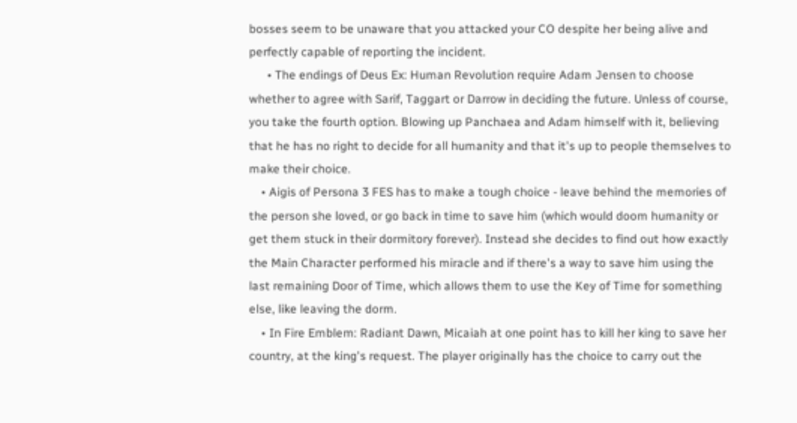bosses seem to be unaware that you attacked your CO despite her being alive and perfectly capable of reporting the incident.
      • The endings of Deus Ex: Human Revolution require Adam Jensen to choose whether to agree with Sarif, Taggart or Darrow in deciding the future. Unless of course, you take the fourth option. Blowing up Panchaea and Adam himself with it, believing that he has no right to decide for all humanity and that it's up to people themselves to make their choice.
    • Aigis of Persona 3 FES has to make a tough choice - leave behind the memories of the person she loved, or go back in time to save him (which would doom humanity or get them stuck in their dormitory forever). Instead she decides to find out how exactly the Main Character performed his miracle and if there's a way to save him using the last remaining Door of Time, which allows them to use the Key of Time for something else, like leaving the dorm.
    • In Fire Emblem: Radiant Dawn, Micaiah at one point has to kill her king to save her country, at the king's request. The player originally has the choice to carry out the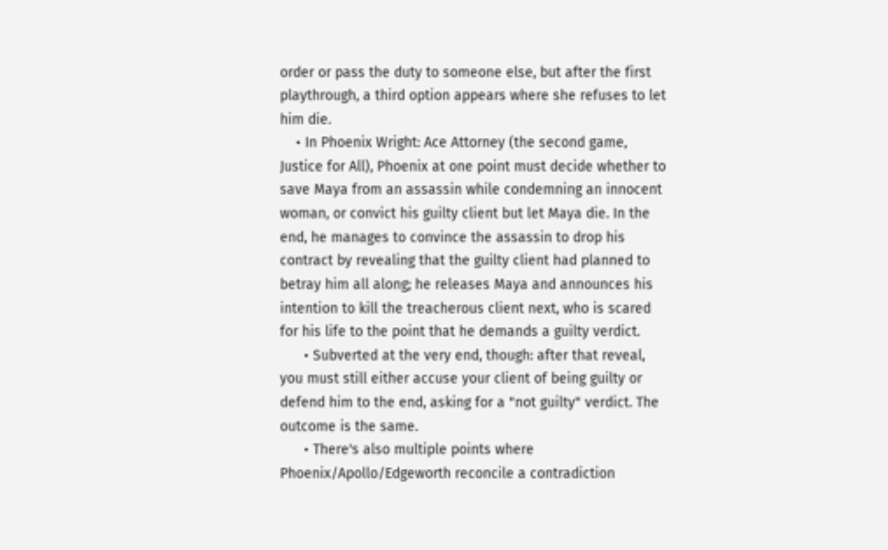order or pass the duty to someone else, but after the first playthrough, a third option appears where she refuses to let him die.
    • In Phoenix Wright: Ace Attorney (the second game, Justice for All), Phoenix at one point must decide whether to save Maya from an assassin while condemning an innocent woman, or convict his guilty client but let Maya die. In the end, he manages to convince the assassin to drop his contract by revealing that the guilty client had planned to betray him all along; he releases Maya and announces his intention to kill the treacherous client next, who is scared for his life to the point that he demands a guilty verdict.
      • Subverted at the very end, though: after that reveal, you must still either accuse your client of being guilty or defend him to the end, asking for a "not guilty" verdict. The outcome is the same.
      • There's also multiple points where Phoenix/Apollo/Edgeworth reconcile a contradiction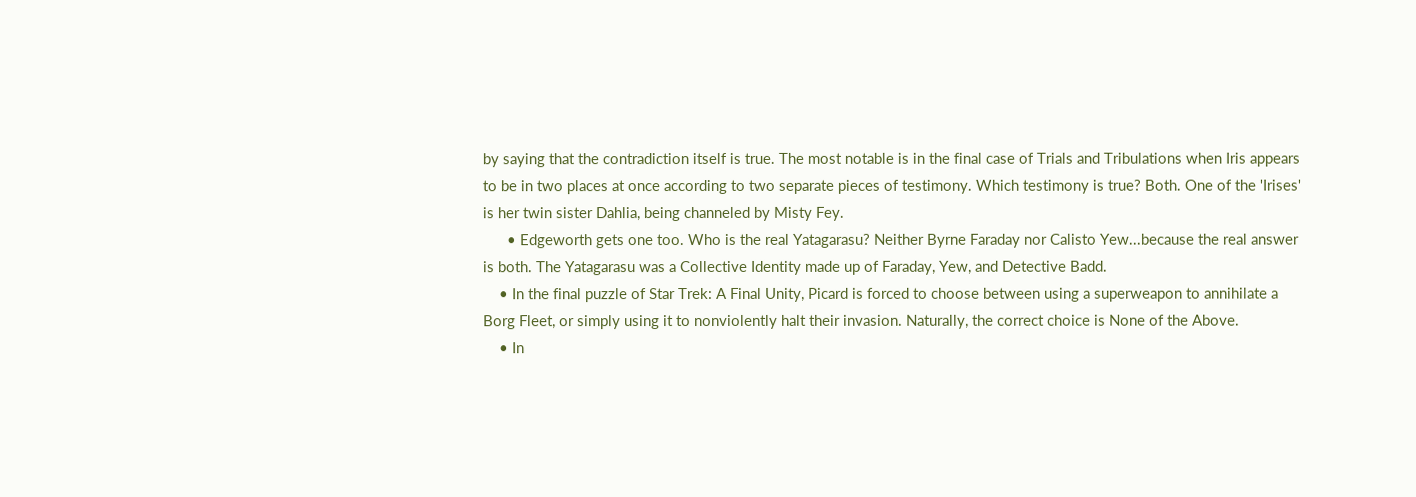by saying that the contradiction itself is true. The most notable is in the final case of Trials and Tribulations when Iris appears to be in two places at once according to two separate pieces of testimony. Which testimony is true? Both. One of the 'Irises' is her twin sister Dahlia, being channeled by Misty Fey.
      • Edgeworth gets one too. Who is the real Yatagarasu? Neither Byrne Faraday nor Calisto Yew...because the real answer is both. The Yatagarasu was a Collective Identity made up of Faraday, Yew, and Detective Badd.
    • In the final puzzle of Star Trek: A Final Unity, Picard is forced to choose between using a superweapon to annihilate a Borg Fleet, or simply using it to nonviolently halt their invasion. Naturally, the correct choice is None of the Above.
    • In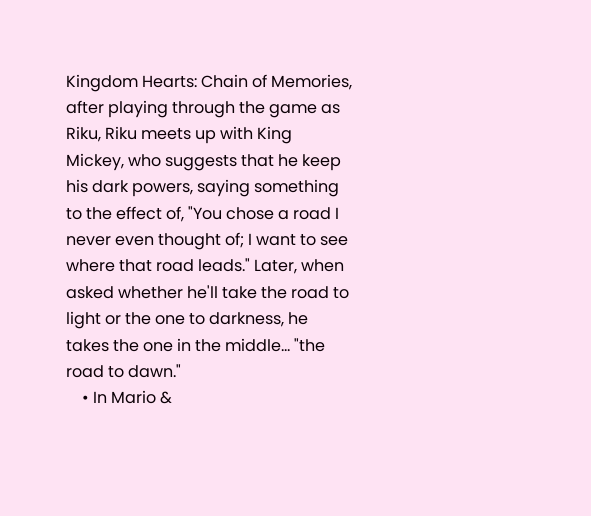Kingdom Hearts: Chain of Memories, after playing through the game as Riku, Riku meets up with King Mickey, who suggests that he keep his dark powers, saying something to the effect of, "You chose a road I never even thought of; I want to see where that road leads." Later, when asked whether he'll take the road to light or the one to darkness, he takes the one in the middle... "the road to dawn."
    • In Mario &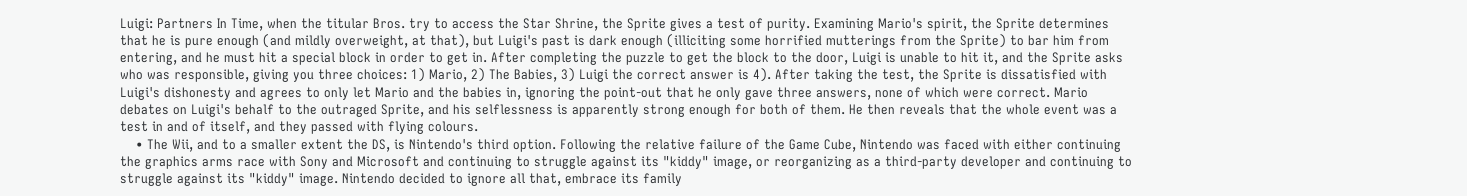Luigi: Partners In Time, when the titular Bros. try to access the Star Shrine, the Sprite gives a test of purity. Examining Mario's spirit, the Sprite determines that he is pure enough (and mildly overweight, at that), but Luigi's past is dark enough (illiciting some horrified mutterings from the Sprite) to bar him from entering, and he must hit a special block in order to get in. After completing the puzzle to get the block to the door, Luigi is unable to hit it, and the Sprite asks who was responsible, giving you three choices: 1) Mario, 2) The Babies, 3) Luigi the correct answer is 4). After taking the test, the Sprite is dissatisfied with Luigi's dishonesty and agrees to only let Mario and the babies in, ignoring the point-out that he only gave three answers, none of which were correct. Mario debates on Luigi's behalf to the outraged Sprite, and his selflessness is apparently strong enough for both of them. He then reveals that the whole event was a test in and of itself, and they passed with flying colours.
    • The Wii, and to a smaller extent the DS, is Nintendo's third option. Following the relative failure of the Game Cube, Nintendo was faced with either continuing the graphics arms race with Sony and Microsoft and continuing to struggle against its "kiddy" image, or reorganizing as a third-party developer and continuing to struggle against its "kiddy" image. Nintendo decided to ignore all that, embrace its family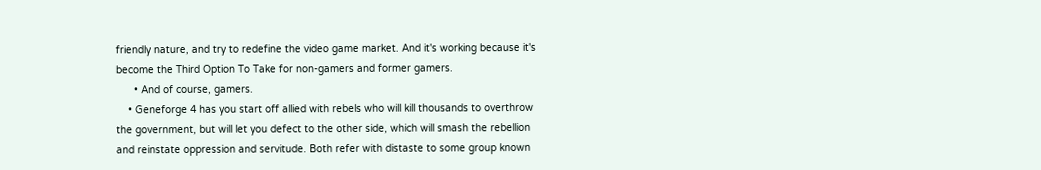friendly nature, and try to redefine the video game market. And it's working because it's become the Third Option To Take for non-gamers and former gamers.
      • And of course, gamers.
    • Geneforge 4 has you start off allied with rebels who will kill thousands to overthrow the government, but will let you defect to the other side, which will smash the rebellion and reinstate oppression and servitude. Both refer with distaste to some group known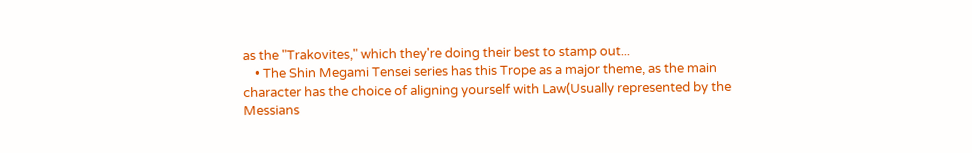as the "Trakovites," which they're doing their best to stamp out...
    • The Shin Megami Tensei series has this Trope as a major theme, as the main character has the choice of aligning yourself with Law(Usually represented by the Messians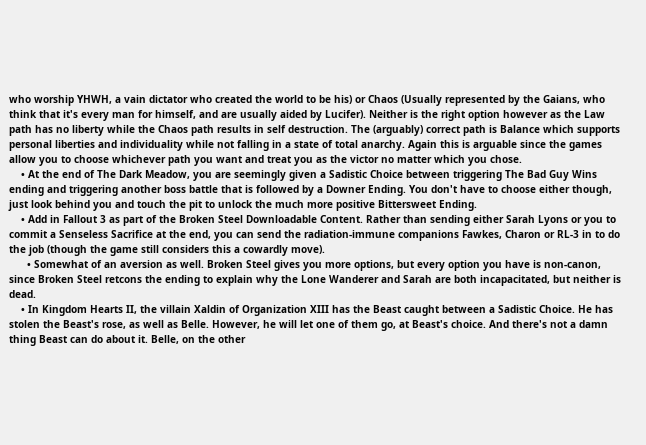who worship YHWH, a vain dictator who created the world to be his) or Chaos (Usually represented by the Gaians, who think that it's every man for himself, and are usually aided by Lucifer). Neither is the right option however as the Law path has no liberty while the Chaos path results in self destruction. The (arguably) correct path is Balance which supports personal liberties and individuality while not falling in a state of total anarchy. Again this is arguable since the games allow you to choose whichever path you want and treat you as the victor no matter which you chose.
    • At the end of The Dark Meadow, you are seemingly given a Sadistic Choice between triggering The Bad Guy Wins ending and triggering another boss battle that is followed by a Downer Ending. You don't have to choose either though, just look behind you and touch the pit to unlock the much more positive Bittersweet Ending.
    • Add in Fallout 3 as part of the Broken Steel Downloadable Content. Rather than sending either Sarah Lyons or you to commit a Senseless Sacrifice at the end, you can send the radiation-immune companions Fawkes, Charon or RL-3 in to do the job (though the game still considers this a cowardly move).
      • Somewhat of an aversion as well. Broken Steel gives you more options, but every option you have is non-canon, since Broken Steel retcons the ending to explain why the Lone Wanderer and Sarah are both incapacitated, but neither is dead.
    • In Kingdom Hearts II, the villain Xaldin of Organization XIII has the Beast caught between a Sadistic Choice. He has stolen the Beast's rose, as well as Belle. However, he will let one of them go, at Beast's choice. And there's not a damn thing Beast can do about it. Belle, on the other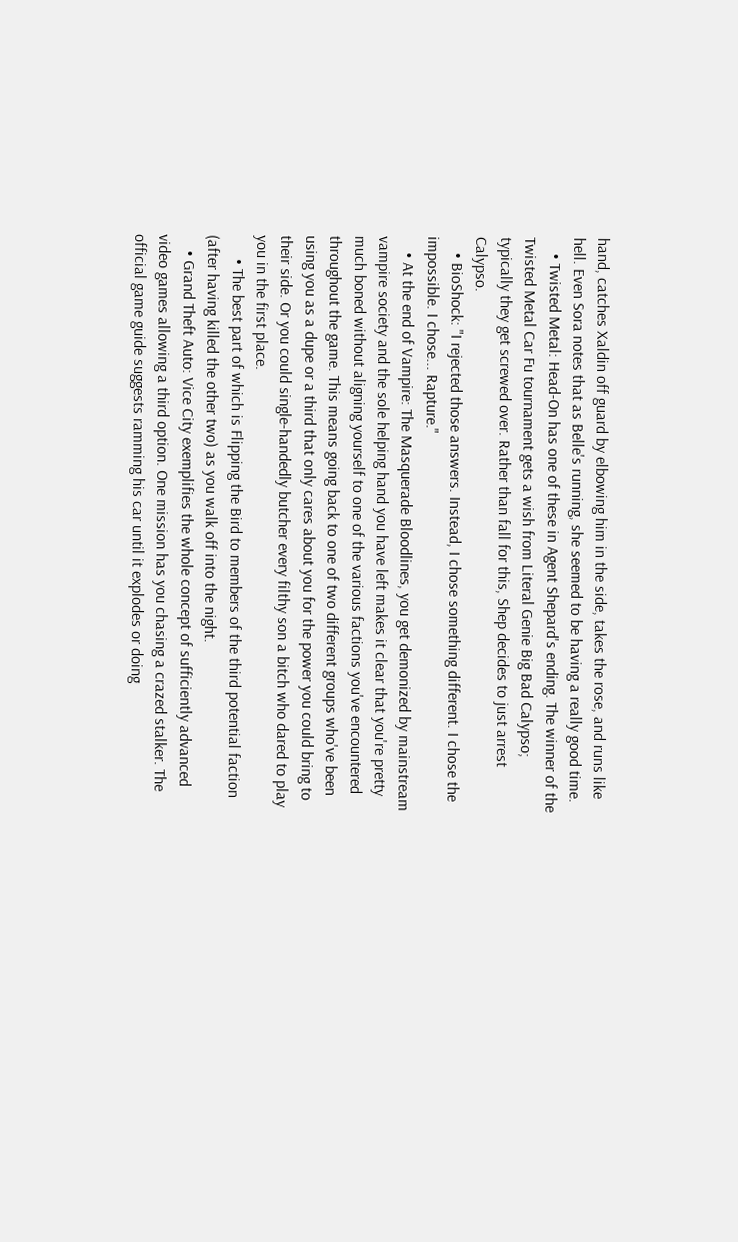hand, catches Xaldin off guard by elbowing him in the side, takes the rose, and runs like hell. Even Sora notes that as Belle's running, she seemed to be having a really good time.
    • Twisted Metal: Head-On has one of these in Agent Shepard's ending. The winner of the Twisted Metal Car Fu tournament gets a wish from Literal Genie Big Bad Calypso; typically they get screwed over. Rather than fall for this, Shep decides to just arrest Calypso.
    • BioShock: "I rejected those answers. Instead, I chose something different. I chose the impossible. I chose... Rapture."
    • At the end of Vampire: The Masquerade Bloodlines, you get demonized by mainstream vampire society and the sole helping hand you have left makes it clear that you're pretty much boned without aligning yourself to one of the various factions you've encountered throughout the game. This means going back to one of two different groups who've been using you as a dupe or a third that only cares about you for the power you could bring to their side. Or you could single-handedly butcher every filthy son a bitch who dared to play you in the first place.
      • The best part of which is Flipping the Bird to members of the third potential faction (after having killed the other two) as you walk off into the night.
    • Grand Theft Auto: Vice City exemplifies the whole concept of sufficiently advanced video games allowing a third option. One mission has you chasing a crazed stalker. The official game guide suggests ramming his car until it explodes or doing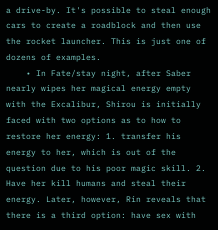a drive-by. It's possible to steal enough cars to create a roadblock and then use the rocket launcher. This is just one of dozens of examples.
    • In Fate/stay night, after Saber nearly wipes her magical energy empty with the Excalibur, Shirou is initially faced with two options as to how to restore her energy: 1. transfer his energy to her, which is out of the question due to his poor magic skill. 2. Have her kill humans and steal their energy. Later, however, Rin reveals that there is a third option: have sex with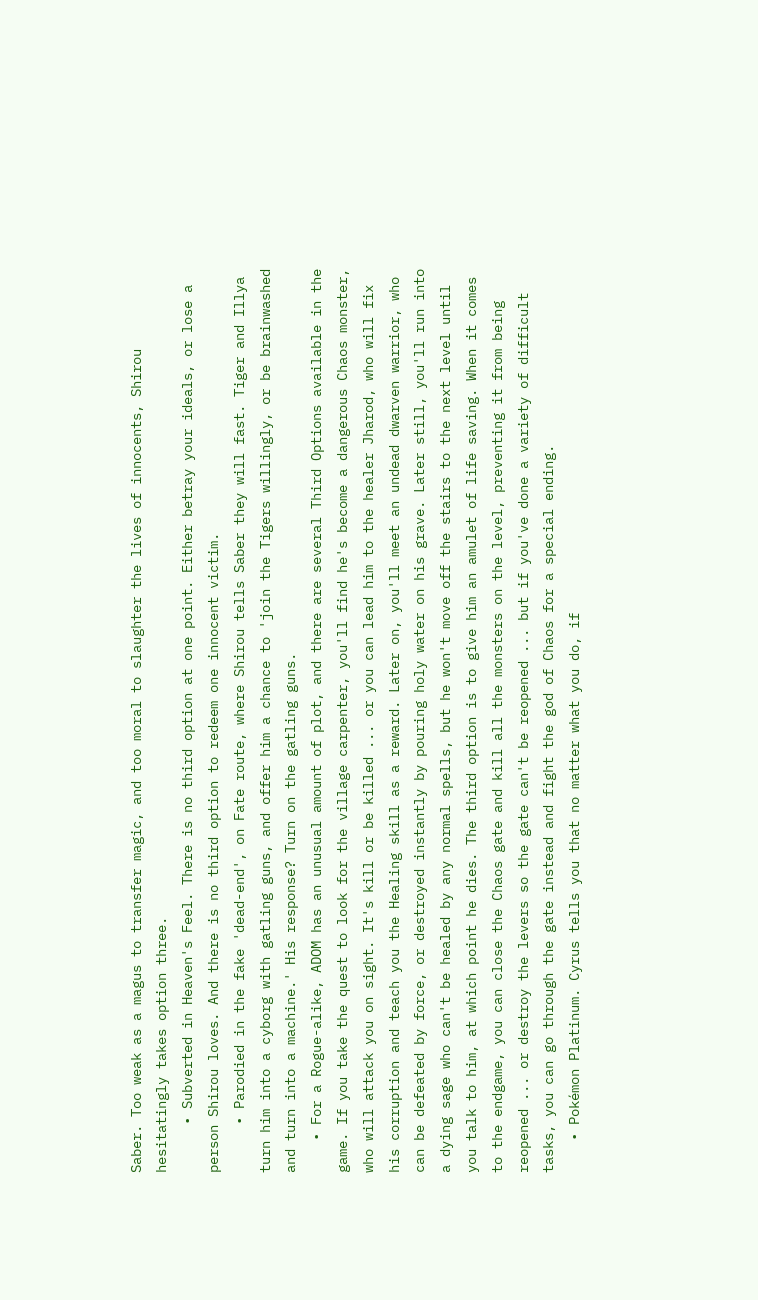Saber. Too weak as a magus to transfer magic, and too moral to slaughter the lives of innocents, Shirou hesitatingly takes option three.
      • Subverted in Heaven's Feel. There is no third option at one point. Either betray your ideals, or lose a person Shirou loves. And there is no third option to redeem one innocent victim.
      • Parodied in the fake 'dead-end', on Fate route, where Shirou tells Saber they will fast. Tiger and Illya turn him into a cyborg with gatling guns, and offer him a chance to 'join the Tigers willingly, or be brainwashed and turn into a machine.' His response? Turn on the gatling guns.
    • For a Rogue-alike, ADOM has an unusual amount of plot, and there are several Third Options available in the game. If you take the quest to look for the village carpenter, you'll find he's become a dangerous Chaos monster, who will attack you on sight. It's kill or be killed ... or you can lead him to the healer Jharod, who will fix his corruption and teach you the Healing skill as a reward. Later on, you'll meet an undead dwarven warrior, who can be defeated by force, or destroyed instantly by pouring holy water on his grave. Later still, you'll run into a dying sage who can't be healed by any normal spells, but he won't move off the stairs to the next level until you talk to him, at which point he dies. The third option is to give him an amulet of life saving. When it comes to the endgame, you can close the Chaos gate and kill all the monsters on the level, preventing it from being reopened ... or destroy the levers so the gate can't be reopened ... but if you've done a variety of difficult tasks, you can go through the gate instead and fight the god of Chaos for a special ending.
    • Pokémon Platinum. Cyrus tells you that no matter what you do, if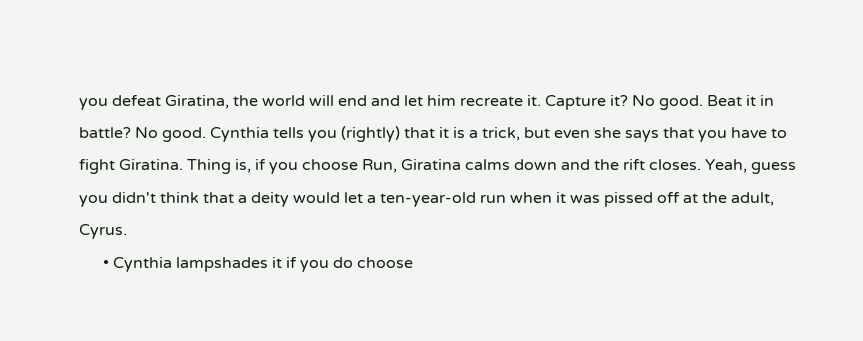you defeat Giratina, the world will end and let him recreate it. Capture it? No good. Beat it in battle? No good. Cynthia tells you (rightly) that it is a trick, but even she says that you have to fight Giratina. Thing is, if you choose Run, Giratina calms down and the rift closes. Yeah, guess you didn't think that a deity would let a ten-year-old run when it was pissed off at the adult, Cyrus.
      • Cynthia lampshades it if you do choose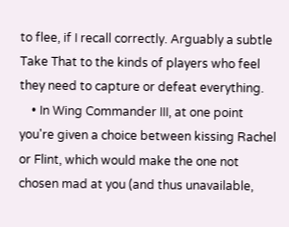to flee, if I recall correctly. Arguably a subtle Take That to the kinds of players who feel they need to capture or defeat everything.
    • In Wing Commander III, at one point you're given a choice between kissing Rachel or Flint, which would make the one not chosen mad at you (and thus unavailable,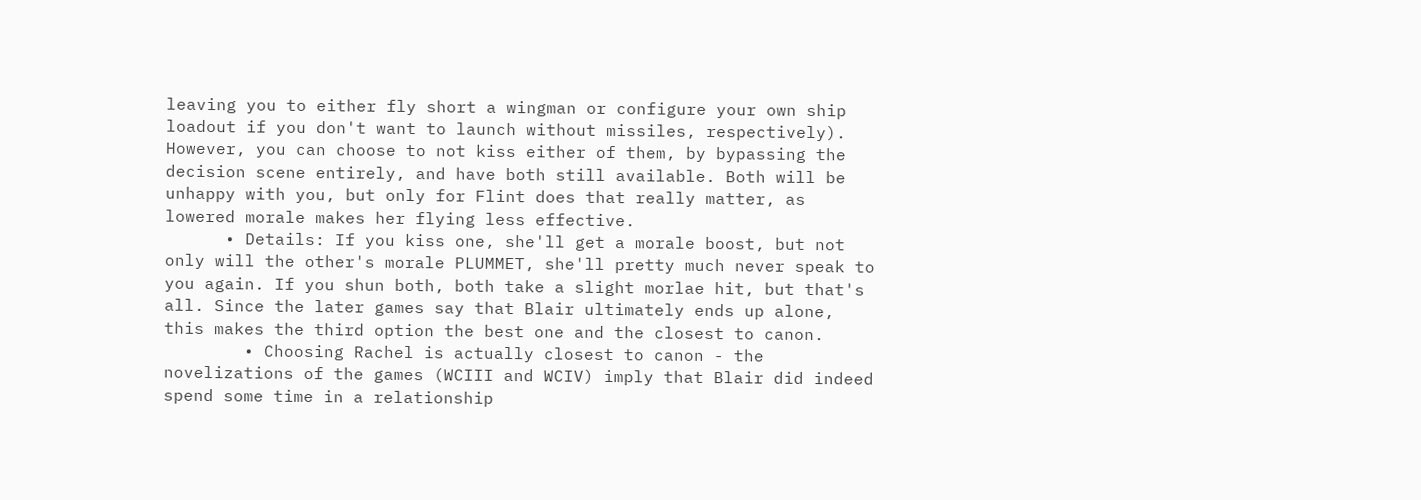leaving you to either fly short a wingman or configure your own ship loadout if you don't want to launch without missiles, respectively). However, you can choose to not kiss either of them, by bypassing the decision scene entirely, and have both still available. Both will be unhappy with you, but only for Flint does that really matter, as lowered morale makes her flying less effective.
      • Details: If you kiss one, she'll get a morale boost, but not only will the other's morale PLUMMET, she'll pretty much never speak to you again. If you shun both, both take a slight morlae hit, but that's all. Since the later games say that Blair ultimately ends up alone, this makes the third option the best one and the closest to canon.
        • Choosing Rachel is actually closest to canon - the novelizations of the games (WCIII and WCIV) imply that Blair did indeed spend some time in a relationship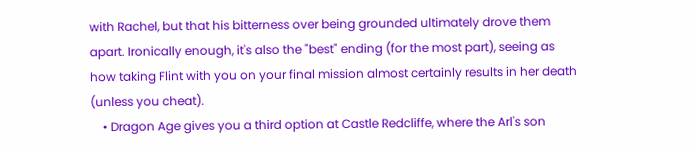with Rachel, but that his bitterness over being grounded ultimately drove them apart. Ironically enough, it's also the "best" ending (for the most part), seeing as how taking Flint with you on your final mission almost certainly results in her death (unless you cheat).
    • Dragon Age gives you a third option at Castle Redcliffe, where the Arl's son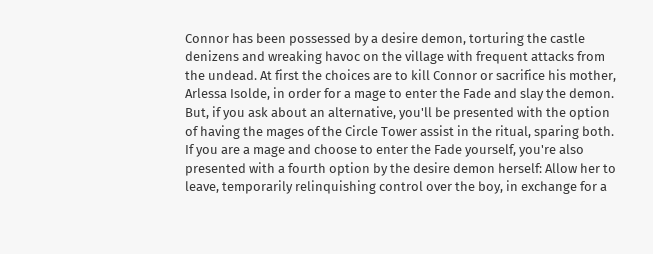Connor has been possessed by a desire demon, torturing the castle denizens and wreaking havoc on the village with frequent attacks from the undead. At first the choices are to kill Connor or sacrifice his mother, Arlessa Isolde, in order for a mage to enter the Fade and slay the demon. But, if you ask about an alternative, you'll be presented with the option of having the mages of the Circle Tower assist in the ritual, sparing both. If you are a mage and choose to enter the Fade yourself, you're also presented with a fourth option by the desire demon herself: Allow her to leave, temporarily relinquishing control over the boy, in exchange for a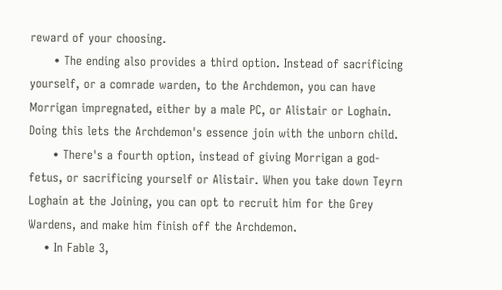reward of your choosing.
      • The ending also provides a third option. Instead of sacrificing yourself, or a comrade warden, to the Archdemon, you can have Morrigan impregnated, either by a male PC, or Alistair or Loghain. Doing this lets the Archdemon's essence join with the unborn child.
      • There's a fourth option, instead of giving Morrigan a god-fetus, or sacrificing yourself or Alistair. When you take down Teyrn Loghain at the Joining, you can opt to recruit him for the Grey Wardens, and make him finish off the Archdemon.
    • In Fable 3,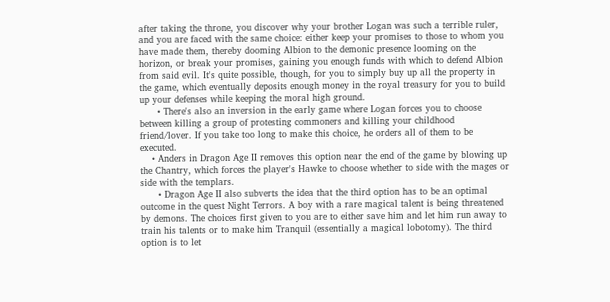after taking the throne, you discover why your brother Logan was such a terrible ruler, and you are faced with the same choice: either keep your promises to those to whom you have made them, thereby dooming Albion to the demonic presence looming on the horizon, or break your promises, gaining you enough funds with which to defend Albion from said evil. It's quite possible, though, for you to simply buy up all the property in the game, which eventually deposits enough money in the royal treasury for you to build up your defenses while keeping the moral high ground.
      • There's also an inversion in the early game where Logan forces you to choose between killing a group of protesting commoners and killing your childhood friend/lover. If you take too long to make this choice, he orders all of them to be executed.
    • Anders in Dragon Age II removes this option near the end of the game by blowing up the Chantry, which forces the player's Hawke to choose whether to side with the mages or side with the templars.
      • Dragon Age II also subverts the idea that the third option has to be an optimal outcome in the quest Night Terrors. A boy with a rare magical talent is being threatened by demons. The choices first given to you are to either save him and let him run away to train his talents or to make him Tranquil (essentially a magical lobotomy). The third option is to let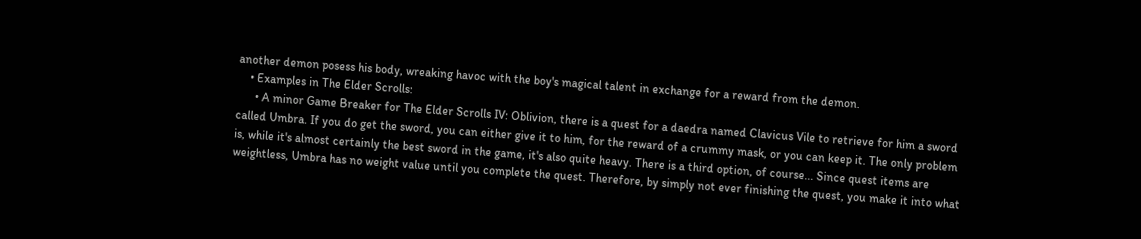another demon posess his body, wreaking havoc with the boy's magical talent in exchange for a reward from the demon.
    • Examples in The Elder Scrolls:
      • A minor Game Breaker for The Elder Scrolls IV: Oblivion, there is a quest for a daedra named Clavicus Vile to retrieve for him a sword called Umbra. If you do get the sword, you can either give it to him, for the reward of a crummy mask, or you can keep it. The only problem is, while it's almost certainly the best sword in the game, it's also quite heavy. There is a third option, of course... Since quest items are weightless, Umbra has no weight value until you complete the quest. Therefore, by simply not ever finishing the quest, you make it into what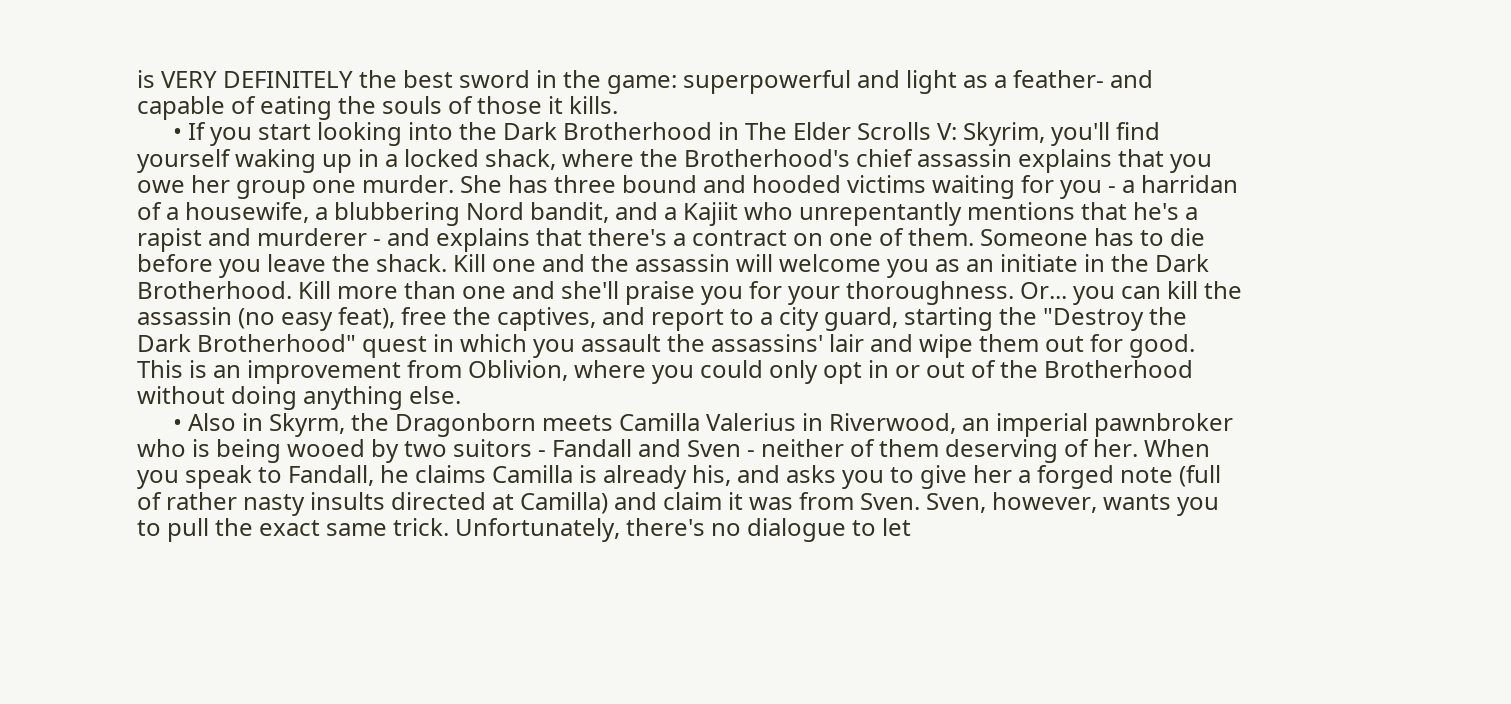is VERY DEFINITELY the best sword in the game: superpowerful and light as a feather- and capable of eating the souls of those it kills.
      • If you start looking into the Dark Brotherhood in The Elder Scrolls V: Skyrim, you'll find yourself waking up in a locked shack, where the Brotherhood's chief assassin explains that you owe her group one murder. She has three bound and hooded victims waiting for you - a harridan of a housewife, a blubbering Nord bandit, and a Kajiit who unrepentantly mentions that he's a rapist and murderer - and explains that there's a contract on one of them. Someone has to die before you leave the shack. Kill one and the assassin will welcome you as an initiate in the Dark Brotherhood. Kill more than one and she'll praise you for your thoroughness. Or... you can kill the assassin (no easy feat), free the captives, and report to a city guard, starting the "Destroy the Dark Brotherhood" quest in which you assault the assassins' lair and wipe them out for good. This is an improvement from Oblivion, where you could only opt in or out of the Brotherhood without doing anything else.
      • Also in Skyrm, the Dragonborn meets Camilla Valerius in Riverwood, an imperial pawnbroker who is being wooed by two suitors - Fandall and Sven - neither of them deserving of her. When you speak to Fandall, he claims Camilla is already his, and asks you to give her a forged note (full of rather nasty insults directed at Camilla) and claim it was from Sven. Sven, however, wants you to pull the exact same trick. Unfortunately, there's no dialogue to let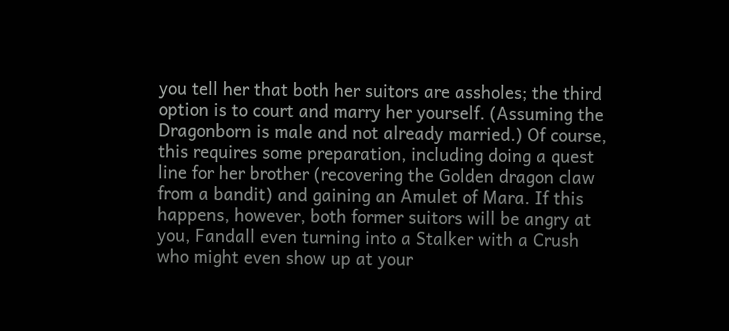you tell her that both her suitors are assholes; the third option is to court and marry her yourself. (Assuming the Dragonborn is male and not already married.) Of course, this requires some preparation, including doing a quest line for her brother (recovering the Golden dragon claw from a bandit) and gaining an Amulet of Mara. If this happens, however, both former suitors will be angry at you, Fandall even turning into a Stalker with a Crush who might even show up at your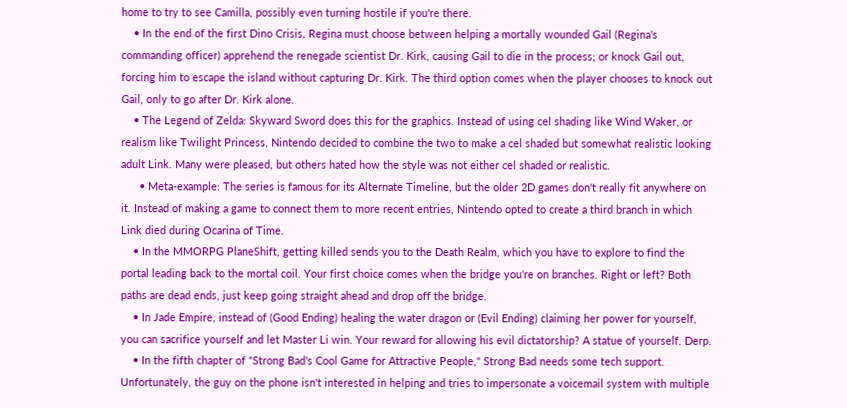home to try to see Camilla, possibly even turning hostile if you're there.
    • In the end of the first Dino Crisis, Regina must choose between helping a mortally wounded Gail (Regina's commanding officer) apprehend the renegade scientist Dr. Kirk, causing Gail to die in the process; or knock Gail out, forcing him to escape the island without capturing Dr. Kirk. The third option comes when the player chooses to knock out Gail, only to go after Dr. Kirk alone.
    • The Legend of Zelda: Skyward Sword does this for the graphics. Instead of using cel shading like Wind Waker, or realism like Twilight Princess, Nintendo decided to combine the two to make a cel shaded but somewhat realistic looking adult Link. Many were pleased, but others hated how the style was not either cel shaded or realistic.
      • Meta-example: The series is famous for its Alternate Timeline, but the older 2D games don't really fit anywhere on it. Instead of making a game to connect them to more recent entries, Nintendo opted to create a third branch in which Link died during Ocarina of Time.
    • In the MMORPG PlaneShift, getting killed sends you to the Death Realm, which you have to explore to find the portal leading back to the mortal coil. Your first choice comes when the bridge you're on branches. Right or left? Both paths are dead ends, just keep going straight ahead and drop off the bridge.
    • In Jade Empire, instead of (Good Ending) healing the water dragon or (Evil Ending) claiming her power for yourself, you can sacrifice yourself and let Master Li win. Your reward for allowing his evil dictatorship? A statue of yourself. Derp.
    • In the fifth chapter of "Strong Bad's Cool Game for Attractive People," Strong Bad needs some tech support. Unfortunately, the guy on the phone isn't interested in helping and tries to impersonate a voicemail system with multiple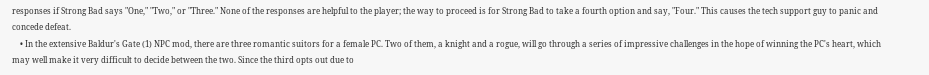responses if Strong Bad says "One," "Two," or "Three." None of the responses are helpful to the player; the way to proceed is for Strong Bad to take a fourth option and say, "Four." This causes the tech support guy to panic and concede defeat.
    • In the extensive Baldur's Gate (1) NPC mod, there are three romantic suitors for a female PC. Two of them, a knight and a rogue, will go through a series of impressive challenges in the hope of winning the PC's heart, which may well make it very difficult to decide between the two. Since the third opts out due to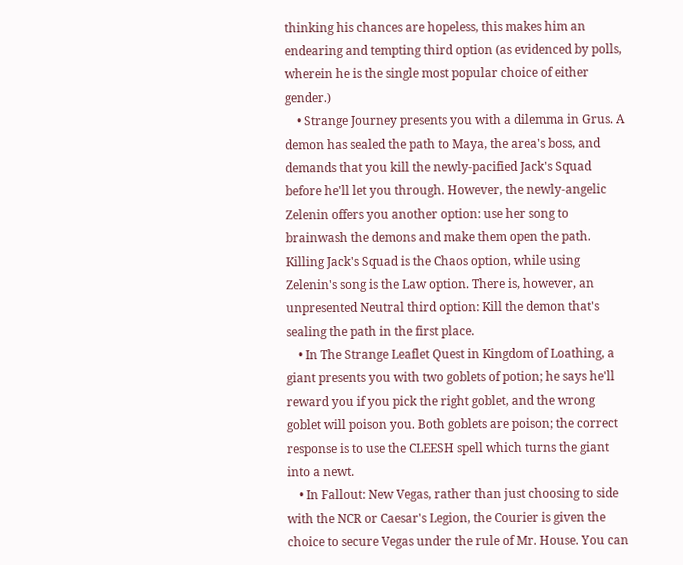thinking his chances are hopeless, this makes him an endearing and tempting third option (as evidenced by polls, wherein he is the single most popular choice of either gender.)
    • Strange Journey presents you with a dilemma in Grus. A demon has sealed the path to Maya, the area's boss, and demands that you kill the newly-pacified Jack's Squad before he'll let you through. However, the newly-angelic Zelenin offers you another option: use her song to brainwash the demons and make them open the path. Killing Jack's Squad is the Chaos option, while using Zelenin's song is the Law option. There is, however, an unpresented Neutral third option: Kill the demon that's sealing the path in the first place.
    • In The Strange Leaflet Quest in Kingdom of Loathing, a giant presents you with two goblets of potion; he says he'll reward you if you pick the right goblet, and the wrong goblet will poison you. Both goblets are poison; the correct response is to use the CLEESH spell which turns the giant into a newt.
    • In Fallout: New Vegas, rather than just choosing to side with the NCR or Caesar's Legion, the Courier is given the choice to secure Vegas under the rule of Mr. House. You can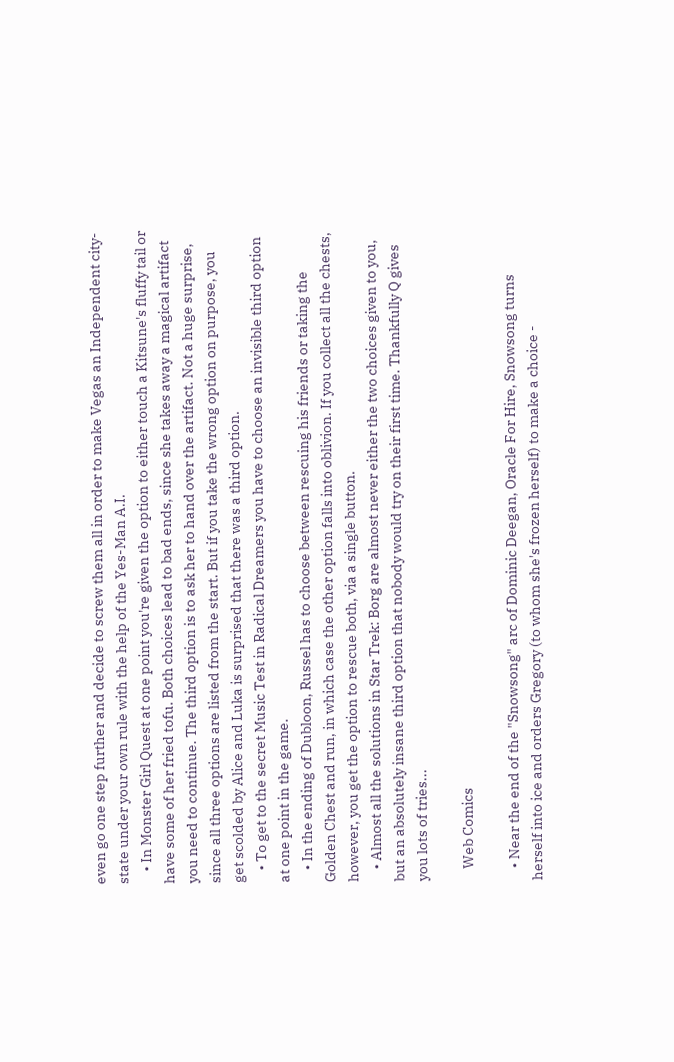even go one step further and decide to screw them all in order to make Vegas an Independent city-state under your own rule with the help of the Yes-Man A.I.
    • In Monster Girl Quest at one point you're given the option to either touch a Kitsune's fluffy tail or have some of her fried tofu. Both choices lead to bad ends, since she takes away a magical artifact you need to continue. The third option is to ask her to hand over the artifact. Not a huge surprise, since all three options are listed from the start. But if you take the wrong option on purpose, you get scolded by Alice and Luka is surprised that there was a third option.
    • To get to the secret Music Test in Radical Dreamers you have to choose an invisible third option at one point in the game.
    • In the ending of Dubloon, Russel has to choose between rescuing his friends or taking the Golden Chest and run, in which case the other option falls into oblivion. If you collect all the chests, however, you get the option to rescue both, via a single button.
    • Almost all the solutions in Star Trek: Borg are almost never either the two choices given to you, but an absolutely insane third option that nobody would try on their first time. Thankfully Q gives you lots of tries...

    Web Comics

    • Near the end of the "Snowsong" arc of Dominic Deegan, Oracle For Hire, Snowsong turns herself into ice and orders Gregory (to whom she's frozen herself) to make a choice -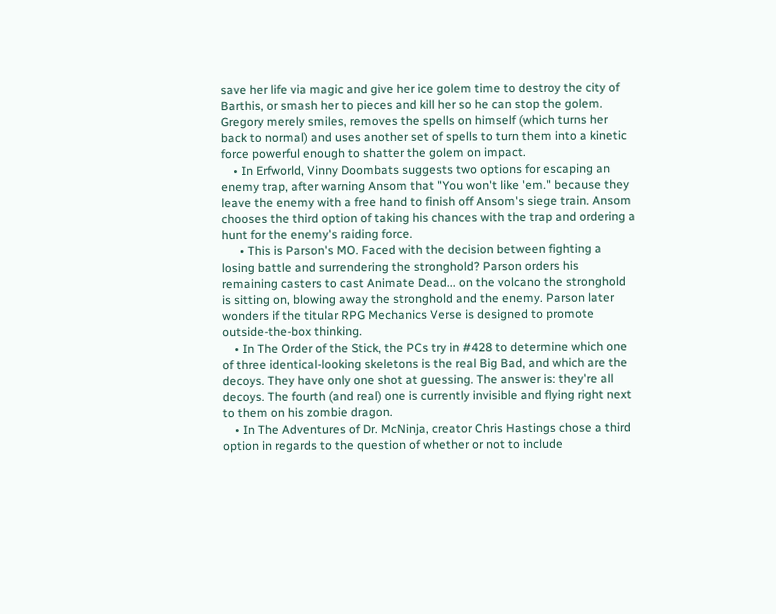save her life via magic and give her ice golem time to destroy the city of Barthis, or smash her to pieces and kill her so he can stop the golem. Gregory merely smiles, removes the spells on himself (which turns her back to normal) and uses another set of spells to turn them into a kinetic force powerful enough to shatter the golem on impact.
    • In Erfworld, Vinny Doombats suggests two options for escaping an enemy trap, after warning Ansom that "You won't like 'em." because they leave the enemy with a free hand to finish off Ansom's siege train. Ansom chooses the third option of taking his chances with the trap and ordering a hunt for the enemy's raiding force.
      • This is Parson's MO. Faced with the decision between fighting a losing battle and surrendering the stronghold? Parson orders his remaining casters to cast Animate Dead... on the volcano the stronghold is sitting on, blowing away the stronghold and the enemy. Parson later wonders if the titular RPG Mechanics Verse is designed to promote outside-the-box thinking.
    • In The Order of the Stick, the PCs try in #428 to determine which one of three identical-looking skeletons is the real Big Bad, and which are the decoys. They have only one shot at guessing. The answer is: they're all decoys. The fourth (and real) one is currently invisible and flying right next to them on his zombie dragon.
    • In The Adventures of Dr. McNinja, creator Chris Hastings chose a third option in regards to the question of whether or not to include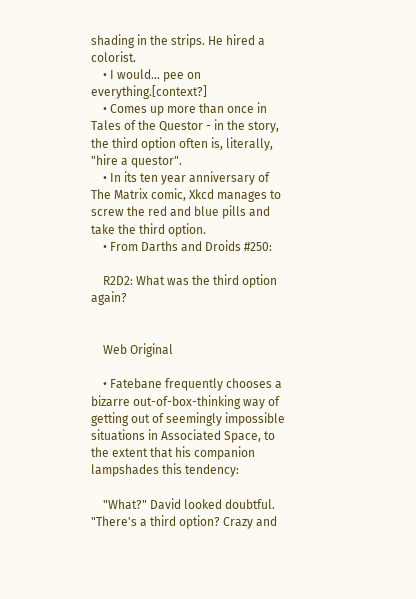shading in the strips. He hired a colorist.
    • I would... pee on everything.[context?]
    • Comes up more than once in Tales of the Questor - in the story, the third option often is, literally, "hire a questor".
    • In its ten year anniversary of The Matrix comic, Xkcd manages to screw the red and blue pills and take the third option.
    • From Darths and Droids #250:

    R2D2: What was the third option again?


    Web Original

    • Fatebane frequently chooses a bizarre out-of-box-thinking way of getting out of seemingly impossible situations in Associated Space, to the extent that his companion lampshades this tendency:

    "What?" David looked doubtful. "There's a third option? Crazy and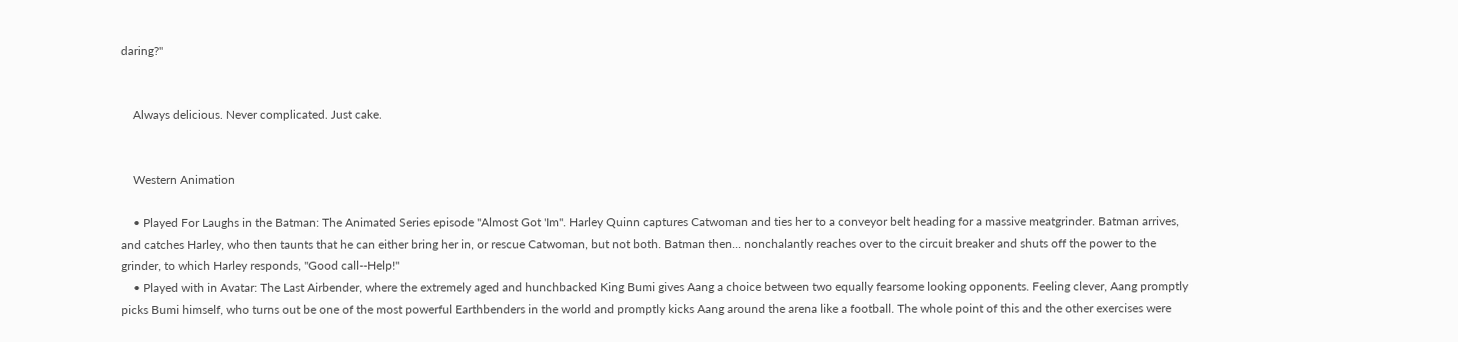daring?"


    Always delicious. Never complicated. Just cake.


    Western Animation

    • Played For Laughs in the Batman: The Animated Series episode "Almost Got 'Im". Harley Quinn captures Catwoman and ties her to a conveyor belt heading for a massive meatgrinder. Batman arrives, and catches Harley, who then taunts that he can either bring her in, or rescue Catwoman, but not both. Batman then... nonchalantly reaches over to the circuit breaker and shuts off the power to the grinder, to which Harley responds, "Good call--Help!"
    • Played with in Avatar: The Last Airbender, where the extremely aged and hunchbacked King Bumi gives Aang a choice between two equally fearsome looking opponents. Feeling clever, Aang promptly picks Bumi himself, who turns out be one of the most powerful Earthbenders in the world and promptly kicks Aang around the arena like a football. The whole point of this and the other exercises were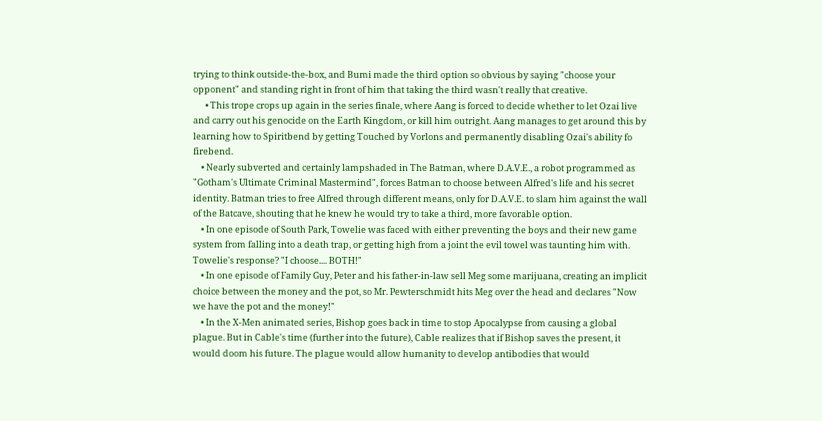trying to think outside-the-box, and Bumi made the third option so obvious by saying "choose your opponent" and standing right in front of him that taking the third wasn't really that creative.
      • This trope crops up again in the series finale, where Aang is forced to decide whether to let Ozai live and carry out his genocide on the Earth Kingdom, or kill him outright. Aang manages to get around this by learning how to Spiritbend by getting Touched by Vorlons and permanently disabling Ozai's ability fo firebend.
    • Nearly subverted and certainly lampshaded in The Batman, where D.A.V.E., a robot programmed as "Gotham's Ultimate Criminal Mastermind", forces Batman to choose between Alfred's life and his secret identity. Batman tries to free Alfred through different means, only for D.A.V.E. to slam him against the wall of the Batcave, shouting that he knew he would try to take a third, more favorable option.
    • In one episode of South Park, Towelie was faced with either preventing the boys and their new game system from falling into a death trap, or getting high from a joint the evil towel was taunting him with. Towelie's response? "I choose.... BOTH!"
    • In one episode of Family Guy, Peter and his father-in-law sell Meg some marijuana, creating an implicit choice between the money and the pot, so Mr. Pewterschmidt hits Meg over the head and declares "Now we have the pot and the money!"
    • In the X-Men animated series, Bishop goes back in time to stop Apocalypse from causing a global plague. But in Cable's time (further into the future), Cable realizes that if Bishop saves the present, it would doom his future. The plague would allow humanity to develop antibodies that would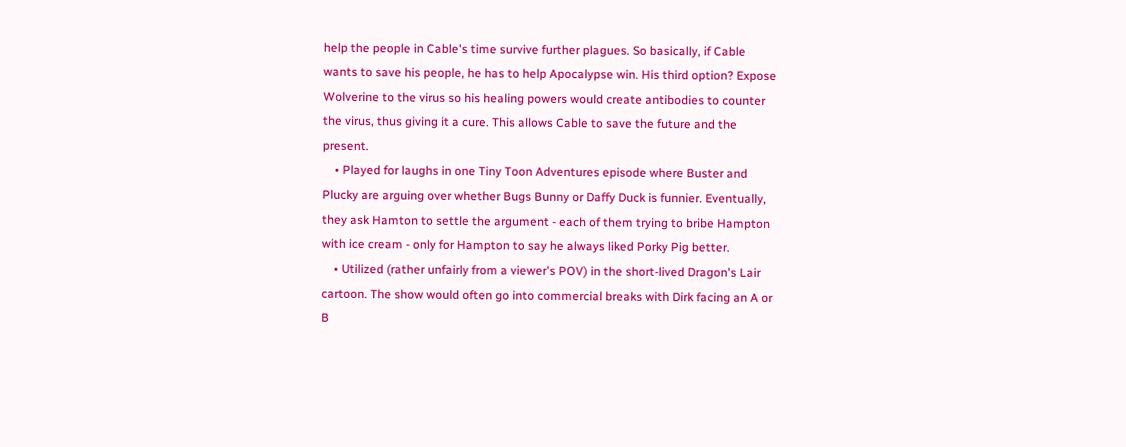help the people in Cable's time survive further plagues. So basically, if Cable wants to save his people, he has to help Apocalypse win. His third option? Expose Wolverine to the virus so his healing powers would create antibodies to counter the virus, thus giving it a cure. This allows Cable to save the future and the present.
    • Played for laughs in one Tiny Toon Adventures episode where Buster and Plucky are arguing over whether Bugs Bunny or Daffy Duck is funnier. Eventually, they ask Hamton to settle the argument - each of them trying to bribe Hampton with ice cream - only for Hampton to say he always liked Porky Pig better.
    • Utilized (rather unfairly from a viewer's POV) in the short-lived Dragon's Lair cartoon. The show would often go into commercial breaks with Dirk facing an A or B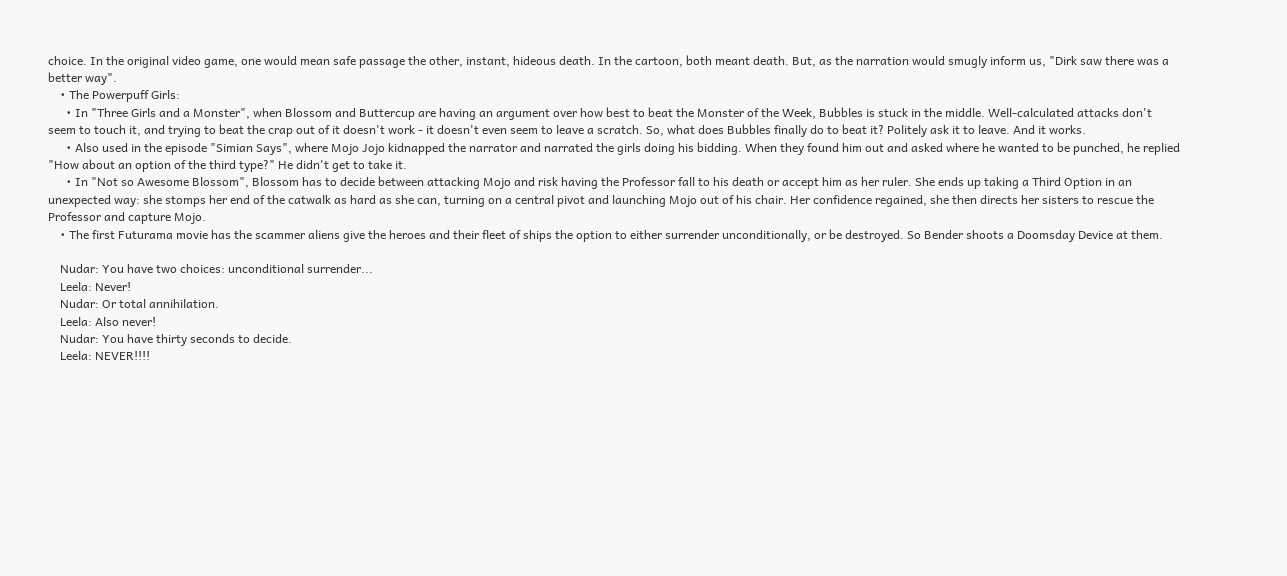choice. In the original video game, one would mean safe passage the other, instant, hideous death. In the cartoon, both meant death. But, as the narration would smugly inform us, "Dirk saw there was a better way".
    • The Powerpuff Girls:
      • In "Three Girls and a Monster", when Blossom and Buttercup are having an argument over how best to beat the Monster of the Week, Bubbles is stuck in the middle. Well-calculated attacks don't seem to touch it, and trying to beat the crap out of it doesn't work - it doesn't even seem to leave a scratch. So, what does Bubbles finally do to beat it? Politely ask it to leave. And it works.
      • Also used in the episode "Simian Says", where Mojo Jojo kidnapped the narrator and narrated the girls doing his bidding. When they found him out and asked where he wanted to be punched, he replied "How about an option of the third type?" He didn't get to take it.
      • In "Not so Awesome Blossom", Blossom has to decide between attacking Mojo and risk having the Professor fall to his death or accept him as her ruler. She ends up taking a Third Option in an unexpected way: she stomps her end of the catwalk as hard as she can, turning on a central pivot and launching Mojo out of his chair. Her confidence regained, she then directs her sisters to rescue the Professor and capture Mojo.
    • The first Futurama movie has the scammer aliens give the heroes and their fleet of ships the option to either surrender unconditionally, or be destroyed. So Bender shoots a Doomsday Device at them.

    Nudar: You have two choices: unconditional surrender...
    Leela: Never!
    Nudar: Or total annihilation.
    Leela: Also never!
    Nudar: You have thirty seconds to decide.
    Leela: NEVER!!!!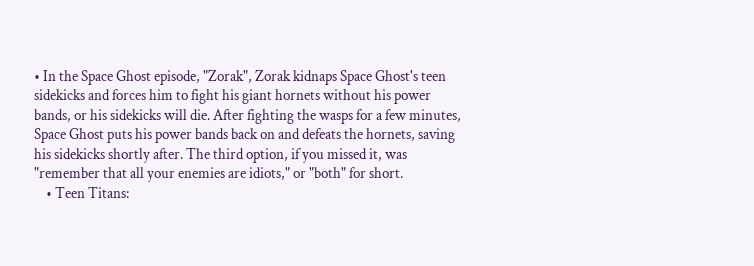• In the Space Ghost episode, "Zorak", Zorak kidnaps Space Ghost's teen sidekicks and forces him to fight his giant hornets without his power bands, or his sidekicks will die. After fighting the wasps for a few minutes, Space Ghost puts his power bands back on and defeats the hornets, saving his sidekicks shortly after. The third option, if you missed it, was "remember that all your enemies are idiots," or "both" for short.
    • Teen Titans: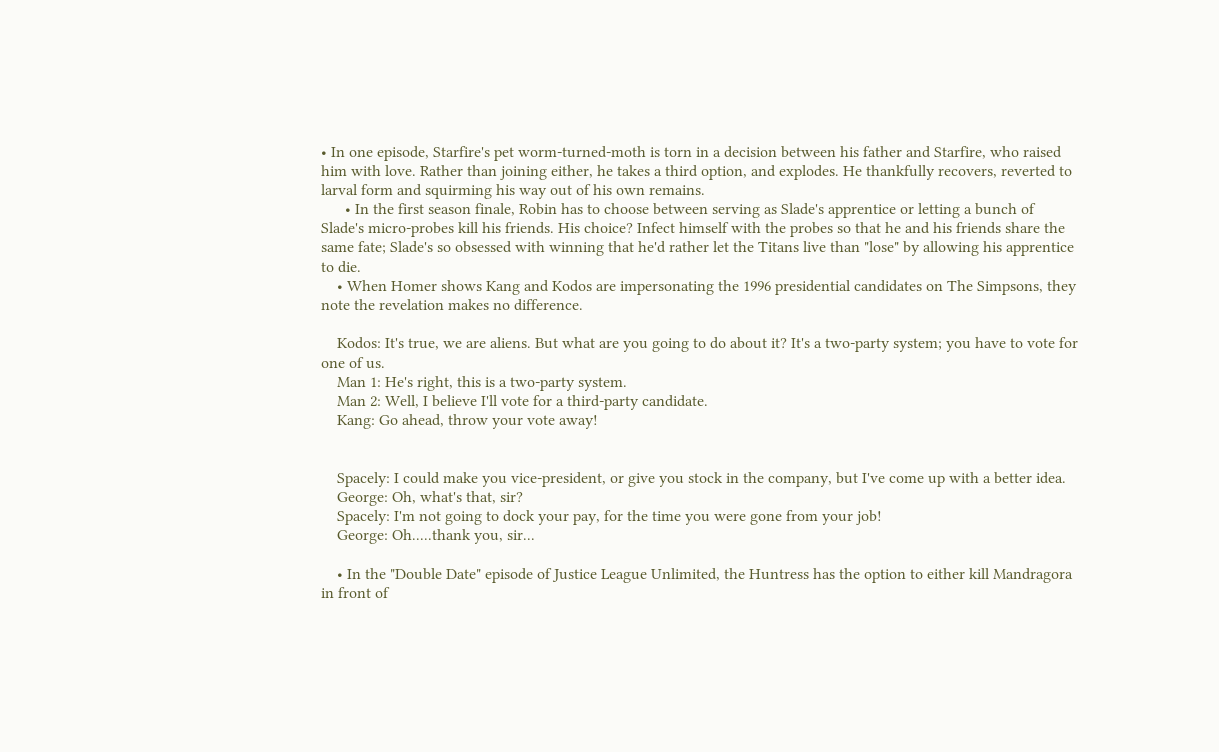• In one episode, Starfire's pet worm-turned-moth is torn in a decision between his father and Starfire, who raised him with love. Rather than joining either, he takes a third option, and explodes. He thankfully recovers, reverted to larval form and squirming his way out of his own remains.
      • In the first season finale, Robin has to choose between serving as Slade's apprentice or letting a bunch of Slade's micro-probes kill his friends. His choice? Infect himself with the probes so that he and his friends share the same fate; Slade's so obsessed with winning that he'd rather let the Titans live than "lose" by allowing his apprentice to die.
    • When Homer shows Kang and Kodos are impersonating the 1996 presidential candidates on The Simpsons, they note the revelation makes no difference.

    Kodos: It's true, we are aliens. But what are you going to do about it? It's a two-party system; you have to vote for one of us.
    Man 1: He's right, this is a two-party system.
    Man 2: Well, I believe I'll vote for a third-party candidate.
    Kang: Go ahead, throw your vote away!


    Spacely: I could make you vice-president, or give you stock in the company, but I've come up with a better idea.
    George: Oh, what's that, sir?
    Spacely: I'm not going to dock your pay, for the time you were gone from your job!
    George: Oh.....thank you, sir...

    • In the "Double Date" episode of Justice League Unlimited, the Huntress has the option to either kill Mandragora in front of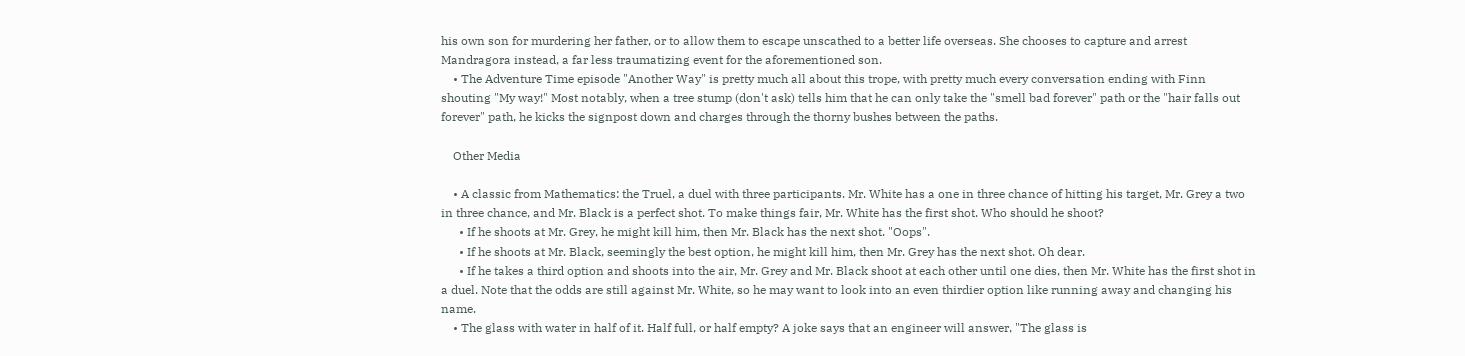his own son for murdering her father, or to allow them to escape unscathed to a better life overseas. She chooses to capture and arrest Mandragora instead, a far less traumatizing event for the aforementioned son.
    • The Adventure Time episode "Another Way" is pretty much all about this trope, with pretty much every conversation ending with Finn shouting "My way!" Most notably, when a tree stump (don't ask) tells him that he can only take the "smell bad forever" path or the "hair falls out forever" path, he kicks the signpost down and charges through the thorny bushes between the paths.

    Other Media

    • A classic from Mathematics: the Truel, a duel with three participants. Mr. White has a one in three chance of hitting his target, Mr. Grey a two in three chance, and Mr. Black is a perfect shot. To make things fair, Mr. White has the first shot. Who should he shoot?
      • If he shoots at Mr. Grey, he might kill him, then Mr. Black has the next shot. "Oops".
      • If he shoots at Mr. Black, seemingly the best option, he might kill him, then Mr. Grey has the next shot. Oh dear.
      • If he takes a third option and shoots into the air, Mr. Grey and Mr. Black shoot at each other until one dies, then Mr. White has the first shot in a duel. Note that the odds are still against Mr. White, so he may want to look into an even thirdier option like running away and changing his name.
    • The glass with water in half of it. Half full, or half empty? A joke says that an engineer will answer, "The glass is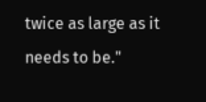twice as large as it needs to be."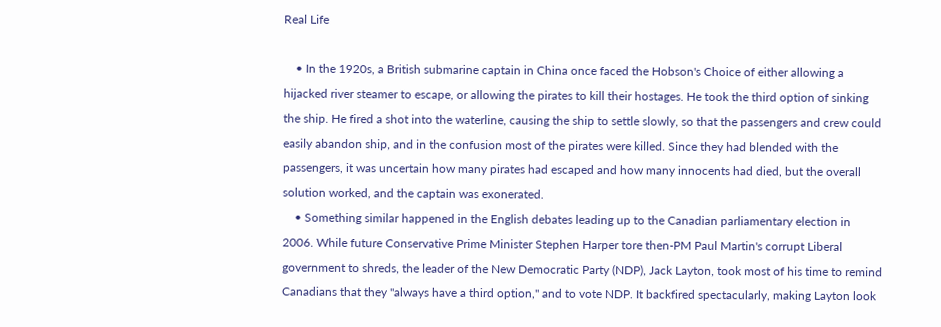Real Life

    • In the 1920s, a British submarine captain in China once faced the Hobson's Choice of either allowing a hijacked river steamer to escape, or allowing the pirates to kill their hostages. He took the third option of sinking the ship. He fired a shot into the waterline, causing the ship to settle slowly, so that the passengers and crew could easily abandon ship, and in the confusion most of the pirates were killed. Since they had blended with the passengers, it was uncertain how many pirates had escaped and how many innocents had died, but the overall solution worked, and the captain was exonerated.
    • Something similar happened in the English debates leading up to the Canadian parliamentary election in 2006. While future Conservative Prime Minister Stephen Harper tore then-PM Paul Martin's corrupt Liberal government to shreds, the leader of the New Democratic Party (NDP), Jack Layton, took most of his time to remind Canadians that they "always have a third option," and to vote NDP. It backfired spectacularly, making Layton look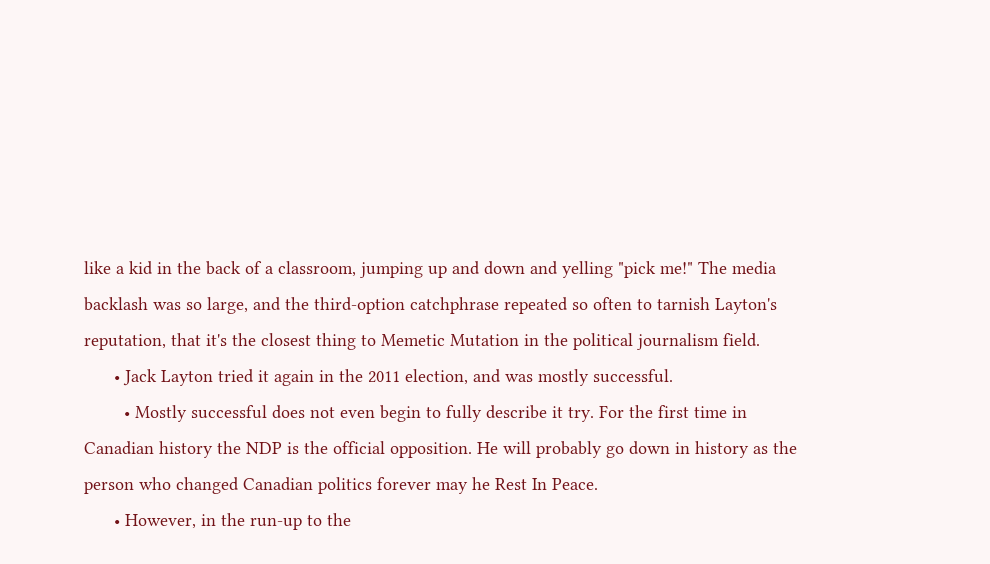like a kid in the back of a classroom, jumping up and down and yelling "pick me!" The media backlash was so large, and the third-option catchphrase repeated so often to tarnish Layton's reputation, that it's the closest thing to Memetic Mutation in the political journalism field.
      • Jack Layton tried it again in the 2011 election, and was mostly successful.
        • Mostly successful does not even begin to fully describe it try. For the first time in Canadian history the NDP is the official opposition. He will probably go down in history as the person who changed Canadian politics forever may he Rest In Peace.
      • However, in the run-up to the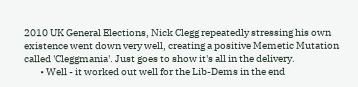2010 UK General Elections, Nick Clegg repeatedly stressing his own existence went down very well, creating a positive Memetic Mutation called 'Cleggmania'. Just goes to show it's all in the delivery.
        • Well - it worked out well for the Lib-Dems in the end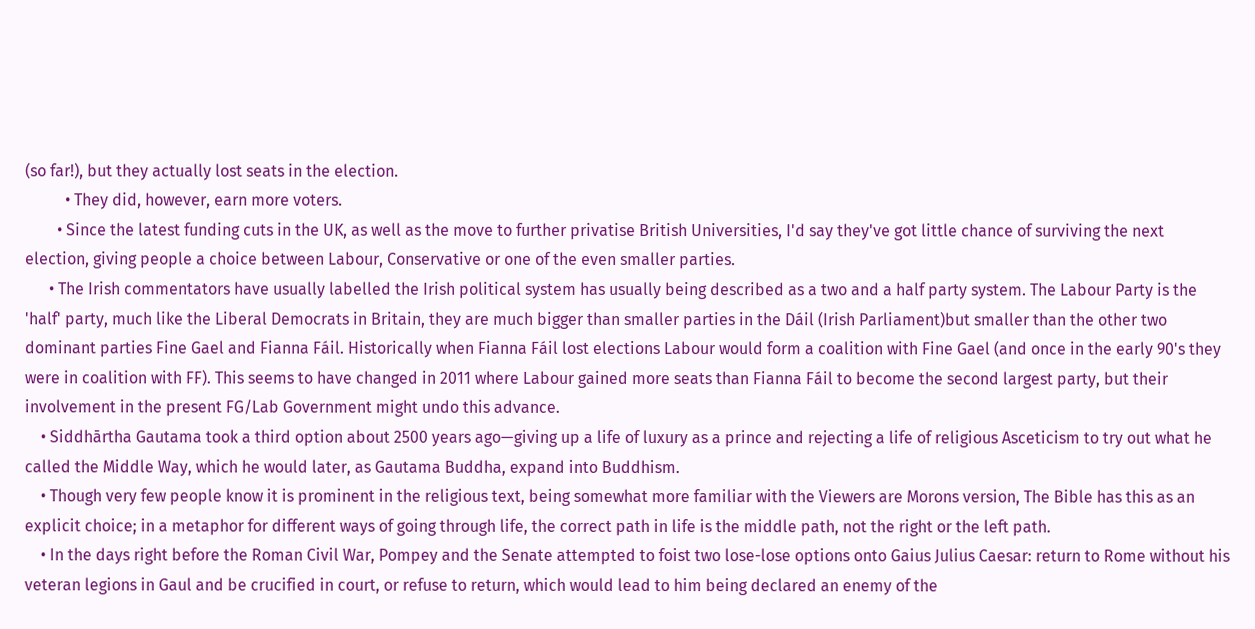(so far!), but they actually lost seats in the election.
          • They did, however, earn more voters.
        • Since the latest funding cuts in the UK, as well as the move to further privatise British Universities, I'd say they've got little chance of surviving the next election, giving people a choice between Labour, Conservative or one of the even smaller parties.
      • The Irish commentators have usually labelled the Irish political system has usually being described as a two and a half party system. The Labour Party is the 'half' party, much like the Liberal Democrats in Britain, they are much bigger than smaller parties in the Dáil (Irish Parliament)but smaller than the other two dominant parties Fine Gael and Fianna Fáil. Historically when Fianna Fáil lost elections Labour would form a coalition with Fine Gael (and once in the early 90's they were in coalition with FF). This seems to have changed in 2011 where Labour gained more seats than Fianna Fáil to become the second largest party, but their involvement in the present FG/Lab Government might undo this advance.
    • Siddhārtha Gautama took a third option about 2500 years ago—giving up a life of luxury as a prince and rejecting a life of religious Asceticism to try out what he called the Middle Way, which he would later, as Gautama Buddha, expand into Buddhism.
    • Though very few people know it is prominent in the religious text, being somewhat more familiar with the Viewers are Morons version, The Bible has this as an explicit choice; in a metaphor for different ways of going through life, the correct path in life is the middle path, not the right or the left path.
    • In the days right before the Roman Civil War, Pompey and the Senate attempted to foist two lose-lose options onto Gaius Julius Caesar: return to Rome without his veteran legions in Gaul and be crucified in court, or refuse to return, which would lead to him being declared an enemy of the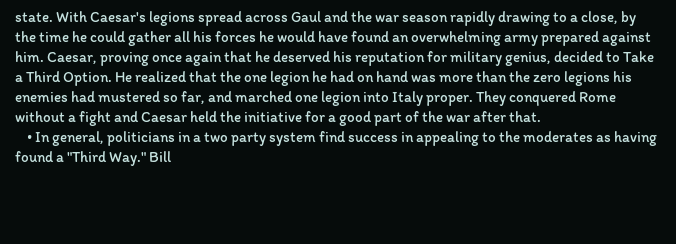state. With Caesar's legions spread across Gaul and the war season rapidly drawing to a close, by the time he could gather all his forces he would have found an overwhelming army prepared against him. Caesar, proving once again that he deserved his reputation for military genius, decided to Take a Third Option. He realized that the one legion he had on hand was more than the zero legions his enemies had mustered so far, and marched one legion into Italy proper. They conquered Rome without a fight and Caesar held the initiative for a good part of the war after that.
    • In general, politicians in a two party system find success in appealing to the moderates as having found a "Third Way." Bill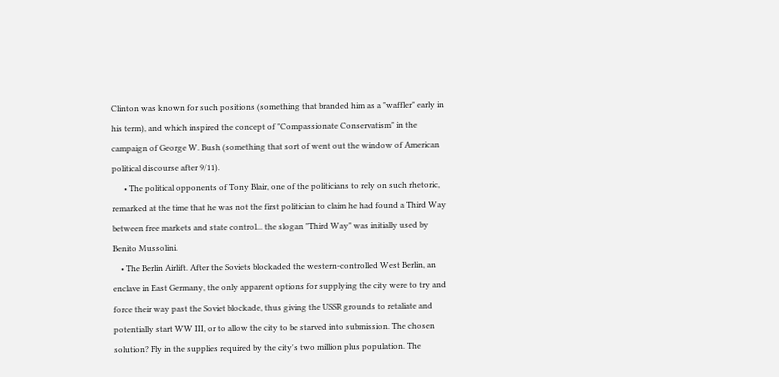Clinton was known for such positions (something that branded him as a "waffler" early in his term), and which inspired the concept of "Compassionate Conservatism" in the campaign of George W. Bush (something that sort of went out the window of American political discourse after 9/11).
      • The political opponents of Tony Blair, one of the politicians to rely on such rhetoric, remarked at the time that he was not the first politician to claim he had found a Third Way between free markets and state control... the slogan "Third Way" was initially used by Benito Mussolini.
    • The Berlin Airlift. After the Soviets blockaded the western-controlled West Berlin, an enclave in East Germany, the only apparent options for supplying the city were to try and force their way past the Soviet blockade, thus giving the USSR grounds to retaliate and potentially start WW III, or to allow the city to be starved into submission. The chosen solution? Fly in the supplies required by the city's two million plus population. The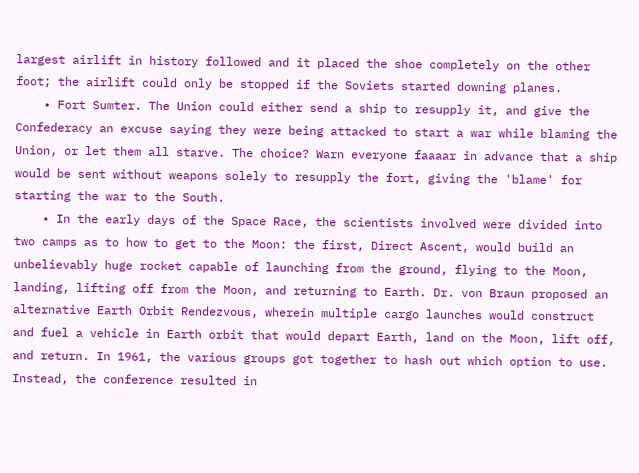largest airlift in history followed and it placed the shoe completely on the other foot; the airlift could only be stopped if the Soviets started downing planes.
    • Fort Sumter. The Union could either send a ship to resupply it, and give the Confederacy an excuse saying they were being attacked to start a war while blaming the Union, or let them all starve. The choice? Warn everyone faaaar in advance that a ship would be sent without weapons solely to resupply the fort, giving the 'blame' for starting the war to the South.
    • In the early days of the Space Race, the scientists involved were divided into two camps as to how to get to the Moon: the first, Direct Ascent, would build an unbelievably huge rocket capable of launching from the ground, flying to the Moon, landing, lifting off from the Moon, and returning to Earth. Dr. von Braun proposed an alternative Earth Orbit Rendezvous, wherein multiple cargo launches would construct and fuel a vehicle in Earth orbit that would depart Earth, land on the Moon, lift off, and return. In 1961, the various groups got together to hash out which option to use. Instead, the conference resulted in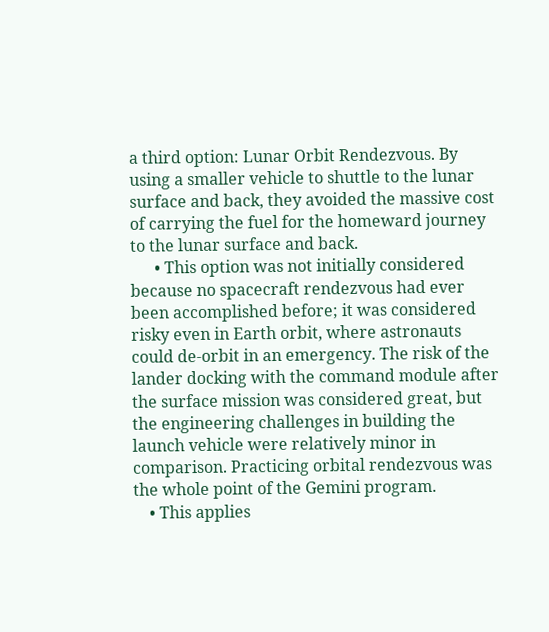a third option: Lunar Orbit Rendezvous. By using a smaller vehicle to shuttle to the lunar surface and back, they avoided the massive cost of carrying the fuel for the homeward journey to the lunar surface and back.
      • This option was not initially considered because no spacecraft rendezvous had ever been accomplished before; it was considered risky even in Earth orbit, where astronauts could de-orbit in an emergency. The risk of the lander docking with the command module after the surface mission was considered great, but the engineering challenges in building the launch vehicle were relatively minor in comparison. Practicing orbital rendezvous was the whole point of the Gemini program.
    • This applies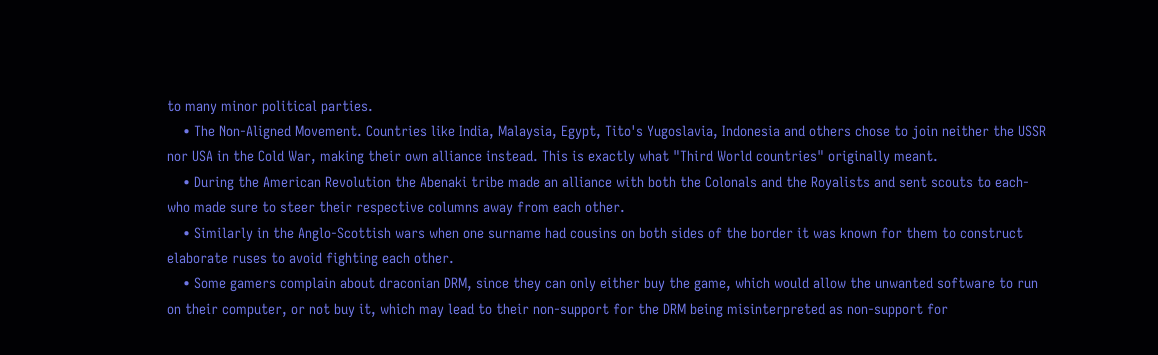to many minor political parties.
    • The Non-Aligned Movement. Countries like India, Malaysia, Egypt, Tito's Yugoslavia, Indonesia and others chose to join neither the USSR nor USA in the Cold War, making their own alliance instead. This is exactly what "Third World countries" originally meant.
    • During the American Revolution the Abenaki tribe made an alliance with both the Colonals and the Royalists and sent scouts to each-who made sure to steer their respective columns away from each other.
    • Similarly in the Anglo-Scottish wars when one surname had cousins on both sides of the border it was known for them to construct elaborate ruses to avoid fighting each other.
    • Some gamers complain about draconian DRM, since they can only either buy the game, which would allow the unwanted software to run on their computer, or not buy it, which may lead to their non-support for the DRM being misinterpreted as non-support for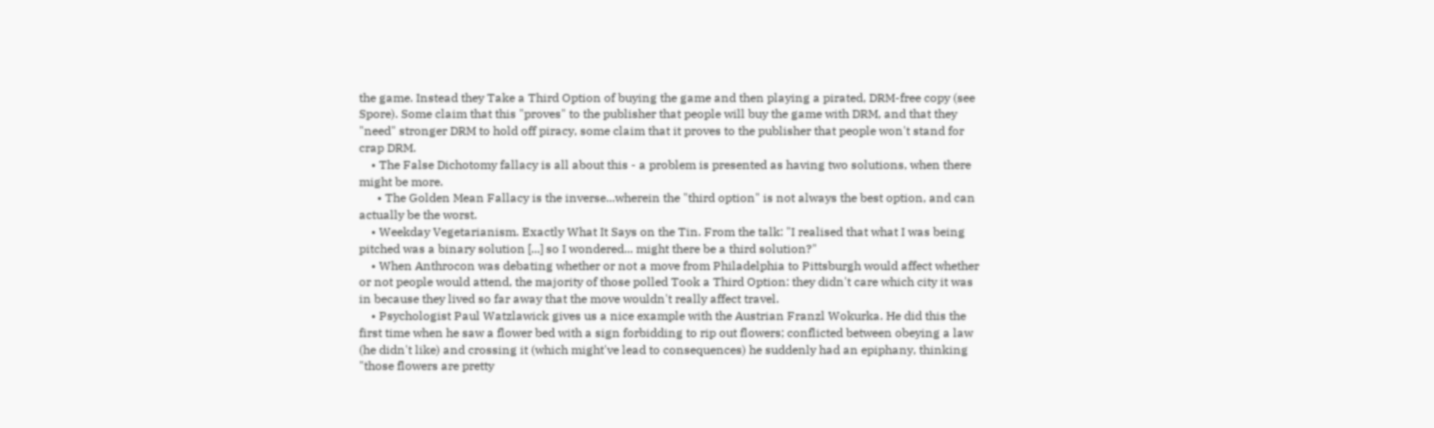the game. Instead they Take a Third Option of buying the game and then playing a pirated, DRM-free copy (see Spore). Some claim that this "proves" to the publisher that people will buy the game with DRM, and that they "need" stronger DRM to hold off piracy, some claim that it proves to the publisher that people won't stand for crap DRM.
    • The False Dichotomy fallacy is all about this - a problem is presented as having two solutions, when there might be more.
      • The Golden Mean Fallacy is the inverse...wherein the "third option" is not always the best option, and can actually be the worst.
    • Weekday Vegetarianism. Exactly What It Says on the Tin. From the talk: "I realised that what I was being pitched was a binary solution [...] so I wondered... might there be a third solution?"
    • When Anthrocon was debating whether or not a move from Philadelphia to Pittsburgh would affect whether or not people would attend, the majority of those polled Took a Third Option: they didn't care which city it was in because they lived so far away that the move wouldn't really affect travel.
    • Psychologist Paul Watzlawick gives us a nice example with the Austrian Franzl Wokurka. He did this the first time when he saw a flower bed with a sign forbidding to rip out flowers; conflicted between obeying a law (he didn't like) and crossing it (which might've lead to consequences) he suddenly had an epiphany, thinking "those flowers are pretty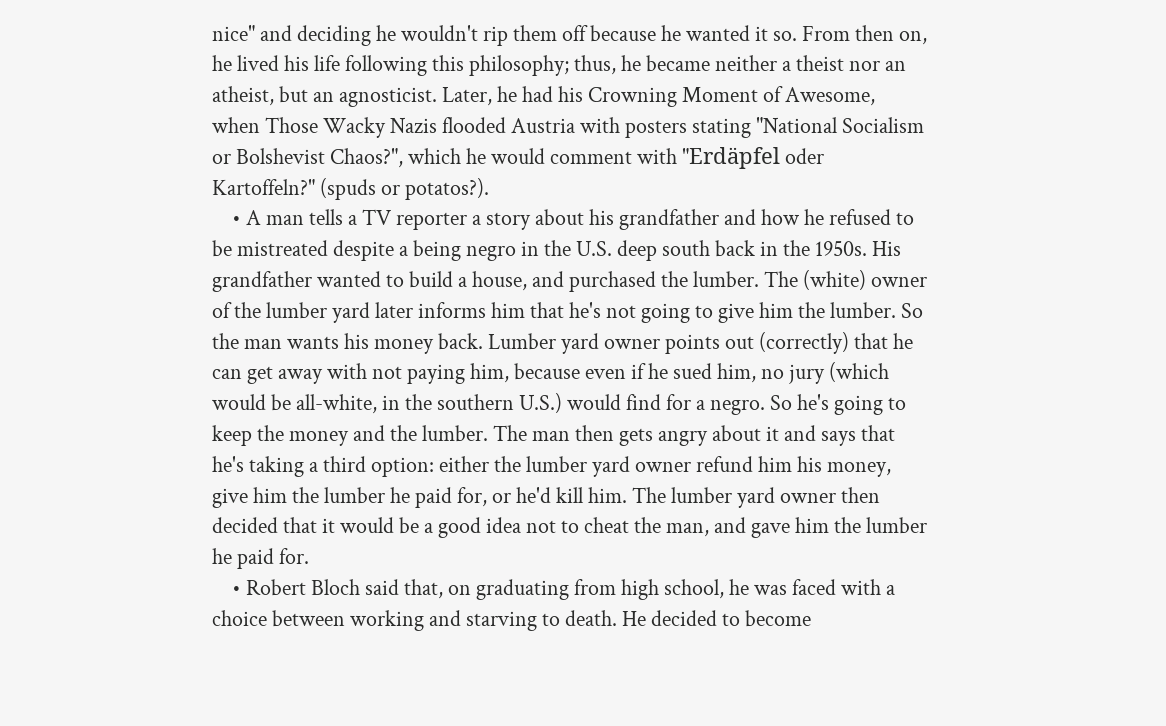nice" and deciding he wouldn't rip them off because he wanted it so. From then on, he lived his life following this philosophy; thus, he became neither a theist nor an atheist, but an agnosticist. Later, he had his Crowning Moment of Awesome, when Those Wacky Nazis flooded Austria with posters stating "National Socialism or Bolshevist Chaos?", which he would comment with "Erdäpfel oder Kartoffeln?" (spuds or potatos?).
    • A man tells a TV reporter a story about his grandfather and how he refused to be mistreated despite a being negro in the U.S. deep south back in the 1950s. His grandfather wanted to build a house, and purchased the lumber. The (white) owner of the lumber yard later informs him that he's not going to give him the lumber. So the man wants his money back. Lumber yard owner points out (correctly) that he can get away with not paying him, because even if he sued him, no jury (which would be all-white, in the southern U.S.) would find for a negro. So he's going to keep the money and the lumber. The man then gets angry about it and says that he's taking a third option: either the lumber yard owner refund him his money, give him the lumber he paid for, or he'd kill him. The lumber yard owner then decided that it would be a good idea not to cheat the man, and gave him the lumber he paid for.
    • Robert Bloch said that, on graduating from high school, he was faced with a choice between working and starving to death. He decided to become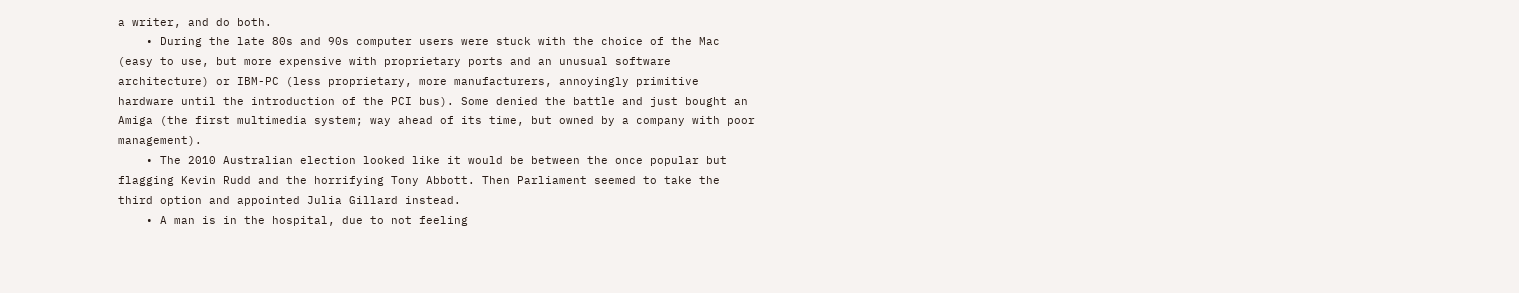a writer, and do both.
    • During the late 80s and 90s computer users were stuck with the choice of the Mac (easy to use, but more expensive with proprietary ports and an unusual software architecture) or IBM-PC (less proprietary, more manufacturers, annoyingly primitive hardware until the introduction of the PCI bus). Some denied the battle and just bought an Amiga (the first multimedia system; way ahead of its time, but owned by a company with poor management).
    • The 2010 Australian election looked like it would be between the once popular but flagging Kevin Rudd and the horrifying Tony Abbott. Then Parliament seemed to take the third option and appointed Julia Gillard instead.
    • A man is in the hospital, due to not feeling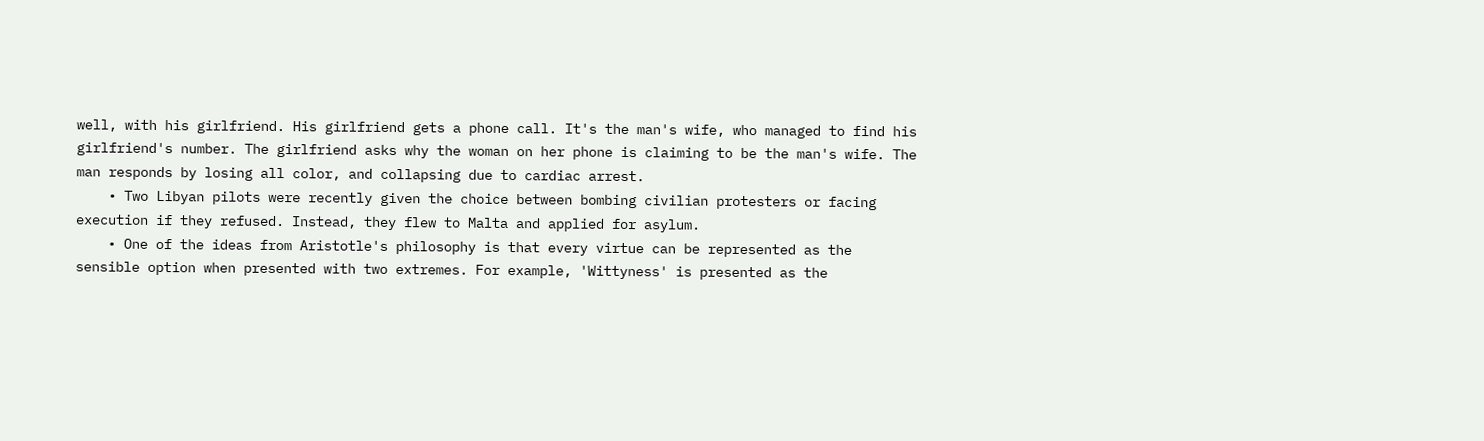well, with his girlfriend. His girlfriend gets a phone call. It's the man's wife, who managed to find his girlfriend's number. The girlfriend asks why the woman on her phone is claiming to be the man's wife. The man responds by losing all color, and collapsing due to cardiac arrest.
    • Two Libyan pilots were recently given the choice between bombing civilian protesters or facing execution if they refused. Instead, they flew to Malta and applied for asylum.
    • One of the ideas from Aristotle's philosophy is that every virtue can be represented as the sensible option when presented with two extremes. For example, 'Wittyness' is presented as the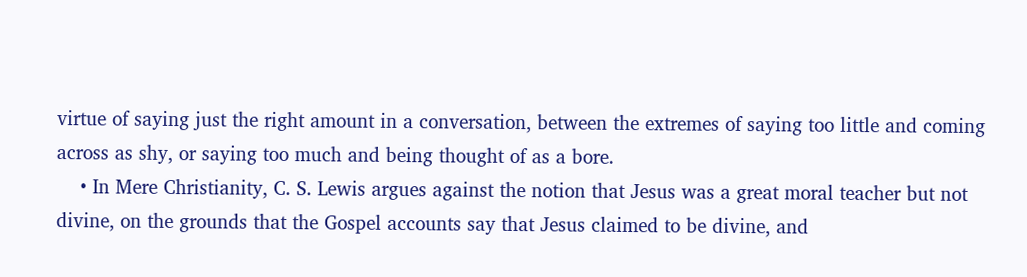virtue of saying just the right amount in a conversation, between the extremes of saying too little and coming across as shy, or saying too much and being thought of as a bore.
    • In Mere Christianity, C. S. Lewis argues against the notion that Jesus was a great moral teacher but not divine, on the grounds that the Gospel accounts say that Jesus claimed to be divine, and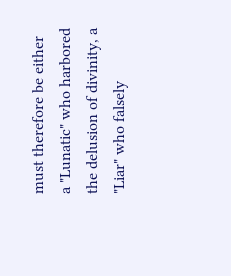must therefore be either a "Lunatic" who harbored the delusion of divinity, a "Liar" who falsely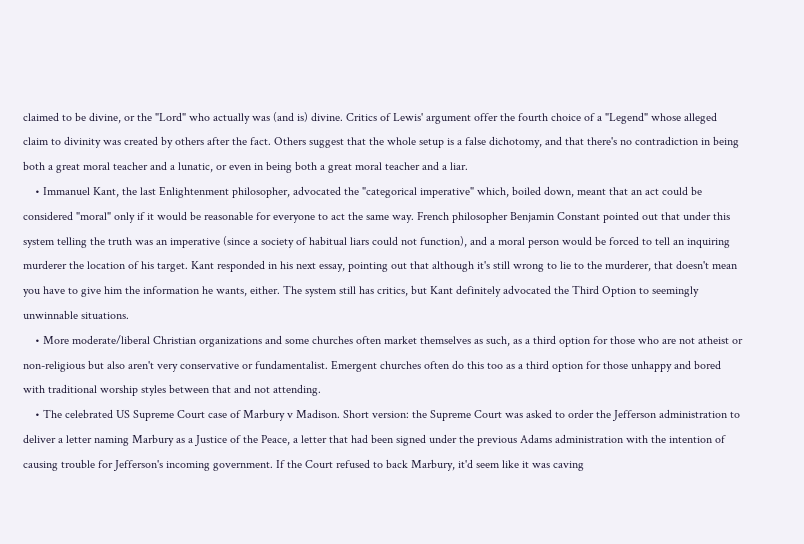claimed to be divine, or the "Lord" who actually was (and is) divine. Critics of Lewis' argument offer the fourth choice of a "Legend" whose alleged claim to divinity was created by others after the fact. Others suggest that the whole setup is a false dichotomy, and that there's no contradiction in being both a great moral teacher and a lunatic, or even in being both a great moral teacher and a liar.
    • Immanuel Kant, the last Enlightenment philosopher, advocated the "categorical imperative" which, boiled down, meant that an act could be considered "moral" only if it would be reasonable for everyone to act the same way. French philosopher Benjamin Constant pointed out that under this system telling the truth was an imperative (since a society of habitual liars could not function), and a moral person would be forced to tell an inquiring murderer the location of his target. Kant responded in his next essay, pointing out that although it's still wrong to lie to the murderer, that doesn't mean you have to give him the information he wants, either. The system still has critics, but Kant definitely advocated the Third Option to seemingly unwinnable situations.
    • More moderate/liberal Christian organizations and some churches often market themselves as such, as a third option for those who are not atheist or non-religious but also aren't very conservative or fundamentalist. Emergent churches often do this too as a third option for those unhappy and bored with traditional worship styles between that and not attending.
    • The celebrated US Supreme Court case of Marbury v Madison. Short version: the Supreme Court was asked to order the Jefferson administration to deliver a letter naming Marbury as a Justice of the Peace, a letter that had been signed under the previous Adams administration with the intention of causing trouble for Jefferson's incoming government. If the Court refused to back Marbury, it'd seem like it was caving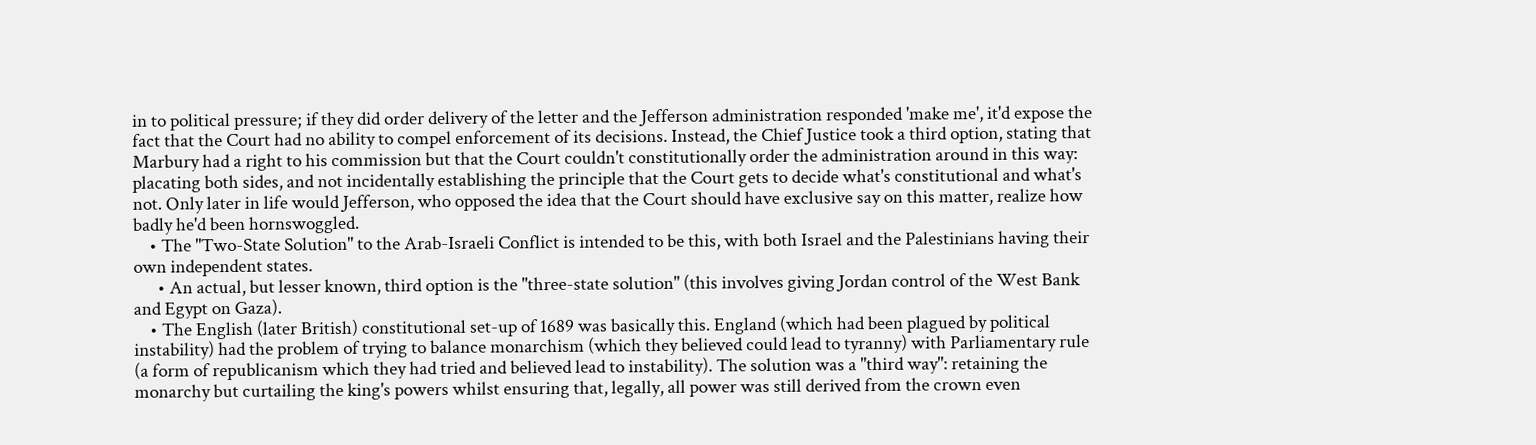in to political pressure; if they did order delivery of the letter and the Jefferson administration responded 'make me', it'd expose the fact that the Court had no ability to compel enforcement of its decisions. Instead, the Chief Justice took a third option, stating that Marbury had a right to his commission but that the Court couldn't constitutionally order the administration around in this way: placating both sides, and not incidentally establishing the principle that the Court gets to decide what's constitutional and what's not. Only later in life would Jefferson, who opposed the idea that the Court should have exclusive say on this matter, realize how badly he'd been hornswoggled.
    • The "Two-State Solution" to the Arab-Israeli Conflict is intended to be this, with both Israel and the Palestinians having their own independent states.
      • An actual, but lesser known, third option is the "three-state solution" (this involves giving Jordan control of the West Bank and Egypt on Gaza).
    • The English (later British) constitutional set-up of 1689 was basically this. England (which had been plagued by political instability) had the problem of trying to balance monarchism (which they believed could lead to tyranny) with Parliamentary rule (a form of republicanism which they had tried and believed lead to instability). The solution was a "third way": retaining the monarchy but curtailing the king's powers whilst ensuring that, legally, all power was still derived from the crown even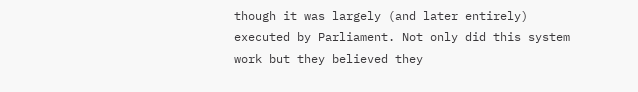though it was largely (and later entirely) executed by Parliament. Not only did this system work but they believed they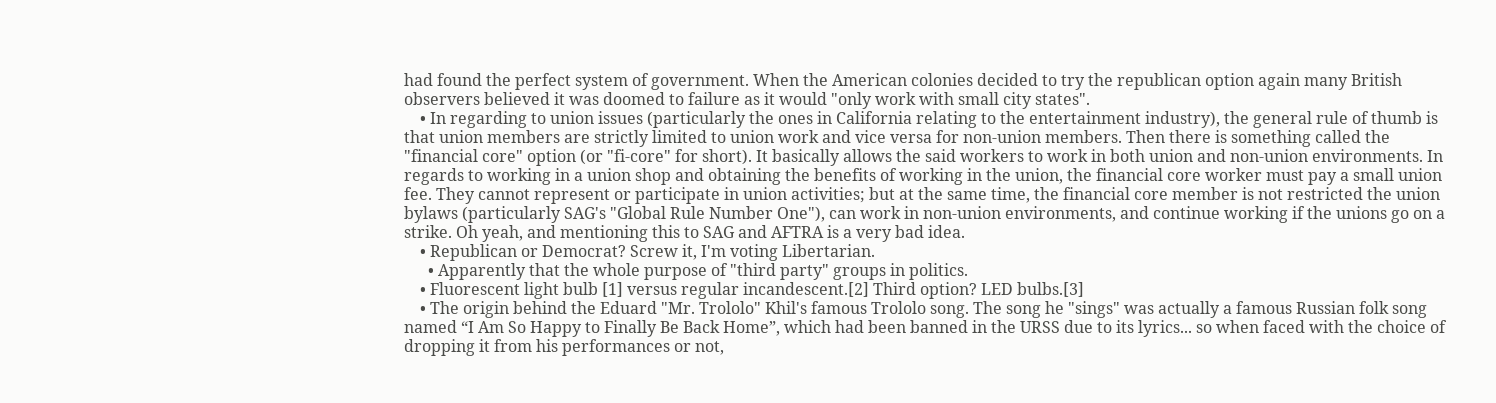had found the perfect system of government. When the American colonies decided to try the republican option again many British observers believed it was doomed to failure as it would "only work with small city states".
    • In regarding to union issues (particularly the ones in California relating to the entertainment industry), the general rule of thumb is that union members are strictly limited to union work and vice versa for non-union members. Then there is something called the "financial core" option (or "fi-core" for short). It basically allows the said workers to work in both union and non-union environments. In regards to working in a union shop and obtaining the benefits of working in the union, the financial core worker must pay a small union fee. They cannot represent or participate in union activities; but at the same time, the financial core member is not restricted the union bylaws (particularly SAG's "Global Rule Number One"), can work in non-union environments, and continue working if the unions go on a strike. Oh yeah, and mentioning this to SAG and AFTRA is a very bad idea.
    • Republican or Democrat? Screw it, I'm voting Libertarian.
      • Apparently that the whole purpose of "third party" groups in politics.
    • Fluorescent light bulb [1] versus regular incandescent.[2] Third option? LED bulbs.[3]
    • The origin behind the Eduard "Mr. Trololo" Khil's famous Trololo song. The song he "sings" was actually a famous Russian folk song named “I Am So Happy to Finally Be Back Home”, which had been banned in the URSS due to its lyrics... so when faced with the choice of dropping it from his performances or not,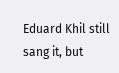Eduard Khil still sang it, but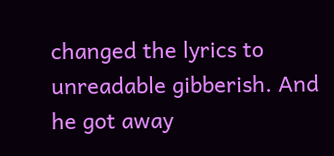changed the lyrics to unreadable gibberish. And he got away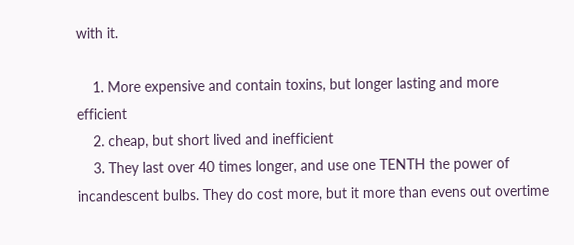with it.

    1. More expensive and contain toxins, but longer lasting and more efficient
    2. cheap, but short lived and inefficient
    3. They last over 40 times longer, and use one TENTH the power of incandescent bulbs. They do cost more, but it more than evens out overtime